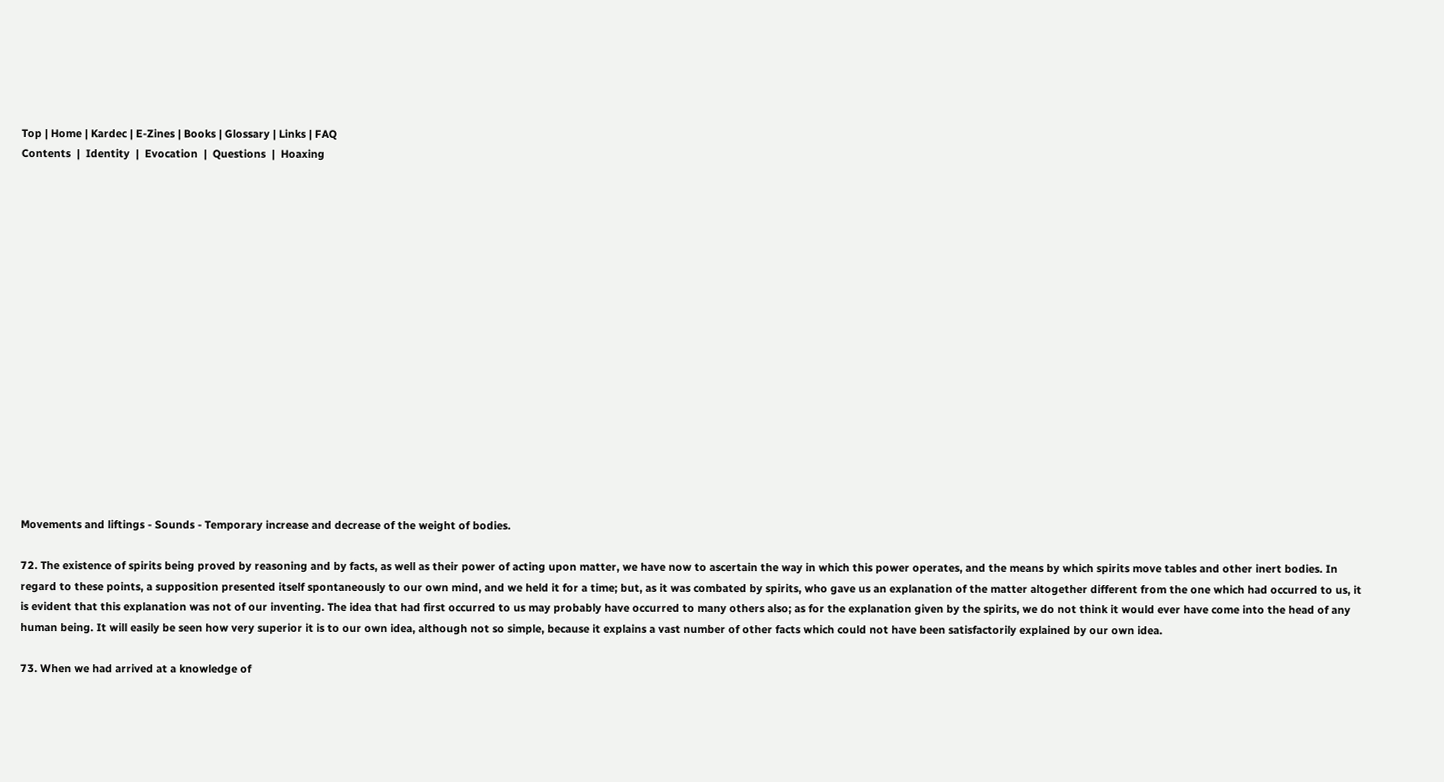Top | Home | Kardec | E-Zines | Books | Glossary | Links | FAQ
Contents  |  Identity  |  Evocation  |  Questions  |  Hoaxing

















Movements and liftings - Sounds - Temporary increase and decrease of the weight of bodies.

72. The existence of spirits being proved by reasoning and by facts, as well as their power of acting upon matter, we have now to ascertain the way in which this power operates, and the means by which spirits move tables and other inert bodies. In regard to these points, a supposition presented itself spontaneously to our own mind, and we held it for a time; but, as it was combated by spirits, who gave us an explanation of the matter altogether different from the one which had occurred to us, it is evident that this explanation was not of our inventing. The idea that had first occurred to us may probably have occurred to many others also; as for the explanation given by the spirits, we do not think it would ever have come into the head of any human being. It will easily be seen how very superior it is to our own idea, although not so simple, because it explains a vast number of other facts which could not have been satisfactorily explained by our own idea.

73. When we had arrived at a knowledge of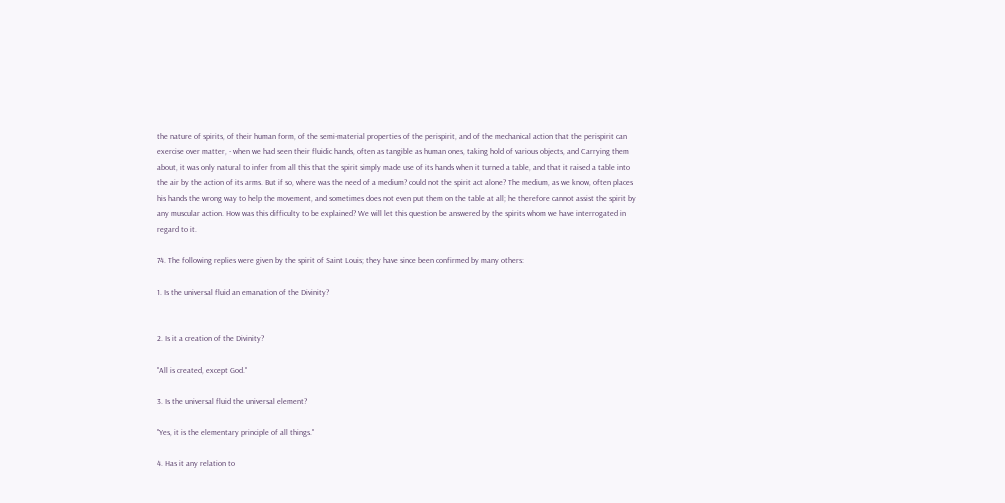the nature of spirits, of their human form, of the semi-material properties of the perispirit, and of the mechanical action that the perispirit can exercise over matter, - when we had seen their fluidic hands, often as tangible as human ones, taking hold of various objects, and Carrying them about, it was only natural to infer from all this that the spirit simply made use of its hands when it turned a table, and that it raised a table into the air by the action of its arms. But if so, where was the need of a medium? could not the spirit act alone? The medium, as we know, often places his hands the wrong way to help the movement, and sometimes does not even put them on the table at all; he therefore cannot assist the spirit by any muscular action. How was this difficulty to be explained? We will let this question be answered by the spirits whom we have interrogated in regard to it.

74. The following replies were given by the spirit of Saint Louis; they have since been confirmed by many others:

1. Is the universal fluid an emanation of the Divinity?


2. Is it a creation of the Divinity?

"All is created, except God."

3. Is the universal fluid the universal element?

"Yes, it is the elementary principle of all things."

4. Has it any relation to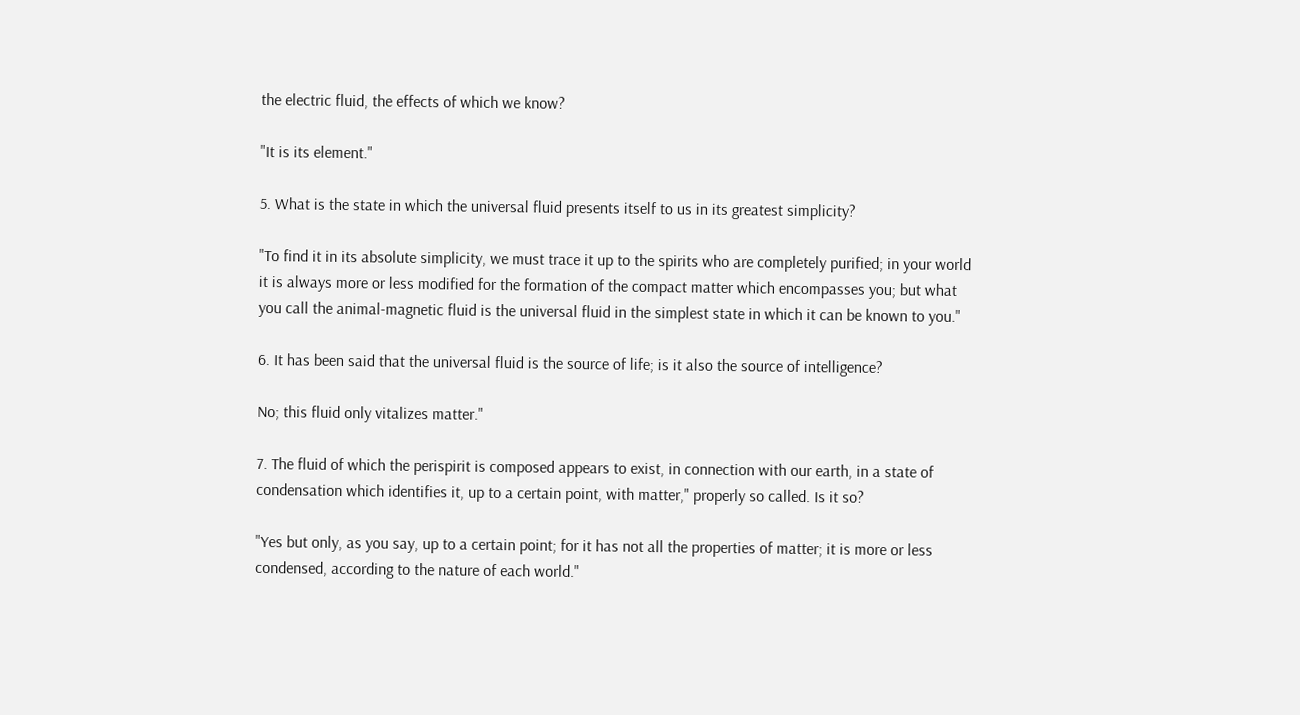the electric fluid, the effects of which we know?

"It is its element."

5. What is the state in which the universal fluid presents itself to us in its greatest simplicity?

"To find it in its absolute simplicity, we must trace it up to the spirits who are completely purified; in your world it is always more or less modified for the formation of the compact matter which encompasses you; but what you call the animal-magnetic fluid is the universal fluid in the simplest state in which it can be known to you."

6. It has been said that the universal fluid is the source of life; is it also the source of intelligence?

No; this fluid only vitalizes matter."

7. The fluid of which the perispirit is composed appears to exist, in connection with our earth, in a state of condensation which identifies it, up to a certain point, with matter," properly so called. Is it so?

"Yes but only, as you say, up to a certain point; for it has not all the properties of matter; it is more or less condensed, according to the nature of each world."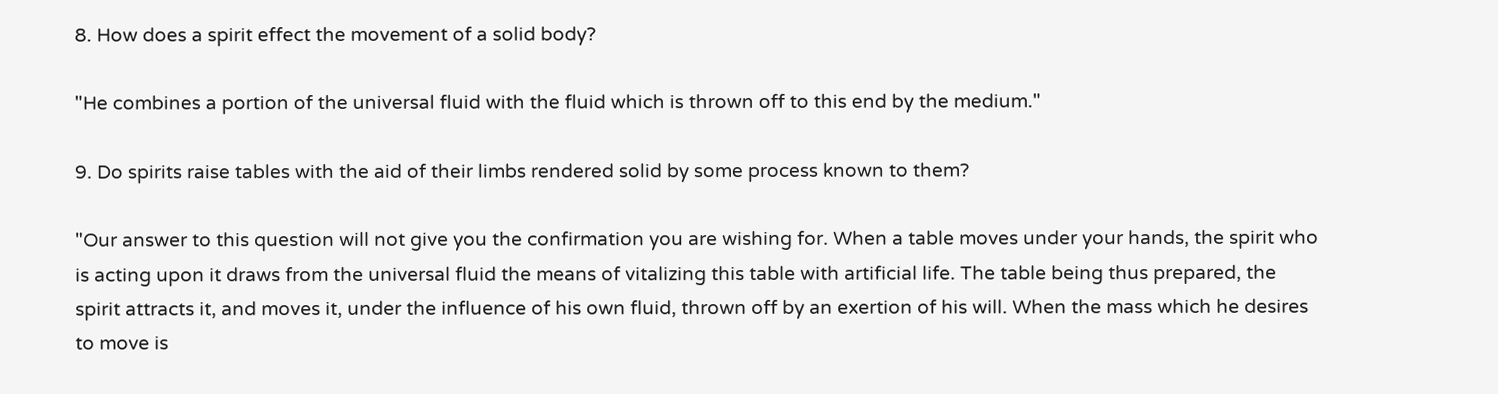8. How does a spirit effect the movement of a solid body?

"He combines a portion of the universal fluid with the fluid which is thrown off to this end by the medium."

9. Do spirits raise tables with the aid of their limbs rendered solid by some process known to them?

"Our answer to this question will not give you the confirmation you are wishing for. When a table moves under your hands, the spirit who is acting upon it draws from the universal fluid the means of vitalizing this table with artificial life. The table being thus prepared, the spirit attracts it, and moves it, under the influence of his own fluid, thrown off by an exertion of his will. When the mass which he desires to move is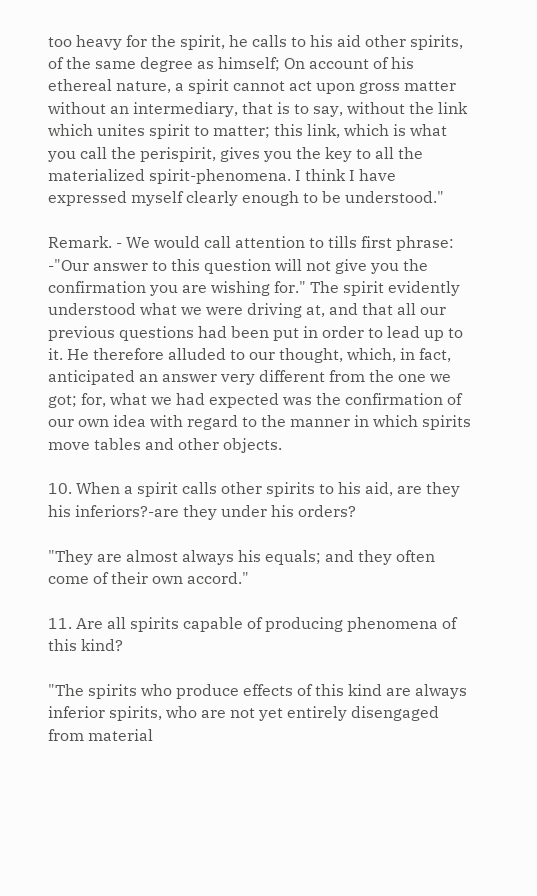too heavy for the spirit, he calls to his aid other spirits, of the same degree as himself; On account of his ethereal nature, a spirit cannot act upon gross matter without an intermediary, that is to say, without the link which unites spirit to matter; this link, which is what you call the perispirit, gives you the key to all the materialized spirit-phenomena. I think I have expressed myself clearly enough to be understood."

Remark. - We would call attention to tills first phrase: -"Our answer to this question will not give you the confirmation you are wishing for." The spirit evidently understood what we were driving at, and that all our previous questions had been put in order to lead up to it. He therefore alluded to our thought, which, in fact, anticipated an answer very different from the one we got; for, what we had expected was the confirmation of our own idea with regard to the manner in which spirits move tables and other objects.

10. When a spirit calls other spirits to his aid, are they his inferiors?-are they under his orders?

"They are almost always his equals; and they often come of their own accord."

11. Are all spirits capable of producing phenomena of this kind?

"The spirits who produce effects of this kind are always inferior spirits, who are not yet entirely disengaged from material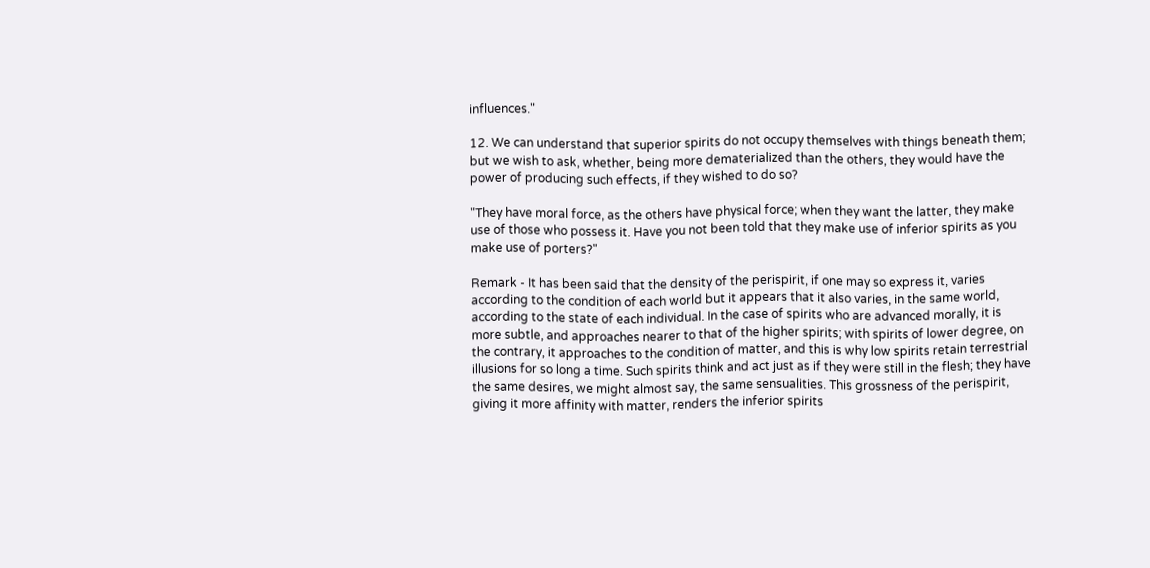influences."

12. We can understand that superior spirits do not occupy themselves with things beneath them; but we wish to ask, whether, being more dematerialized than the others, they would have the power of producing such effects, if they wished to do so?

"They have moral force, as the others have physical force; when they want the latter, they make use of those who possess it. Have you not been told that they make use of inferior spirits as you make use of porters?"

Remark - It has been said that the density of the perispirit, if one may so express it, varies according to the condition of each world but it appears that it also varies, in the same world, according to the state of each individual. In the case of spirits who are advanced morally, it is more subtle, and approaches nearer to that of the higher spirits; with spirits of lower degree, on the contrary, it approaches to the condition of matter, and this is why low spirits retain terrestrial illusions for so long a time. Such spirits think and act just as if they were still in the flesh; they have the same desires, we might almost say, the same sensualities. This grossness of the perispirit, giving it more affinity with matter, renders the inferior spirits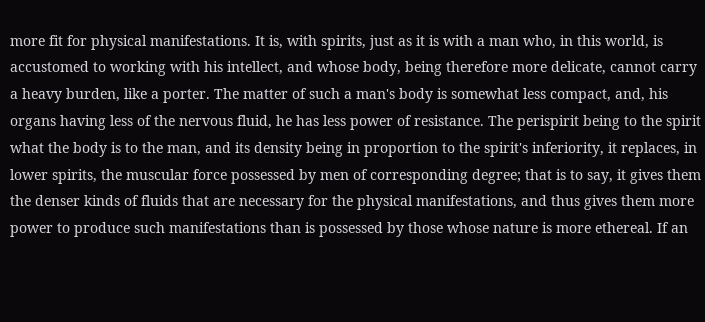more fit for physical manifestations. It is, with spirits, just as it is with a man who, in this world, is accustomed to working with his intellect, and whose body, being therefore more delicate, cannot carry a heavy burden, like a porter. The matter of such a man's body is somewhat less compact, and, his organs having less of the nervous fluid, he has less power of resistance. The perispirit being to the spirit what the body is to the man, and its density being in proportion to the spirit's inferiority, it replaces, in lower spirits, the muscular force possessed by men of corresponding degree; that is to say, it gives them the denser kinds of fluids that are necessary for the physical manifestations, and thus gives them more power to produce such manifestations than is possessed by those whose nature is more ethereal. If an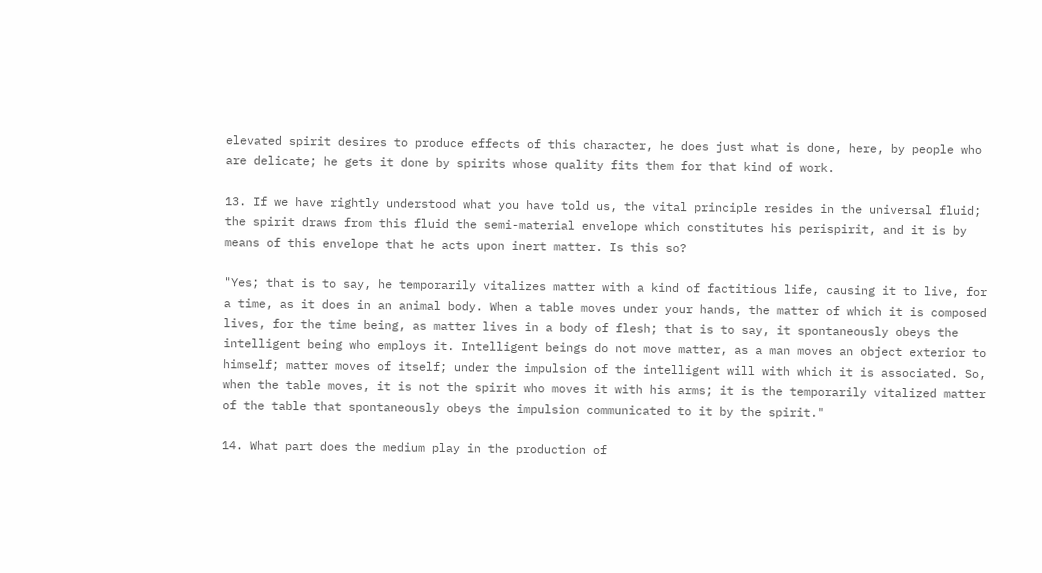elevated spirit desires to produce effects of this character, he does just what is done, here, by people who are delicate; he gets it done by spirits whose quality fits them for that kind of work.

13. If we have rightly understood what you have told us, the vital principle resides in the universal fluid; the spirit draws from this fluid the semi-material envelope which constitutes his perispirit, and it is by means of this envelope that he acts upon inert matter. Is this so?

"Yes; that is to say, he temporarily vitalizes matter with a kind of factitious life, causing it to live, for a time, as it does in an animal body. When a table moves under your hands, the matter of which it is composed lives, for the time being, as matter lives in a body of flesh; that is to say, it spontaneously obeys the intelligent being who employs it. Intelligent beings do not move matter, as a man moves an object exterior to himself; matter moves of itself; under the impulsion of the intelligent will with which it is associated. So, when the table moves, it is not the spirit who moves it with his arms; it is the temporarily vitalized matter of the table that spontaneously obeys the impulsion communicated to it by the spirit."

14. What part does the medium play in the production of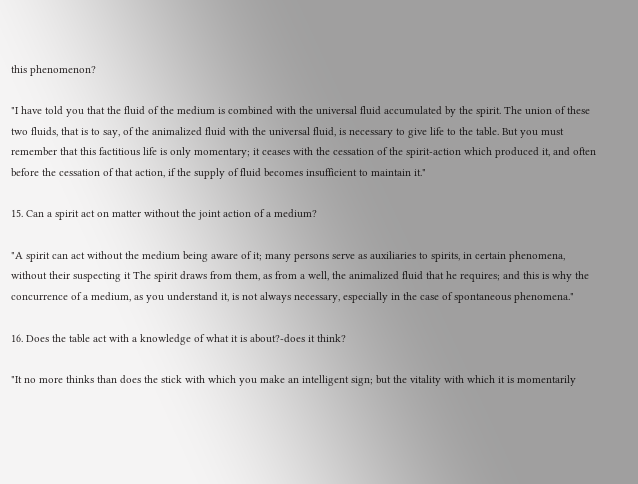this phenomenon?

"I have told you that the fluid of the medium is combined with the universal fluid accumulated by the spirit. The union of these two fluids, that is to say, of the animalized fluid with the universal fluid, is necessary to give life to the table. But you must remember that this factitious life is only momentary; it ceases with the cessation of the spirit-action which produced it, and often before the cessation of that action, if the supply of fluid becomes insufficient to maintain it."

15. Can a spirit act on matter without the joint action of a medium?

"A spirit can act without the medium being aware of it; many persons serve as auxiliaries to spirits, in certain phenomena, without their suspecting it The spirit draws from them, as from a well, the animalized fluid that he requires; and this is why the concurrence of a medium, as you understand it, is not always necessary, especially in the case of spontaneous phenomena."

16. Does the table act with a knowledge of what it is about?-does it think?

"It no more thinks than does the stick with which you make an intelligent sign; but the vitality with which it is momentarily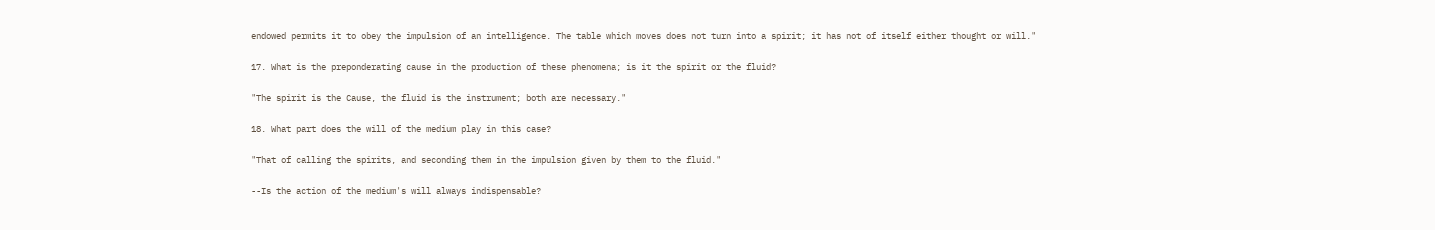endowed permits it to obey the impulsion of an intelligence. The table which moves does not turn into a spirit; it has not of itself either thought or will."

17. What is the preponderating cause in the production of these phenomena; is it the spirit or the fluid?

"The spirit is the Cause, the fluid is the instrument; both are necessary."

18. What part does the will of the medium play in this case?

"That of calling the spirits, and seconding them in the impulsion given by them to the fluid."

--Is the action of the medium's will always indispensable?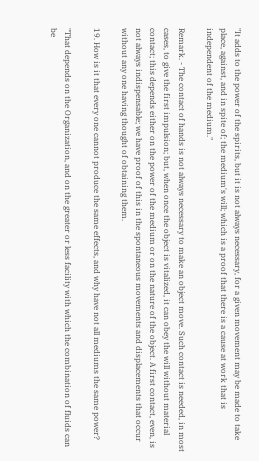"It adds to the power of the spirits, but it is not always necessary, for a given movement may be made to take place, against, and in spite of; the medium's will; which is a proof that there is a cause at work that is independent of the medium."

Remark. - The contact of hands is not always necessary to make an object move. Such contact is needed, in most cases, to give the first impulsion; but, when once the object is vitalized, it can obey the will without material contact; this depends either on the power of the medium or on the nature of the object. A first contact, even, is not always indispensable; we have proof of this in the spontaneous movements and displacements that occur without any one having thought of obtaining them.

19. How is it that every one cannot produce the same effects, and why have not all mediums the same power?

"That depends on the Organization, and on the greater or less facility with which the combination of fluids can be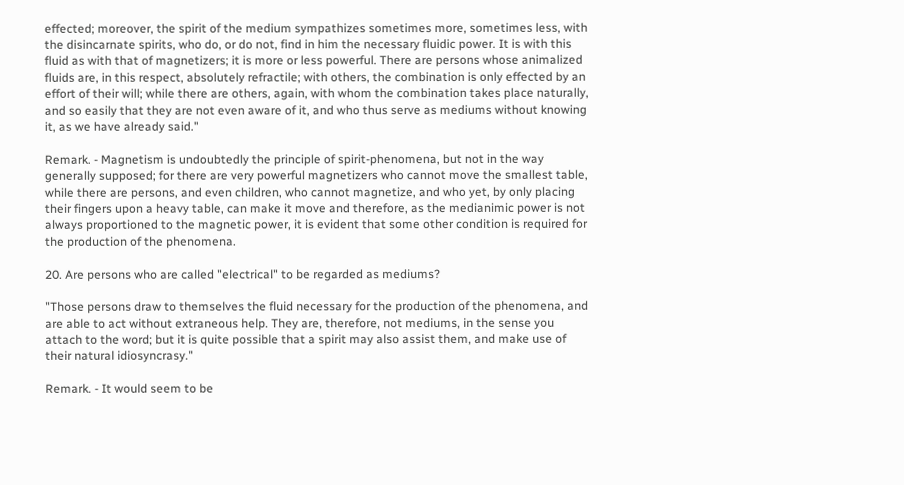effected; moreover, the spirit of the medium sympathizes sometimes more, sometimes less, with the disincarnate spirits, who do, or do not, find in him the necessary fluidic power. It is with this fluid as with that of magnetizers; it is more or less powerful. There are persons whose animalized fluids are, in this respect, absolutely refractile; with others, the combination is only effected by an effort of their will; while there are others, again, with whom the combination takes place naturally, and so easily that they are not even aware of it, and who thus serve as mediums without knowing it, as we have already said."

Remark. - Magnetism is undoubtedly the principle of spirit-phenomena, but not in the way generally supposed; for there are very powerful magnetizers who cannot move the smallest table, while there are persons, and even children, who cannot magnetize, and who yet, by only placing their fingers upon a heavy table, can make it move and therefore, as the medianimic power is not always proportioned to the magnetic power, it is evident that some other condition is required for the production of the phenomena.

20. Are persons who are called "electrical" to be regarded as mediums?

"Those persons draw to themselves the fluid necessary for the production of the phenomena, and are able to act without extraneous help. They are, therefore, not mediums, in the sense you attach to the word; but it is quite possible that a spirit may also assist them, and make use of their natural idiosyncrasy."

Remark. - It would seem to be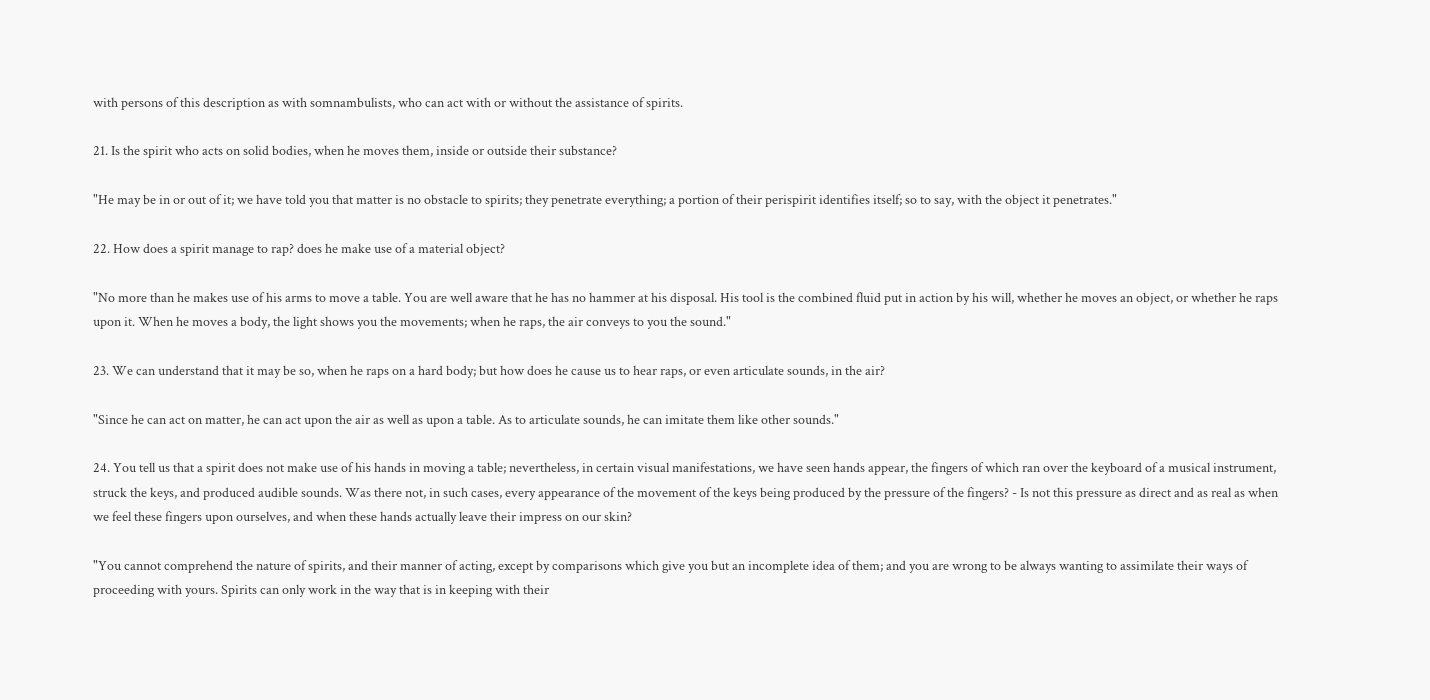with persons of this description as with somnambulists, who can act with or without the assistance of spirits.

21. Is the spirit who acts on solid bodies, when he moves them, inside or outside their substance?

"He may be in or out of it; we have told you that matter is no obstacle to spirits; they penetrate everything; a portion of their perispirit identifies itself; so to say, with the object it penetrates."

22. How does a spirit manage to rap? does he make use of a material object?

"No more than he makes use of his arms to move a table. You are well aware that he has no hammer at his disposal. His tool is the combined fluid put in action by his will, whether he moves an object, or whether he raps upon it. When he moves a body, the light shows you the movements; when he raps, the air conveys to you the sound."

23. We can understand that it may be so, when he raps on a hard body; but how does he cause us to hear raps, or even articulate sounds, in the air?

"Since he can act on matter, he can act upon the air as well as upon a table. As to articulate sounds, he can imitate them like other sounds."

24. You tell us that a spirit does not make use of his hands in moving a table; nevertheless, in certain visual manifestations, we have seen hands appear, the fingers of which ran over the keyboard of a musical instrument, struck the keys, and produced audible sounds. Was there not, in such cases, every appearance of the movement of the keys being produced by the pressure of the fingers? - Is not this pressure as direct and as real as when we feel these fingers upon ourselves, and when these hands actually leave their impress on our skin?

"You cannot comprehend the nature of spirits, and their manner of acting, except by comparisons which give you but an incomplete idea of them; and you are wrong to be always wanting to assimilate their ways of proceeding with yours. Spirits can only work in the way that is in keeping with their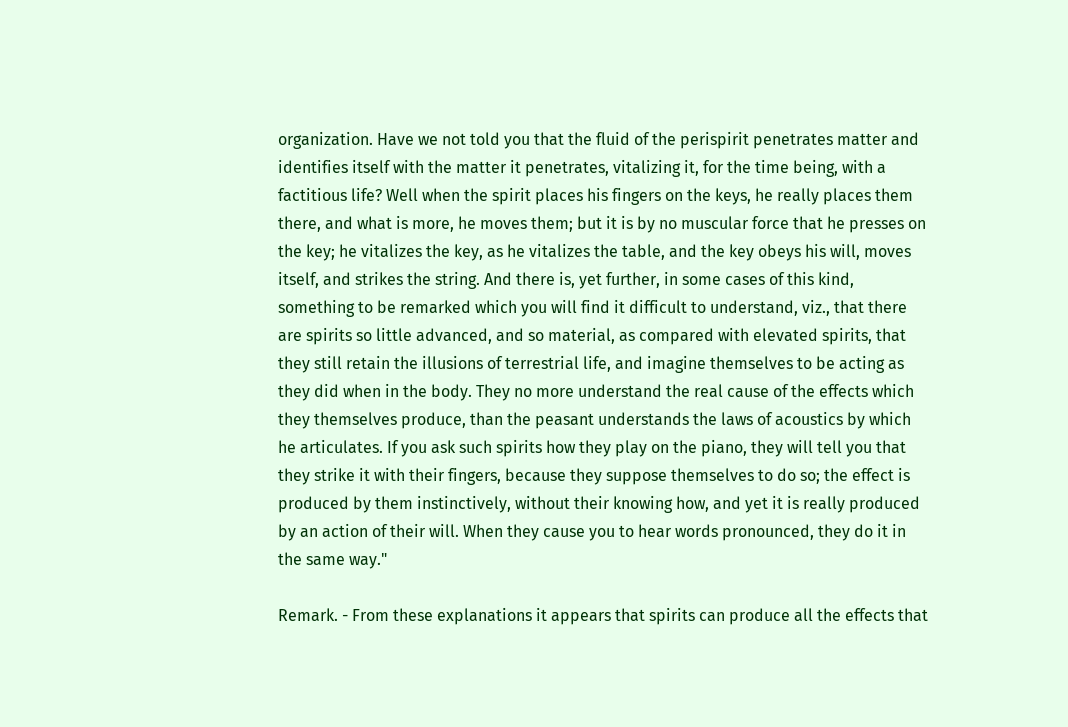organization. Have we not told you that the fluid of the perispirit penetrates matter and identifies itself with the matter it penetrates, vitalizing it, for the time being, with a factitious life? Well when the spirit places his fingers on the keys, he really places them there, and what is more, he moves them; but it is by no muscular force that he presses on the key; he vitalizes the key, as he vitalizes the table, and the key obeys his will, moves itself, and strikes the string. And there is, yet further, in some cases of this kind, something to be remarked which you will find it difficult to understand, viz., that there are spirits so little advanced, and so material, as compared with elevated spirits, that they still retain the illusions of terrestrial life, and imagine themselves to be acting as they did when in the body. They no more understand the real cause of the effects which they themselves produce, than the peasant understands the laws of acoustics by which he articulates. If you ask such spirits how they play on the piano, they will tell you that they strike it with their fingers, because they suppose themselves to do so; the effect is produced by them instinctively, without their knowing how, and yet it is really produced by an action of their will. When they cause you to hear words pronounced, they do it in the same way."

Remark. - From these explanations it appears that spirits can produce all the effects that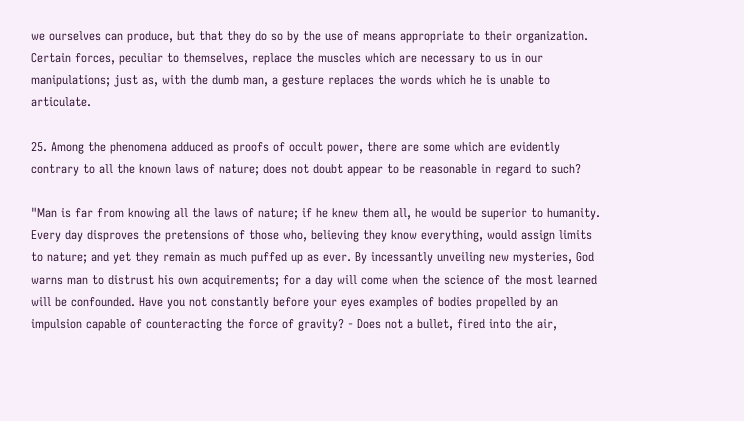we ourselves can produce, but that they do so by the use of means appropriate to their organization. Certain forces, peculiar to themselves, replace the muscles which are necessary to us in our manipulations; just as, with the dumb man, a gesture replaces the words which he is unable to articulate.

25. Among the phenomena adduced as proofs of occult power, there are some which are evidently contrary to all the known laws of nature; does not doubt appear to be reasonable in regard to such?

"Man is far from knowing all the laws of nature; if he knew them all, he would be superior to humanity. Every day disproves the pretensions of those who, believing they know everything, would assign limits to nature; and yet they remain as much puffed up as ever. By incessantly unveiling new mysteries, God warns man to distrust his own acquirements; for a day will come when the science of the most learned will be confounded. Have you not constantly before your eyes examples of bodies propelled by an impulsion capable of counteracting the force of gravity? - Does not a bullet, fired into the air,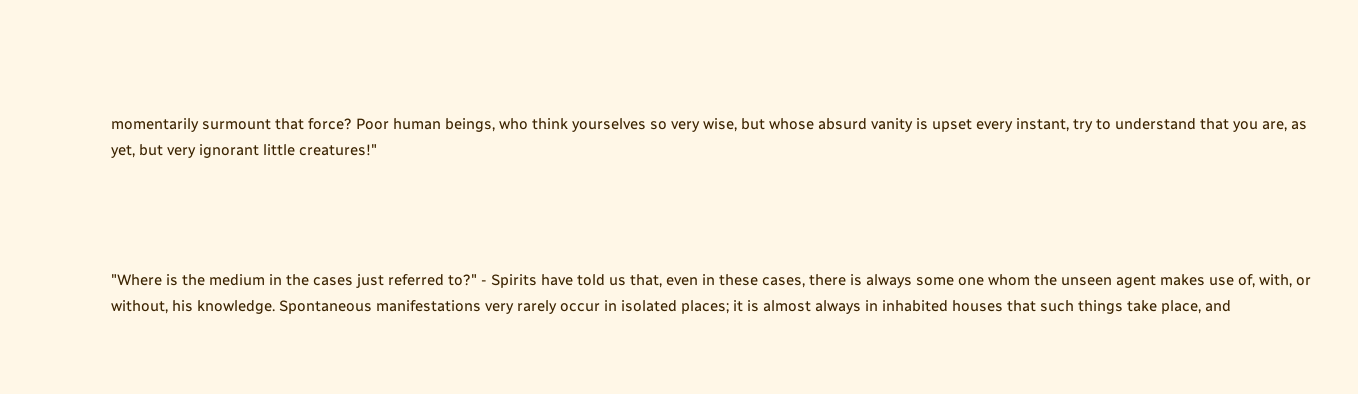momentarily surmount that force? Poor human beings, who think yourselves so very wise, but whose absurd vanity is upset every instant, try to understand that you are, as yet, but very ignorant little creatures!"




"Where is the medium in the cases just referred to?" - Spirits have told us that, even in these cases, there is always some one whom the unseen agent makes use of, with, or without, his knowledge. Spontaneous manifestations very rarely occur in isolated places; it is almost always in inhabited houses that such things take place, and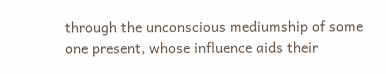through the unconscious mediumship of some one present, whose influence aids their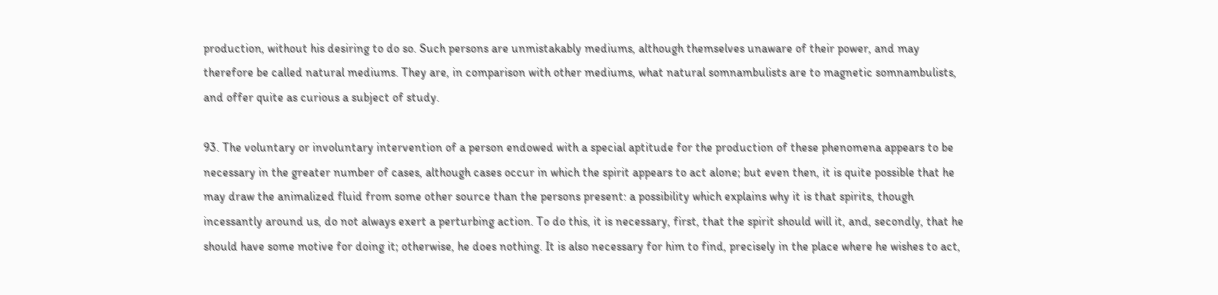production, without his desiring to do so. Such persons are unmistakably mediums, although themselves unaware of their power, and may therefore be called natural mediums. They are, in comparison with other mediums, what natural somnambulists are to magnetic somnambulists, and offer quite as curious a subject of study.

93. The voluntary or involuntary intervention of a person endowed with a special aptitude for the production of these phenomena appears to be necessary in the greater number of cases, although cases occur in which the spirit appears to act alone; but even then, it is quite possible that he may draw the animalized fluid from some other source than the persons present: a possibility which explains why it is that spirits, though incessantly around us, do not always exert a perturbing action. To do this, it is necessary, first, that the spirit should will it, and, secondly, that he should have some motive for doing it; otherwise, he does nothing. It is also necessary for him to find, precisely in the place where he wishes to act,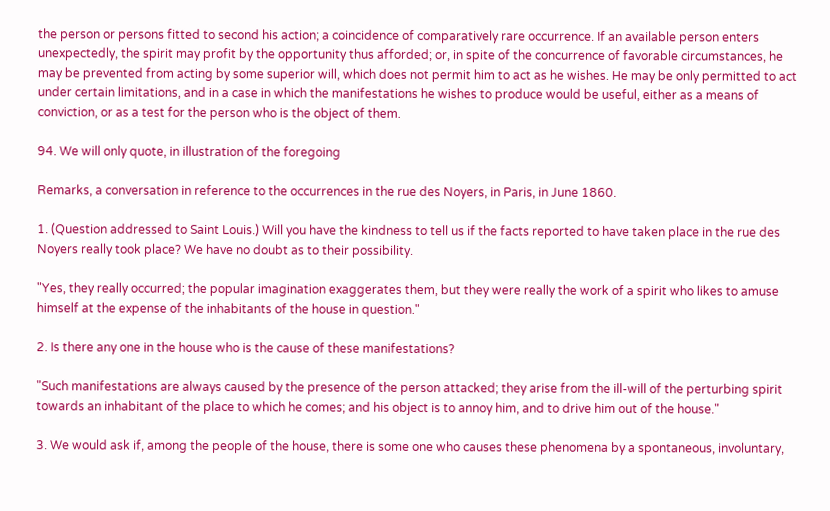the person or persons fitted to second his action; a coincidence of comparatively rare occurrence. If an available person enters unexpectedly, the spirit may profit by the opportunity thus afforded; or, in spite of the concurrence of favorable circumstances, he may be prevented from acting by some superior will, which does not permit him to act as he wishes. He may be only permitted to act under certain limitations, and in a case in which the manifestations he wishes to produce would be useful, either as a means of conviction, or as a test for the person who is the object of them.

94. We will only quote, in illustration of the foregoing

Remarks, a conversation in reference to the occurrences in the rue des Noyers, in Paris, in June 1860.

1. (Question addressed to Saint Louis.) Will you have the kindness to tell us if the facts reported to have taken place in the rue des Noyers really took place? We have no doubt as to their possibility.

"Yes, they really occurred; the popular imagination exaggerates them, but they were really the work of a spirit who likes to amuse himself at the expense of the inhabitants of the house in question."

2. Is there any one in the house who is the cause of these manifestations?

"Such manifestations are always caused by the presence of the person attacked; they arise from the ill-will of the perturbing spirit towards an inhabitant of the place to which he comes; and his object is to annoy him, and to drive him out of the house."

3. We would ask if, among the people of the house, there is some one who causes these phenomena by a spontaneous, involuntary,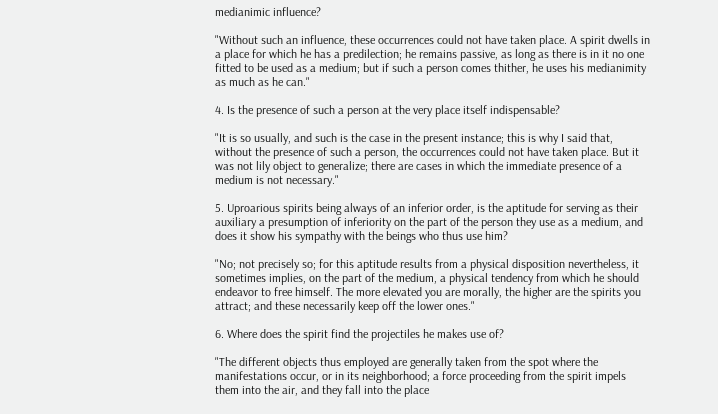medianimic influence?

"Without such an influence, these occurrences could not have taken place. A spirit dwells in a place for which he has a predilection; he remains passive, as long as there is in it no one fitted to be used as a medium; but if such a person comes thither, he uses his medianimity as much as he can."

4. Is the presence of such a person at the very place itself indispensable?

"It is so usually, and such is the case in the present instance; this is why I said that, without the presence of such a person, the occurrences could not have taken place. But it was not lily object to generalize; there are cases in which the immediate presence of a medium is not necessary."

5. Uproarious spirits being always of an inferior order, is the aptitude for serving as their auxiliary a presumption of inferiority on the part of the person they use as a medium, and does it show his sympathy with the beings who thus use him?

"No; not precisely so; for this aptitude results from a physical disposition nevertheless, it sometimes implies, on the part of the medium, a physical tendency from which he should endeavor to free himself. The more elevated you are morally, the higher are the spirits you attract; and these necessarily keep off the lower ones."

6. Where does the spirit find the projectiles he makes use of?

"The different objects thus employed are generally taken from the spot where the manifestations occur, or in its neighborhood; a force proceeding from the spirit impels them into the air, and they fall into the place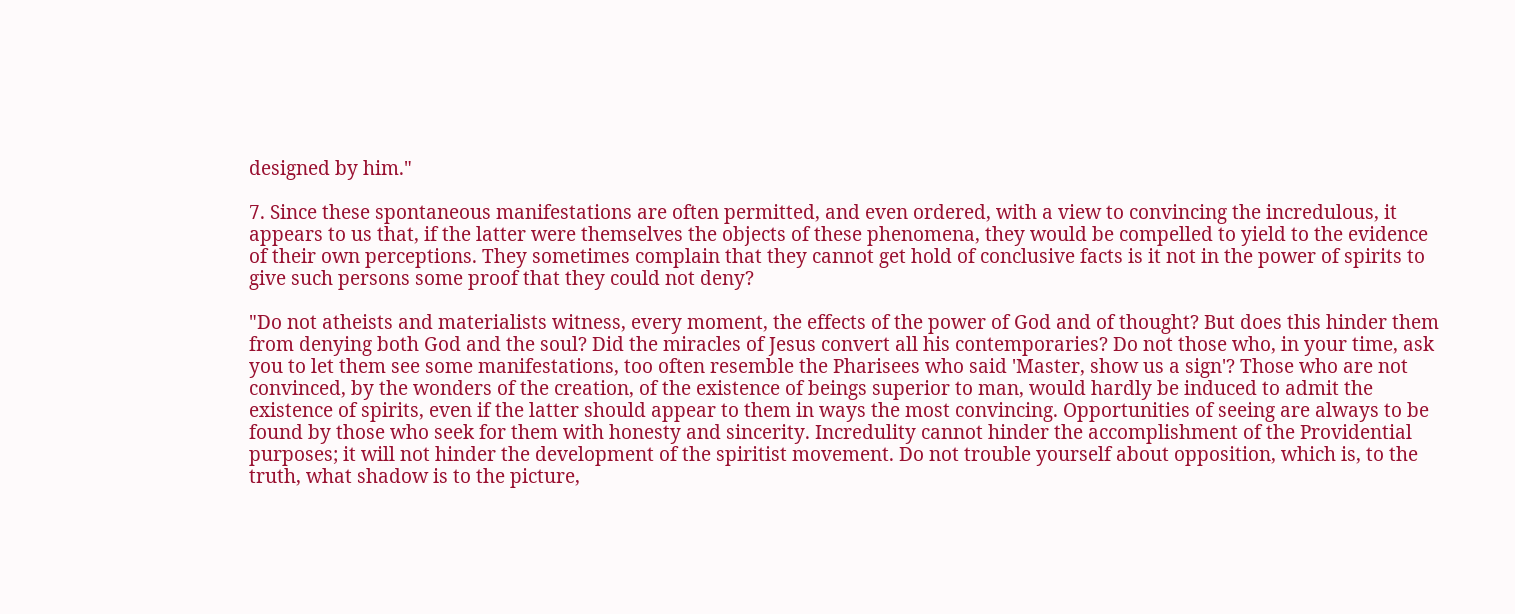designed by him."

7. Since these spontaneous manifestations are often permitted, and even ordered, with a view to convincing the incredulous, it appears to us that, if the latter were themselves the objects of these phenomena, they would be compelled to yield to the evidence of their own perceptions. They sometimes complain that they cannot get hold of conclusive facts is it not in the power of spirits to give such persons some proof that they could not deny?

"Do not atheists and materialists witness, every moment, the effects of the power of God and of thought? But does this hinder them from denying both God and the soul? Did the miracles of Jesus convert all his contemporaries? Do not those who, in your time, ask you to let them see some manifestations, too often resemble the Pharisees who said 'Master, show us a sign'? Those who are not convinced, by the wonders of the creation, of the existence of beings superior to man, would hardly be induced to admit the existence of spirits, even if the latter should appear to them in ways the most convincing. Opportunities of seeing are always to be found by those who seek for them with honesty and sincerity. Incredulity cannot hinder the accomplishment of the Providential purposes; it will not hinder the development of the spiritist movement. Do not trouble yourself about opposition, which is, to the truth, what shadow is to the picture,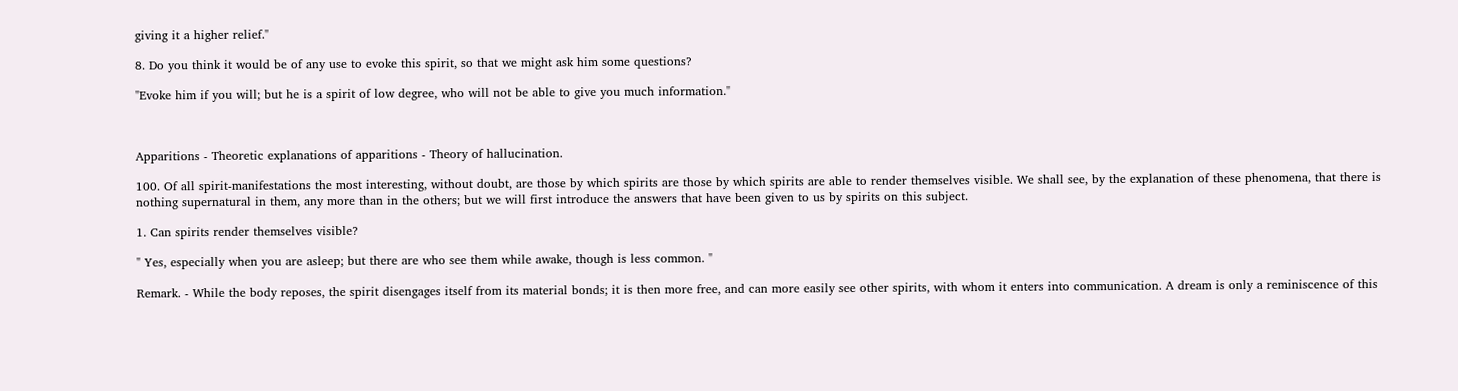giving it a higher relief."

8. Do you think it would be of any use to evoke this spirit, so that we might ask him some questions?

"Evoke him if you will; but he is a spirit of low degree, who will not be able to give you much information."



Apparitions - Theoretic explanations of apparitions - Theory of hallucination.

100. Of all spirit-manifestations the most interesting, without doubt, are those by which spirits are those by which spirits are able to render themselves visible. We shall see, by the explanation of these phenomena, that there is nothing supernatural in them, any more than in the others; but we will first introduce the answers that have been given to us by spirits on this subject.

1. Can spirits render themselves visible?

" Yes, especially when you are asleep; but there are who see them while awake, though is less common. "

Remark. - While the body reposes, the spirit disengages itself from its material bonds; it is then more free, and can more easily see other spirits, with whom it enters into communication. A dream is only a reminiscence of this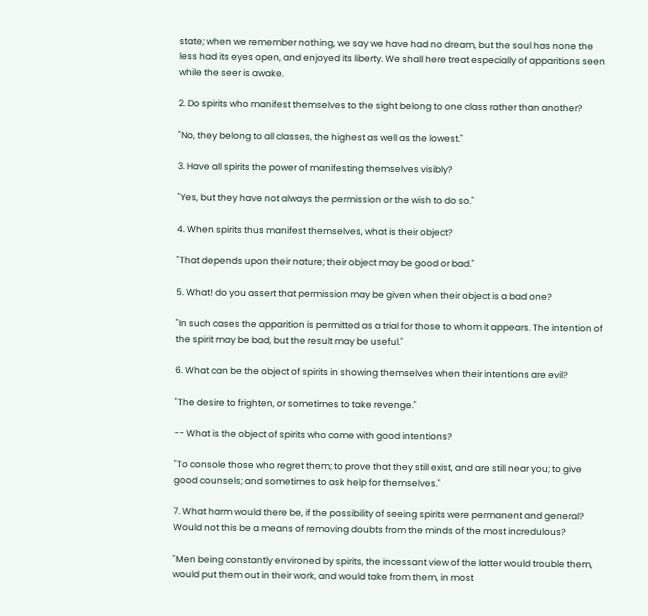state; when we remember nothing, we say we have had no dream, but the soul has none the less had its eyes open, and enjoyed its liberty. We shall here treat especially of apparitions seen while the seer is awake.

2. Do spirits who manifest themselves to the sight belong to one class rather than another?

"No, they belong to all classes, the highest as well as the lowest."

3. Have all spirits the power of manifesting themselves visibly?

"Yes, but they have not always the permission or the wish to do so."

4. When spirits thus manifest themselves, what is their object?

"That depends upon their nature; their object may be good or bad."

5. What! do you assert that permission may be given when their object is a bad one?

"In such cases the apparition is permitted as a trial for those to whom it appears. The intention of the spirit may be bad, but the result may be useful."

6. What can be the object of spirits in showing themselves when their intentions are evil?

"The desire to frighten, or sometimes to take revenge."

-- What is the object of spirits who come with good intentions?

"To console those who regret them; to prove that they still exist, and are still near you; to give good counsels; and sometimes to ask help for themselves."

7. What harm would there be, if the possibility of seeing spirits were permanent and general? Would not this be a means of removing doubts from the minds of the most incredulous?

"Men being constantly environed by spirits, the incessant view of the latter would trouble them, would put them out in their work, and would take from them, in most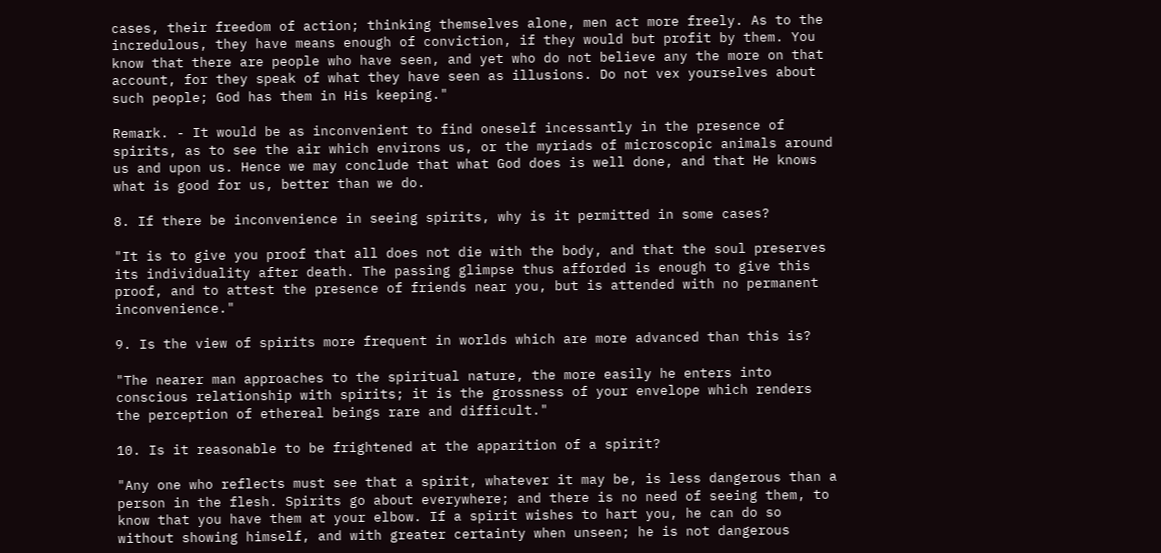cases, their freedom of action; thinking themselves alone, men act more freely. As to the incredulous, they have means enough of conviction, if they would but profit by them. You know that there are people who have seen, and yet who do not believe any the more on that account, for they speak of what they have seen as illusions. Do not vex yourselves about such people; God has them in His keeping."

Remark. - It would be as inconvenient to find oneself incessantly in the presence of spirits, as to see the air which environs us, or the myriads of microscopic animals around us and upon us. Hence we may conclude that what God does is well done, and that He knows what is good for us, better than we do.

8. If there be inconvenience in seeing spirits, why is it permitted in some cases?

"It is to give you proof that all does not die with the body, and that the soul preserves its individuality after death. The passing glimpse thus afforded is enough to give this proof, and to attest the presence of friends near you, but is attended with no permanent inconvenience."

9. Is the view of spirits more frequent in worlds which are more advanced than this is?

"The nearer man approaches to the spiritual nature, the more easily he enters into conscious relationship with spirits; it is the grossness of your envelope which renders the perception of ethereal beings rare and difficult."

10. Is it reasonable to be frightened at the apparition of a spirit?

"Any one who reflects must see that a spirit, whatever it may be, is less dangerous than a person in the flesh. Spirits go about everywhere; and there is no need of seeing them, to know that you have them at your elbow. If a spirit wishes to hart you, he can do so without showing himself, and with greater certainty when unseen; he is not dangerous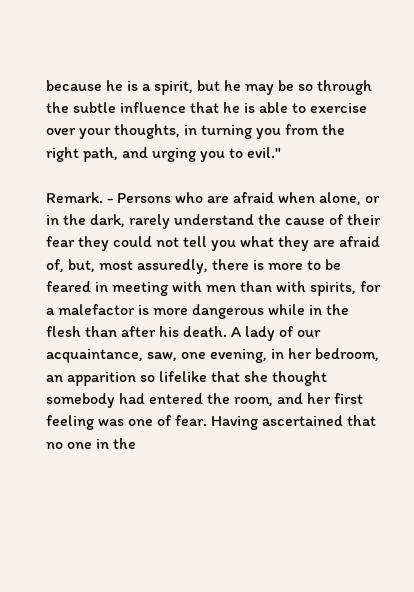because he is a spirit, but he may be so through the subtle influence that he is able to exercise over your thoughts, in turning you from the right path, and urging you to evil."

Remark. - Persons who are afraid when alone, or in the dark, rarely understand the cause of their fear they could not tell you what they are afraid of, but, most assuredly, there is more to be feared in meeting with men than with spirits, for a malefactor is more dangerous while in the flesh than after his death. A lady of our acquaintance, saw, one evening, in her bedroom, an apparition so lifelike that she thought somebody had entered the room, and her first feeling was one of fear. Having ascertained that no one in the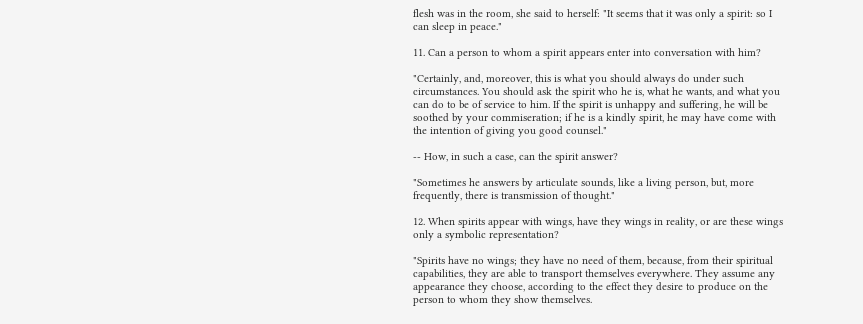flesh was in the room, she said to herself: "It seems that it was only a spirit: so I can sleep in peace."

11. Can a person to whom a spirit appears enter into conversation with him?

"Certainly, and, moreover, this is what you should always do under such circumstances. You should ask the spirit who he is, what he wants, and what you can do to be of service to him. If the spirit is unhappy and suffering, he will be soothed by your commiseration; if he is a kindly spirit, he may have come with the intention of giving you good counsel."

-- How, in such a case, can the spirit answer?

"Sometimes he answers by articulate sounds, like a living person, but, more frequently, there is transmission of thought."

12. When spirits appear with wings, have they wings in reality, or are these wings only a symbolic representation?

"Spirits have no wings; they have no need of them, because, from their spiritual capabilities, they are able to transport themselves everywhere. They assume any appearance they choose, according to the effect they desire to produce on the person to whom they show themselves.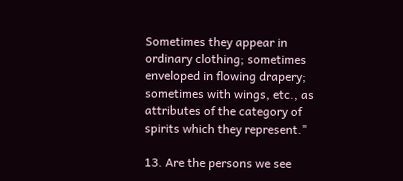Sometimes they appear in ordinary clothing; sometimes enveloped in flowing drapery; sometimes with wings, etc., as attributes of the category of spirits which they represent."

13. Are the persons we see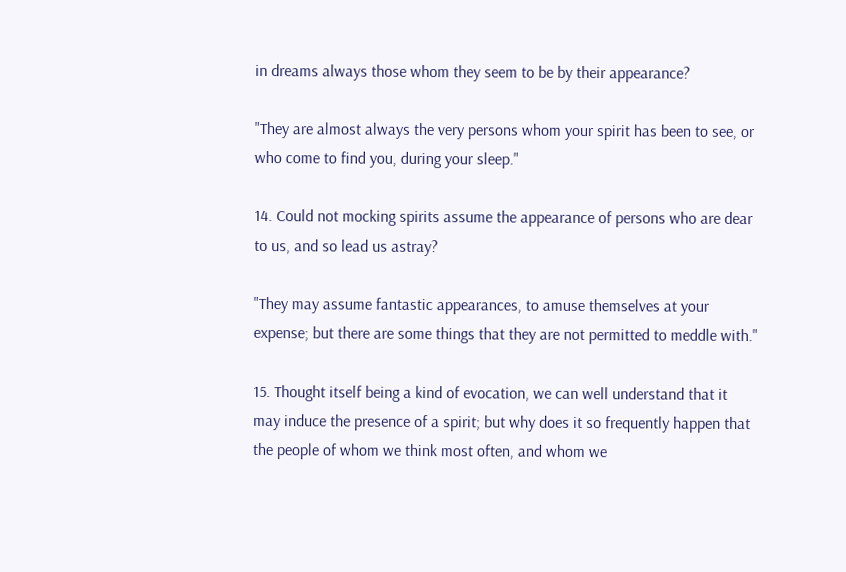in dreams always those whom they seem to be by their appearance?

"They are almost always the very persons whom your spirit has been to see, or who come to find you, during your sleep."

14. Could not mocking spirits assume the appearance of persons who are dear to us, and so lead us astray?

"They may assume fantastic appearances, to amuse themselves at your expense; but there are some things that they are not permitted to meddle with."

15. Thought itself being a kind of evocation, we can well understand that it may induce the presence of a spirit; but why does it so frequently happen that the people of whom we think most often, and whom we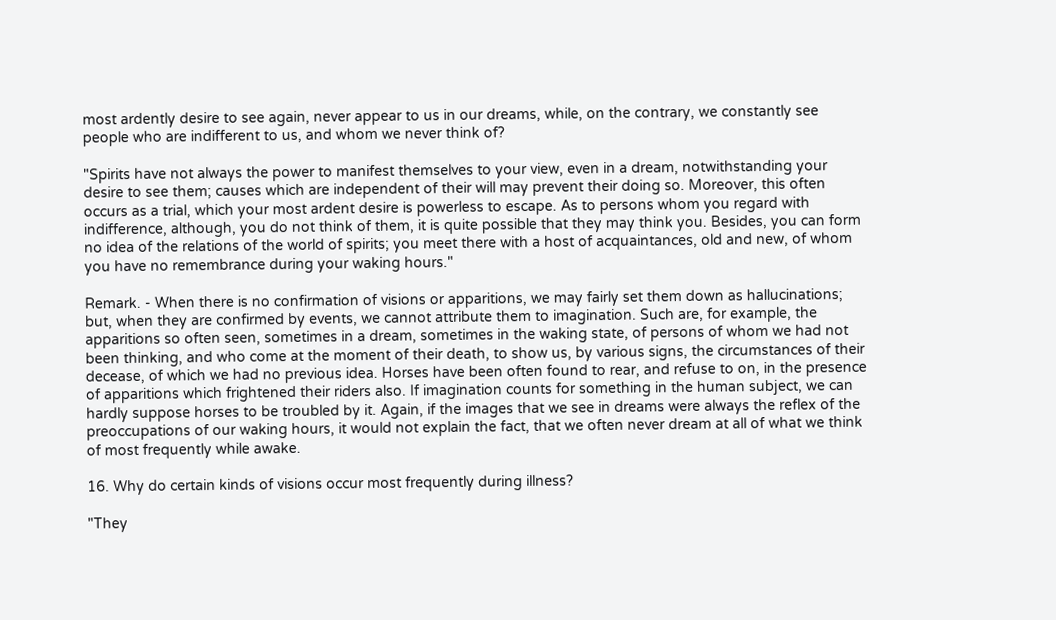most ardently desire to see again, never appear to us in our dreams, while, on the contrary, we constantly see people who are indifferent to us, and whom we never think of?

"Spirits have not always the power to manifest themselves to your view, even in a dream, notwithstanding your desire to see them; causes which are independent of their will may prevent their doing so. Moreover, this often occurs as a trial, which your most ardent desire is powerless to escape. As to persons whom you regard with indifference, although, you do not think of them, it is quite possible that they may think you. Besides, you can form no idea of the relations of the world of spirits; you meet there with a host of acquaintances, old and new, of whom you have no remembrance during your waking hours."

Remark. - When there is no confirmation of visions or apparitions, we may fairly set them down as hallucinations; but, when they are confirmed by events, we cannot attribute them to imagination. Such are, for example, the apparitions so often seen, sometimes in a dream, sometimes in the waking state, of persons of whom we had not been thinking, and who come at the moment of their death, to show us, by various signs, the circumstances of their decease, of which we had no previous idea. Horses have been often found to rear, and refuse to on, in the presence of apparitions which frightened their riders also. If imagination counts for something in the human subject, we can hardly suppose horses to be troubled by it. Again, if the images that we see in dreams were always the reflex of the preoccupations of our waking hours, it would not explain the fact, that we often never dream at all of what we think of most frequently while awake.

16. Why do certain kinds of visions occur most frequently during illness?

"They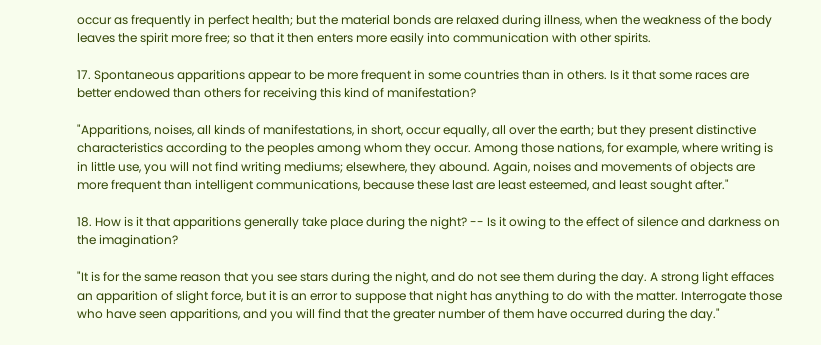occur as frequently in perfect health; but the material bonds are relaxed during illness, when the weakness of the body leaves the spirit more free; so that it then enters more easily into communication with other spirits.

17. Spontaneous apparitions appear to be more frequent in some countries than in others. Is it that some races are better endowed than others for receiving this kind of manifestation?

"Apparitions, noises, all kinds of manifestations, in short, occur equally, all over the earth; but they present distinctive characteristics according to the peoples among whom they occur. Among those nations, for example, where writing is in little use, you will not find writing mediums; elsewhere, they abound. Again, noises and movements of objects are more frequent than intelligent communications, because these last are least esteemed, and least sought after."

18. How is it that apparitions generally take place during the night? -- Is it owing to the effect of silence and darkness on the imagination?

"It is for the same reason that you see stars during the night, and do not see them during the day. A strong light effaces an apparition of slight force, but it is an error to suppose that night has anything to do with the matter. Interrogate those who have seen apparitions, and you will find that the greater number of them have occurred during the day."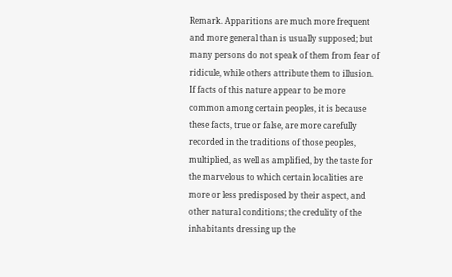Remark. Apparitions are much more frequent and more general than is usually supposed; but many persons do not speak of them from fear of ridicule, while others attribute them to illusion. If facts of this nature appear to be more common among certain peoples, it is because these facts, true or false, are more carefully recorded in the traditions of those peoples, multiplied, as well as amplified, by the taste for the marvelous to which certain localities are more or less predisposed by their aspect, and other natural conditions; the credulity of the inhabitants dressing up the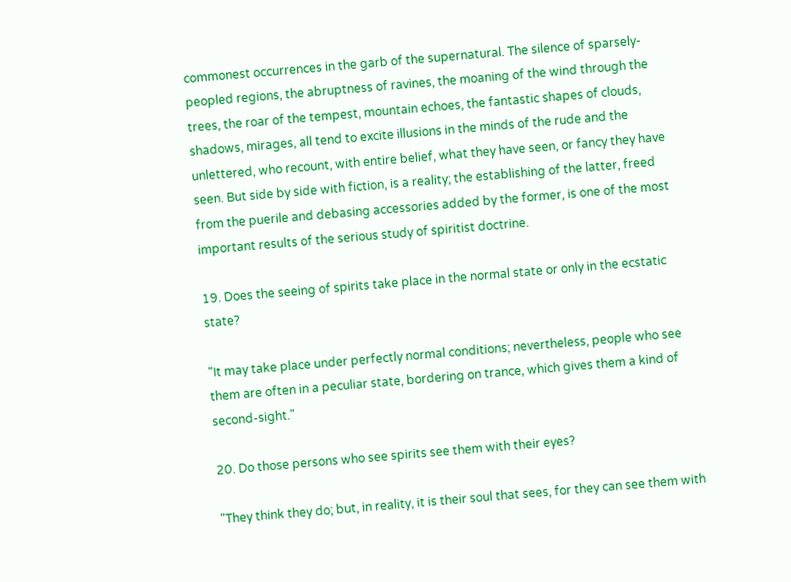commonest occurrences in the garb of the supernatural. The silence of sparsely-peopled regions, the abruptness of ravines, the moaning of the wind through the trees, the roar of the tempest, mountain echoes, the fantastic shapes of clouds, shadows, mirages, all tend to excite illusions in the minds of the rude and the unlettered, who recount, with entire belief, what they have seen, or fancy they have seen. But side by side with fiction, is a reality; the establishing of the latter, freed from the puerile and debasing accessories added by the former, is one of the most important results of the serious study of spiritist doctrine.

19. Does the seeing of spirits take place in the normal state or only in the ecstatic state?

"It may take place under perfectly normal conditions; nevertheless, people who see them are often in a peculiar state, bordering on trance, which gives them a kind of second-sight."

20. Do those persons who see spirits see them with their eyes?

"They think they do; but, in reality, it is their soul that sees, for they can see them with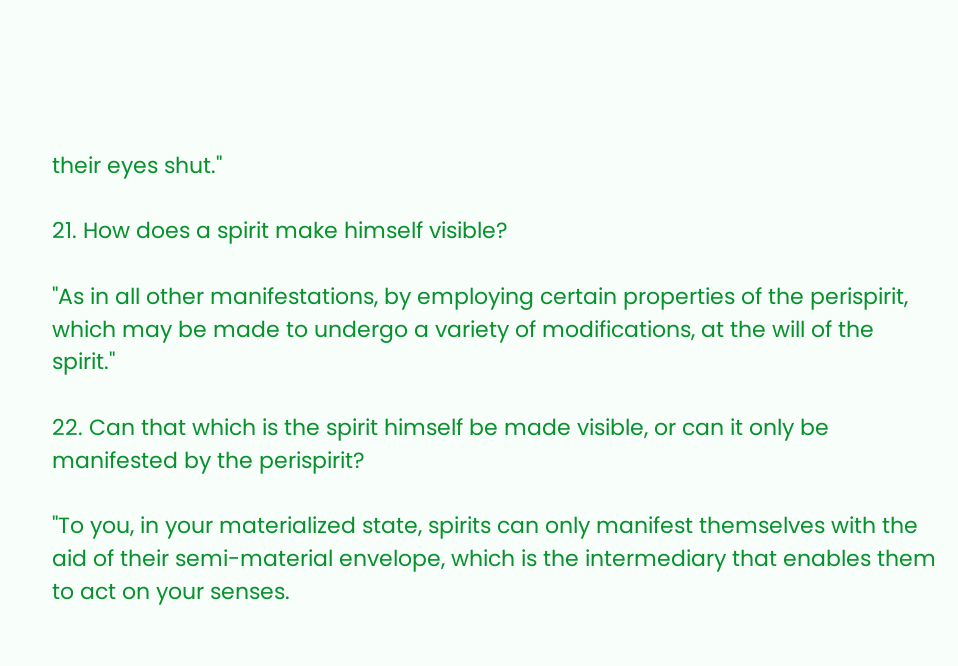their eyes shut."

21. How does a spirit make himself visible?

"As in all other manifestations, by employing certain properties of the perispirit, which may be made to undergo a variety of modifications, at the will of the spirit."

22. Can that which is the spirit himself be made visible, or can it only be manifested by the perispirit?

"To you, in your materialized state, spirits can only manifest themselves with the aid of their semi-material envelope, which is the intermediary that enables them to act on your senses.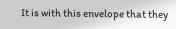It is with this envelope that they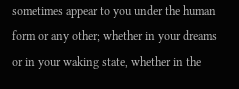sometimes appear to you under the human form or any other; whether in your dreams or in your waking state, whether in the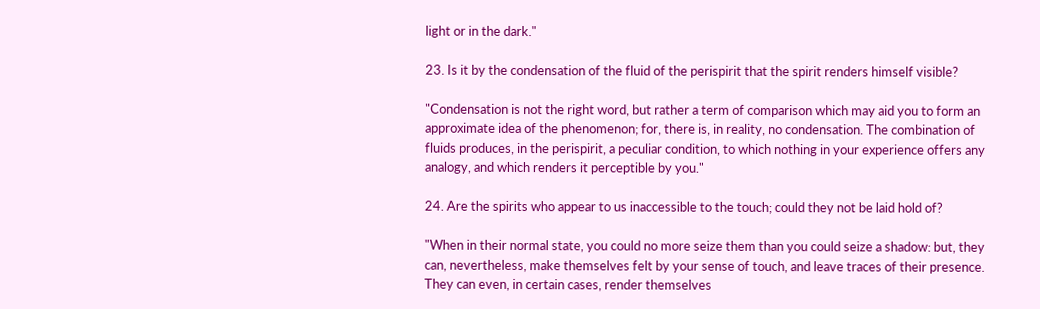light or in the dark."

23. Is it by the condensation of the fluid of the perispirit that the spirit renders himself visible?

"Condensation is not the right word, but rather a term of comparison which may aid you to form an approximate idea of the phenomenon; for, there is, in reality, no condensation. The combination of fluids produces, in the perispirit, a peculiar condition, to which nothing in your experience offers any analogy, and which renders it perceptible by you."

24. Are the spirits who appear to us inaccessible to the touch; could they not be laid hold of?

"When in their normal state, you could no more seize them than you could seize a shadow: but, they can, nevertheless, make themselves felt by your sense of touch, and leave traces of their presence. They can even, in certain cases, render themselves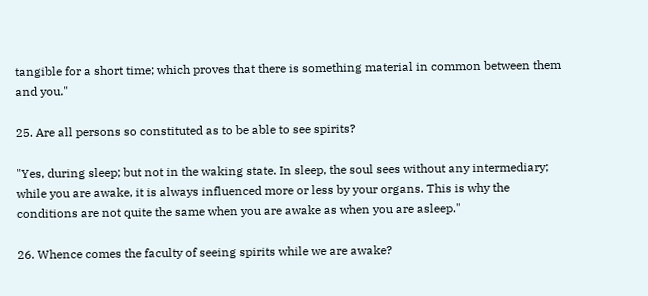tangible for a short time; which proves that there is something material in common between them and you."

25. Are all persons so constituted as to be able to see spirits?

"Yes, during sleep; but not in the waking state. In sleep, the soul sees without any intermediary; while you are awake, it is always influenced more or less by your organs. This is why the conditions are not quite the same when you are awake as when you are asleep."

26. Whence comes the faculty of seeing spirits while we are awake?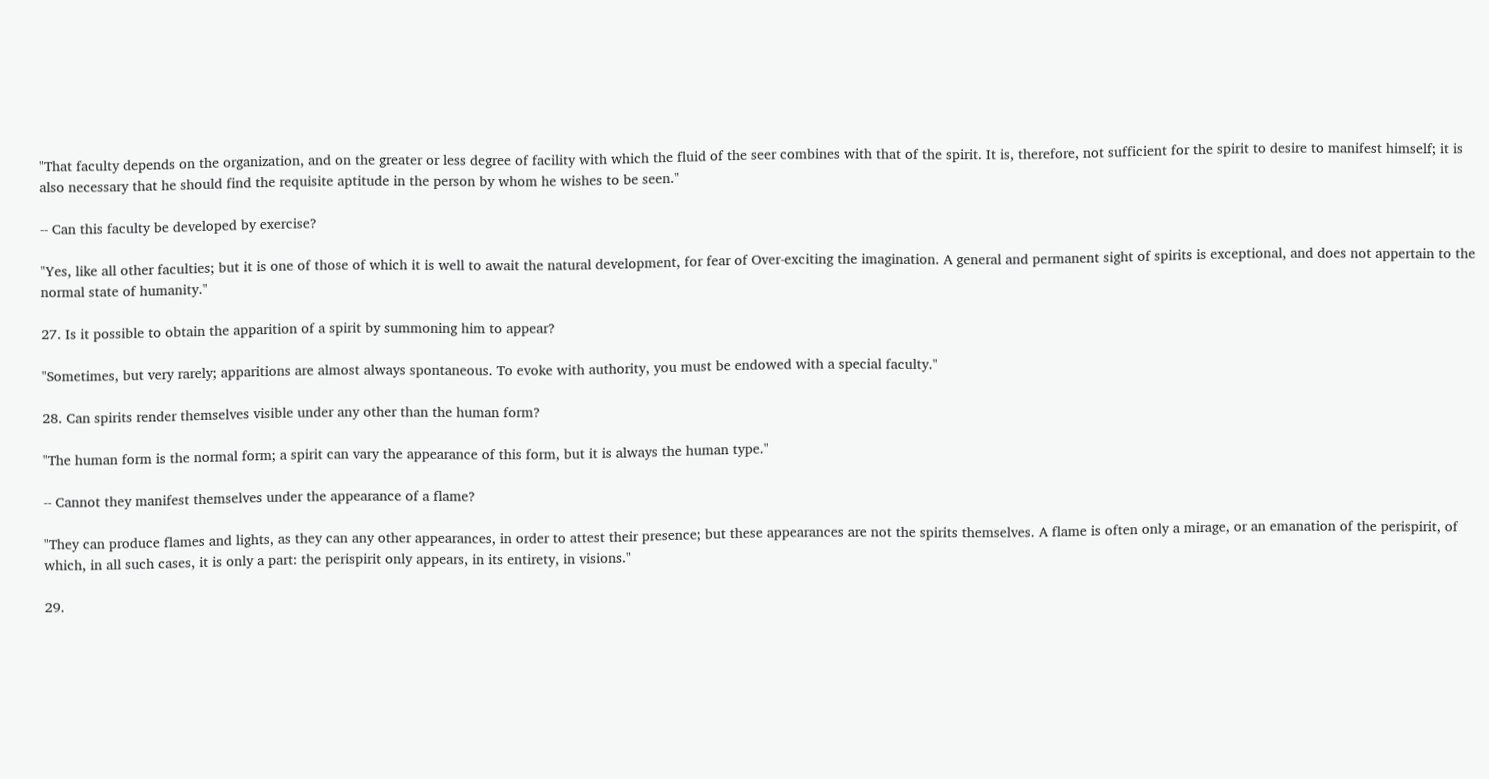"That faculty depends on the organization, and on the greater or less degree of facility with which the fluid of the seer combines with that of the spirit. It is, therefore, not sufficient for the spirit to desire to manifest himself; it is also necessary that he should find the requisite aptitude in the person by whom he wishes to be seen."

-- Can this faculty be developed by exercise?

"Yes, like all other faculties; but it is one of those of which it is well to await the natural development, for fear of Over-exciting the imagination. A general and permanent sight of spirits is exceptional, and does not appertain to the normal state of humanity."

27. Is it possible to obtain the apparition of a spirit by summoning him to appear?

"Sometimes, but very rarely; apparitions are almost always spontaneous. To evoke with authority, you must be endowed with a special faculty."

28. Can spirits render themselves visible under any other than the human form?

"The human form is the normal form; a spirit can vary the appearance of this form, but it is always the human type."

-- Cannot they manifest themselves under the appearance of a flame?

"They can produce flames and lights, as they can any other appearances, in order to attest their presence; but these appearances are not the spirits themselves. A flame is often only a mirage, or an emanation of the perispirit, of which, in all such cases, it is only a part: the perispirit only appears, in its entirety, in visions."

29.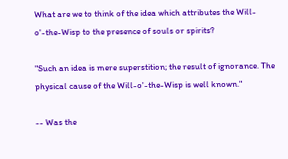What are we to think of the idea which attributes the Will-o'-the-Wisp to the presence of souls or spirits?

"Such an idea is mere superstition; the result of ignorance. The physical cause of the Will-o'-the-Wisp is well known."

-- Was the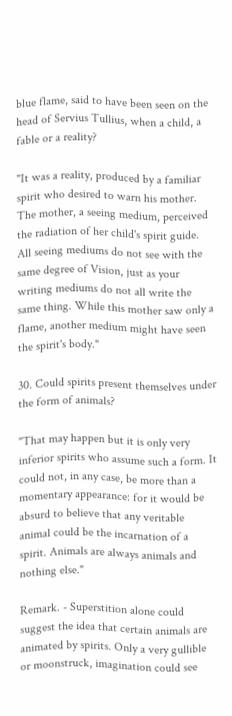blue flame, said to have been seen on the head of Servius Tullius, when a child, a fable or a reality?

"It was a reality, produced by a familiar spirit who desired to warn his mother. The mother, a seeing medium, perceived the radiation of her child's spirit guide. All seeing mediums do not see with the same degree of Vision, just as your writing mediums do not all write the same thing. While this mother saw only a flame, another medium might have seen the spirit's body."

30. Could spirits present themselves under the form of animals?

"That may happen but it is only very inferior spirits who assume such a form. It could not, in any case, be more than a momentary appearance: for it would be absurd to believe that any veritable animal could be the incarnation of a spirit. Animals are always animals and nothing else."

Remark. - Superstition alone could suggest the idea that certain animals are animated by spirits. Only a very gullible or moonstruck, imagination could see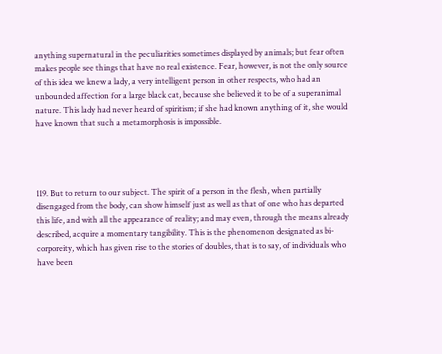anything supernatural in the peculiarities sometimes displayed by animals; but fear often makes people see things that have no real existence. Fear, however, is not the only source of this idea we knew a lady, a very intelligent person in other respects, who had an unbounded affection for a large black cat, because she believed it to be of a superanimal nature. This lady had never heard of spiritism; if she had known anything of it, she would have known that such a metamorphosis is impossible.




119. But to return to our subject. The spirit of a person in the flesh, when partially disengaged from the body, can show himself just as well as that of one who has departed this life, and with all the appearance of reality; and may even, through the means already described, acquire a momentary tangibility. This is the phenomenon designated as bi-corporeity, which has given rise to the stories of doubles, that is to say, of individuals who have been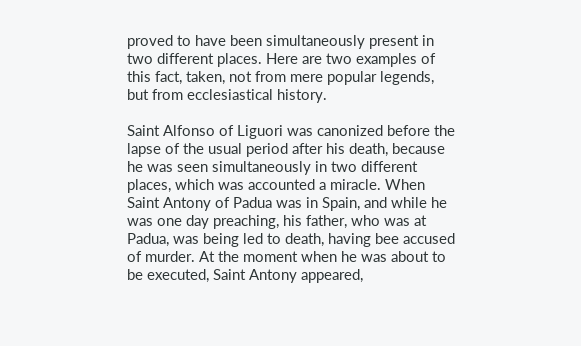proved to have been simultaneously present in two different places. Here are two examples of this fact, taken, not from mere popular legends, but from ecclesiastical history.

Saint Alfonso of Liguori was canonized before the lapse of the usual period after his death, because he was seen simultaneously in two different places, which was accounted a miracle. When Saint Antony of Padua was in Spain, and while he was one day preaching, his father, who was at Padua, was being led to death, having bee accused of murder. At the moment when he was about to be executed, Saint Antony appeared,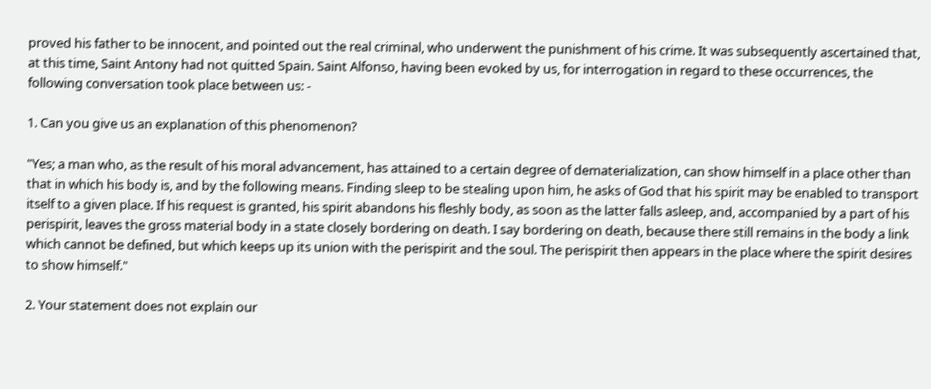proved his father to be innocent, and pointed out the real criminal, who underwent the punishment of his crime. It was subsequently ascertained that, at this time, Saint Antony had not quitted Spain. Saint Alfonso, having been evoked by us, for interrogation in regard to these occurrences, the following conversation took place between us: -

1. Can you give us an explanation of this phenomenon?

"Yes; a man who, as the result of his moral advancement, has attained to a certain degree of dematerialization, can show himself in a place other than that in which his body is, and by the following means. Finding sleep to be stealing upon him, he asks of God that his spirit may be enabled to transport itself to a given place. If his request is granted, his spirit abandons his fleshly body, as soon as the latter falls asleep, and, accompanied by a part of his perispirit, leaves the gross material body in a state closely bordering on death. I say bordering on death, because there still remains in the body a link which cannot be defined, but which keeps up its union with the perispirit and the soul. The perispirit then appears in the place where the spirit desires to show himself."

2. Your statement does not explain our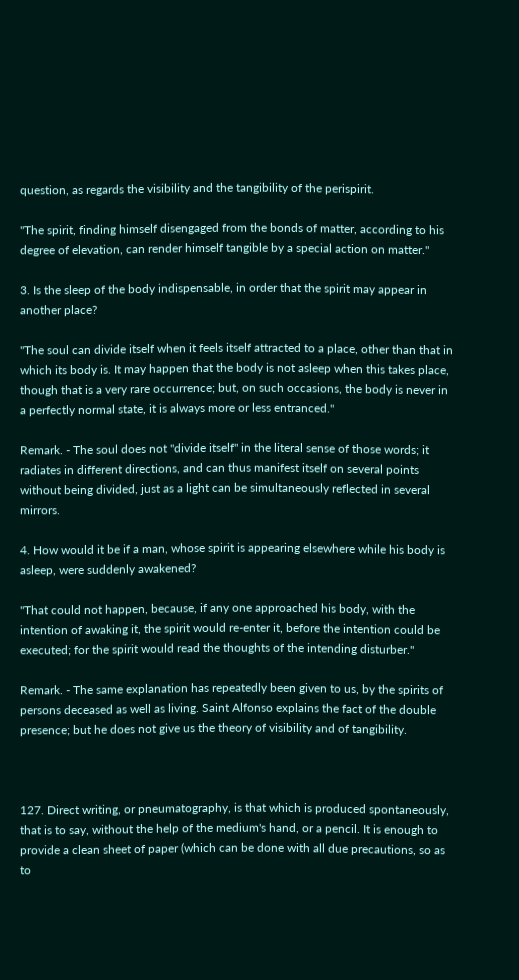question, as regards the visibility and the tangibility of the perispirit.

"The spirit, finding himself disengaged from the bonds of matter, according to his degree of elevation, can render himself tangible by a special action on matter."

3. Is the sleep of the body indispensable, in order that the spirit may appear in another place?

"The soul can divide itself when it feels itself attracted to a place, other than that in which its body is. It may happen that the body is not asleep when this takes place, though that is a very rare occurrence; but, on such occasions, the body is never in a perfectly normal state, it is always more or less entranced."

Remark. - The soul does not "divide itself" in the literal sense of those words; it radiates in different directions, and can thus manifest itself on several points without being divided, just as a light can be simultaneously reflected in several mirrors.

4. How would it be if a man, whose spirit is appearing elsewhere while his body is asleep, were suddenly awakened?

"That could not happen, because, if any one approached his body, with the intention of awaking it, the spirit would re-enter it, before the intention could be executed; for the spirit would read the thoughts of the intending disturber."

Remark. - The same explanation has repeatedly been given to us, by the spirits of persons deceased as well as living. Saint Alfonso explains the fact of the double presence; but he does not give us the theory of visibility and of tangibility.



127. Direct writing, or pneumatography, is that which is produced spontaneously, that is to say, without the help of the medium's hand, or a pencil. It is enough to provide a clean sheet of paper (which can be done with all due precautions, so as to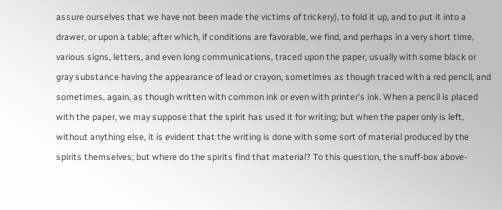assure ourselves that we have not been made the victims of trickery), to fold it up, and to put it into a drawer, or upon a table; after which, if conditions are favorable, we find, and perhaps in a very short time, various signs, letters, and even long communications, traced upon the paper, usually with some black or gray substance having the appearance of lead or crayon, sometimes as though traced with a red pencil, and sometimes, again, as though written with common ink or even with printer's ink. When a pencil is placed with the paper, we may suppose that the spirit has used it for writing; but when the paper only is left, without anything else, it is evident that the writing is done with some sort of material produced by the spirits themselves; but where do the spirits find that material? To this question, the snuff-box above-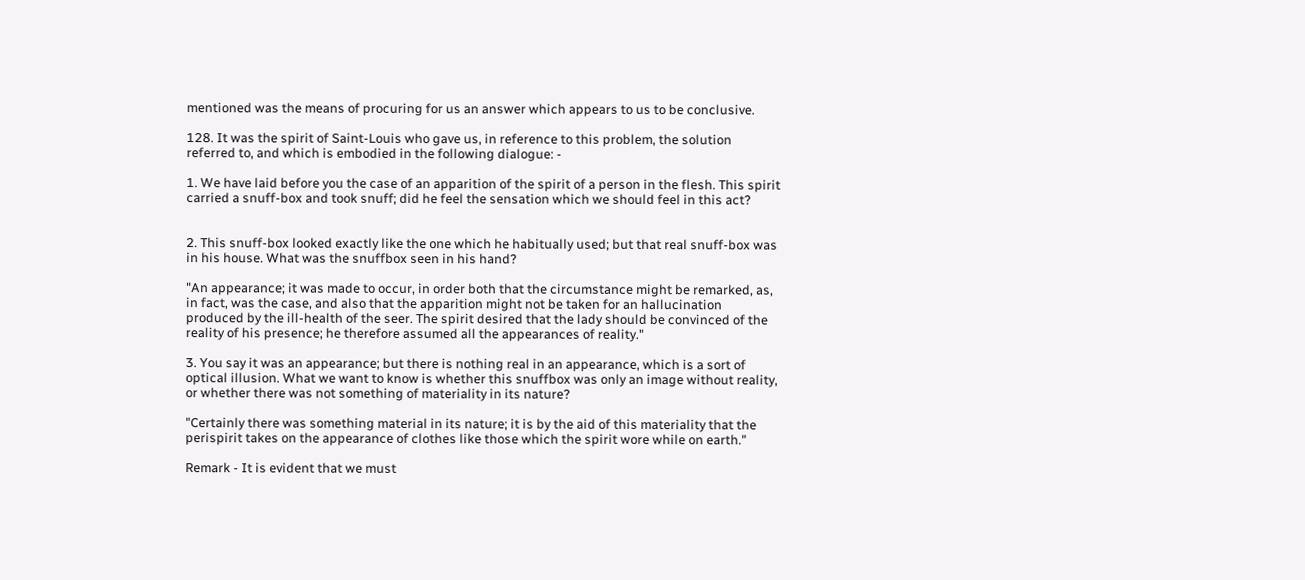mentioned was the means of procuring for us an answer which appears to us to be conclusive.

128. It was the spirit of Saint-Louis who gave us, in reference to this problem, the solution referred to, and which is embodied in the following dialogue: -

1. We have laid before you the case of an apparition of the spirit of a person in the flesh. This spirit carried a snuff-box and took snuff; did he feel the sensation which we should feel in this act?


2. This snuff-box looked exactly like the one which he habitually used; but that real snuff-box was in his house. What was the snuffbox seen in his hand?

"An appearance; it was made to occur, in order both that the circumstance might be remarked, as, in fact, was the case, and also that the apparition might not be taken for an hallucination produced by the ill-health of the seer. The spirit desired that the lady should be convinced of the reality of his presence; he therefore assumed all the appearances of reality."

3. You say it was an appearance; but there is nothing real in an appearance, which is a sort of optical illusion. What we want to know is whether this snuffbox was only an image without reality, or whether there was not something of materiality in its nature?

"Certainly there was something material in its nature; it is by the aid of this materiality that the perispirit takes on the appearance of clothes like those which the spirit wore while on earth."

Remark - It is evident that we must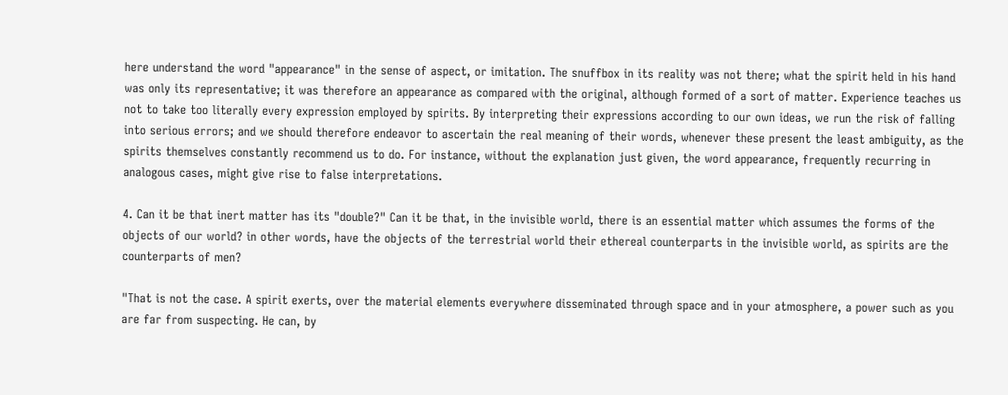here understand the word "appearance" in the sense of aspect, or imitation. The snuffbox in its reality was not there; what the spirit held in his hand was only its representative; it was therefore an appearance as compared with the original, although formed of a sort of matter. Experience teaches us not to take too literally every expression employed by spirits. By interpreting their expressions according to our own ideas, we run the risk of falling into serious errors; and we should therefore endeavor to ascertain the real meaning of their words, whenever these present the least ambiguity, as the spirits themselves constantly recommend us to do. For instance, without the explanation just given, the word appearance, frequently recurring in analogous cases, might give rise to false interpretations.

4. Can it be that inert matter has its "double?" Can it be that, in the invisible world, there is an essential matter which assumes the forms of the objects of our world? in other words, have the objects of the terrestrial world their ethereal counterparts in the invisible world, as spirits are the counterparts of men?

"That is not the case. A spirit exerts, over the material elements everywhere disseminated through space and in your atmosphere, a power such as you are far from suspecting. He can, by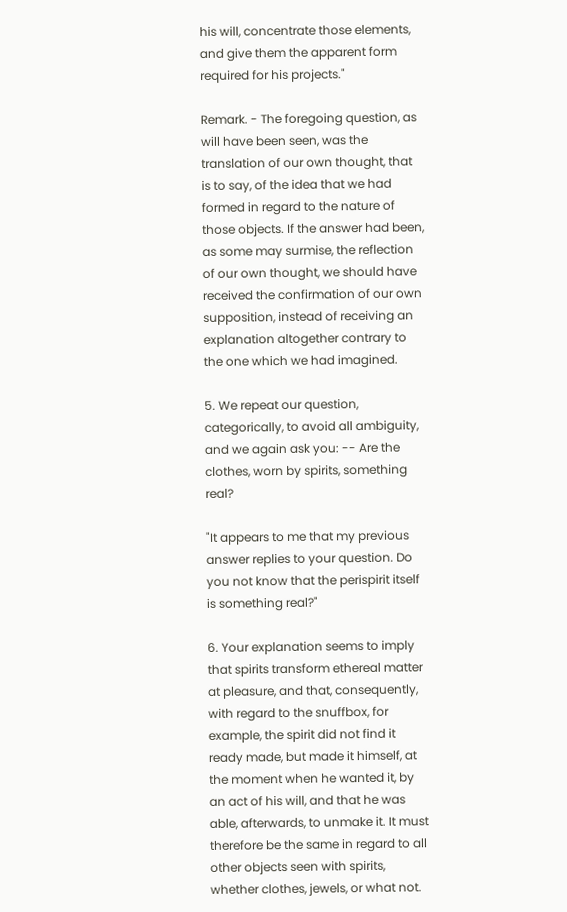his will, concentrate those elements, and give them the apparent form required for his projects."

Remark. - The foregoing question, as will have been seen, was the translation of our own thought, that is to say, of the idea that we had formed in regard to the nature of those objects. If the answer had been, as some may surmise, the reflection of our own thought, we should have received the confirmation of our own supposition, instead of receiving an explanation altogether contrary to the one which we had imagined.

5. We repeat our question, categorically, to avoid all ambiguity, and we again ask you: -- Are the clothes, worn by spirits, something real?

"It appears to me that my previous answer replies to your question. Do you not know that the perispirit itself is something real?"

6. Your explanation seems to imply that spirits transform ethereal matter at pleasure, and that, consequently, with regard to the snuffbox, for example, the spirit did not find it ready made, but made it himself, at the moment when he wanted it, by an act of his will, and that he was able, afterwards, to unmake it. It must therefore be the same in regard to all other objects seen with spirits, whether clothes, jewels, or what not.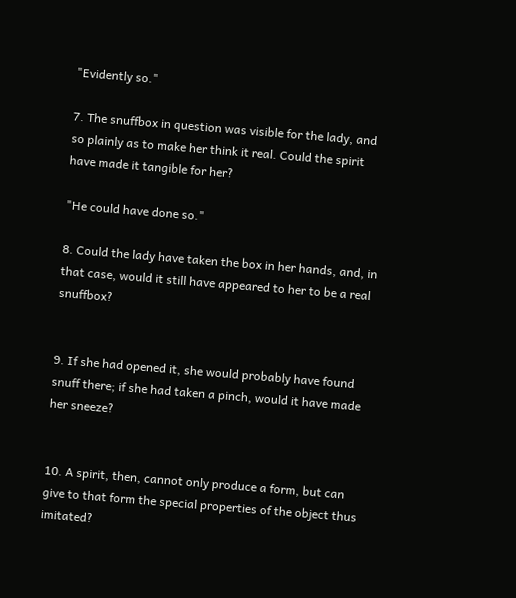"Evidently so."

7. The snuffbox in question was visible for the lady, and so plainly as to make her think it real. Could the spirit have made it tangible for her?

"He could have done so."

8. Could the lady have taken the box in her hands, and, in that case, would it still have appeared to her to be a real snuffbox?


9. If she had opened it, she would probably have found snuff there; if she had taken a pinch, would it have made her sneeze?


10. A spirit, then, cannot only produce a form, but can give to that form the special properties of the object thus imitated?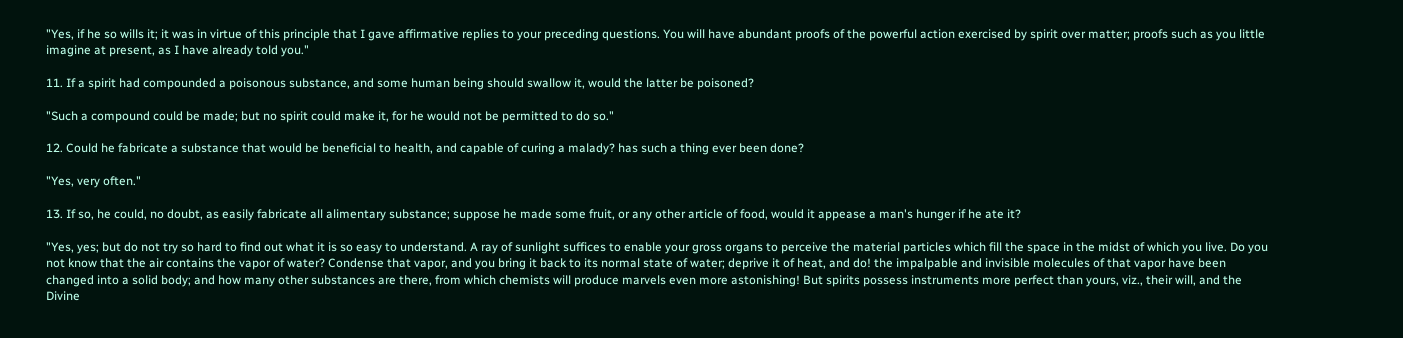"Yes, if he so wills it; it was in virtue of this principle that I gave affirmative replies to your preceding questions. You will have abundant proofs of the powerful action exercised by spirit over matter; proofs such as you little imagine at present, as I have already told you."

11. If a spirit had compounded a poisonous substance, and some human being should swallow it, would the latter be poisoned?

"Such a compound could be made; but no spirit could make it, for he would not be permitted to do so."

12. Could he fabricate a substance that would be beneficial to health, and capable of curing a malady? has such a thing ever been done?

"Yes, very often."

13. If so, he could, no doubt, as easily fabricate all alimentary substance; suppose he made some fruit, or any other article of food, would it appease a man's hunger if he ate it?

"Yes, yes; but do not try so hard to find out what it is so easy to understand. A ray of sunlight suffices to enable your gross organs to perceive the material particles which fill the space in the midst of which you live. Do you not know that the air contains the vapor of water? Condense that vapor, and you bring it back to its normal state of water; deprive it of heat, and do! the impalpable and invisible molecules of that vapor have been changed into a solid body; and how many other substances are there, from which chemists will produce marvels even more astonishing! But spirits possess instruments more perfect than yours, viz., their will, and the Divine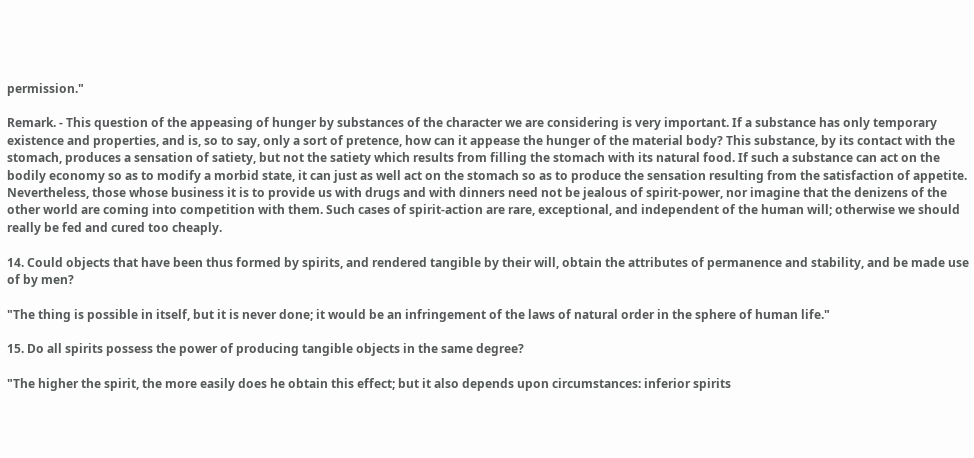permission."

Remark. - This question of the appeasing of hunger by substances of the character we are considering is very important. If a substance has only temporary existence and properties, and is, so to say, only a sort of pretence, how can it appease the hunger of the material body? This substance, by its contact with the stomach, produces a sensation of satiety, but not the satiety which results from filling the stomach with its natural food. If such a substance can act on the bodily economy so as to modify a morbid state, it can just as well act on the stomach so as to produce the sensation resulting from the satisfaction of appetite. Nevertheless, those whose business it is to provide us with drugs and with dinners need not be jealous of spirit-power, nor imagine that the denizens of the other world are coming into competition with them. Such cases of spirit-action are rare, exceptional, and independent of the human will; otherwise we should really be fed and cured too cheaply.

14. Could objects that have been thus formed by spirits, and rendered tangible by their will, obtain the attributes of permanence and stability, and be made use of by men?

"The thing is possible in itself, but it is never done; it would be an infringement of the laws of natural order in the sphere of human life."

15. Do all spirits possess the power of producing tangible objects in the same degree?

"The higher the spirit, the more easily does he obtain this effect; but it also depends upon circumstances: inferior spirits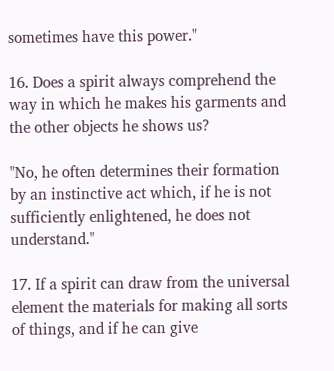sometimes have this power."

16. Does a spirit always comprehend the way in which he makes his garments and the other objects he shows us?

"No, he often determines their formation by an instinctive act which, if he is not sufficiently enlightened, he does not understand."

17. If a spirit can draw from the universal element the materials for making all sorts of things, and if he can give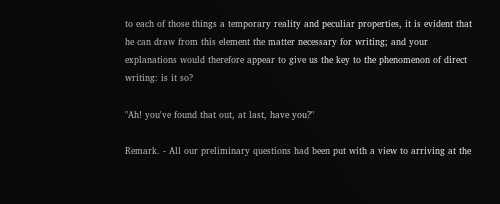to each of those things a temporary reality and peculiar properties, it is evident that he can draw from this element the matter necessary for writing; and your explanations would therefore appear to give us the key to the phenomenon of direct writing: is it so?

"Ah! you've found that out, at last, have you?"

Remark. - All our preliminary questions had been put with a view to arriving at the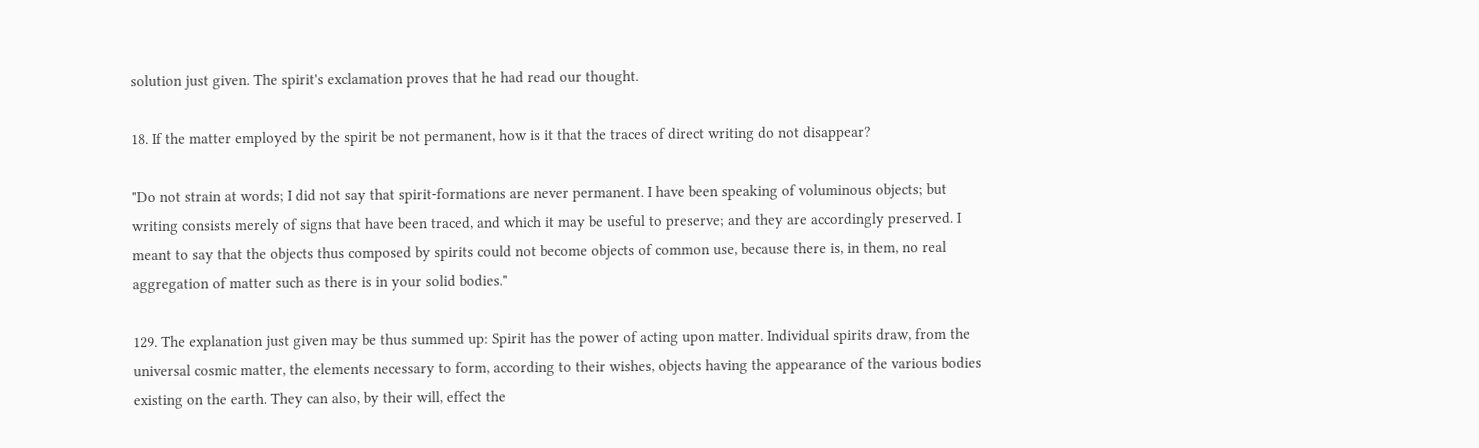solution just given. The spirit's exclamation proves that he had read our thought.

18. If the matter employed by the spirit be not permanent, how is it that the traces of direct writing do not disappear?

"Do not strain at words; I did not say that spirit-formations are never permanent. I have been speaking of voluminous objects; but writing consists merely of signs that have been traced, and which it may be useful to preserve; and they are accordingly preserved. I meant to say that the objects thus composed by spirits could not become objects of common use, because there is, in them, no real aggregation of matter such as there is in your solid bodies."

129. The explanation just given may be thus summed up: Spirit has the power of acting upon matter. Individual spirits draw, from the universal cosmic matter, the elements necessary to form, according to their wishes, objects having the appearance of the various bodies existing on the earth. They can also, by their will, effect the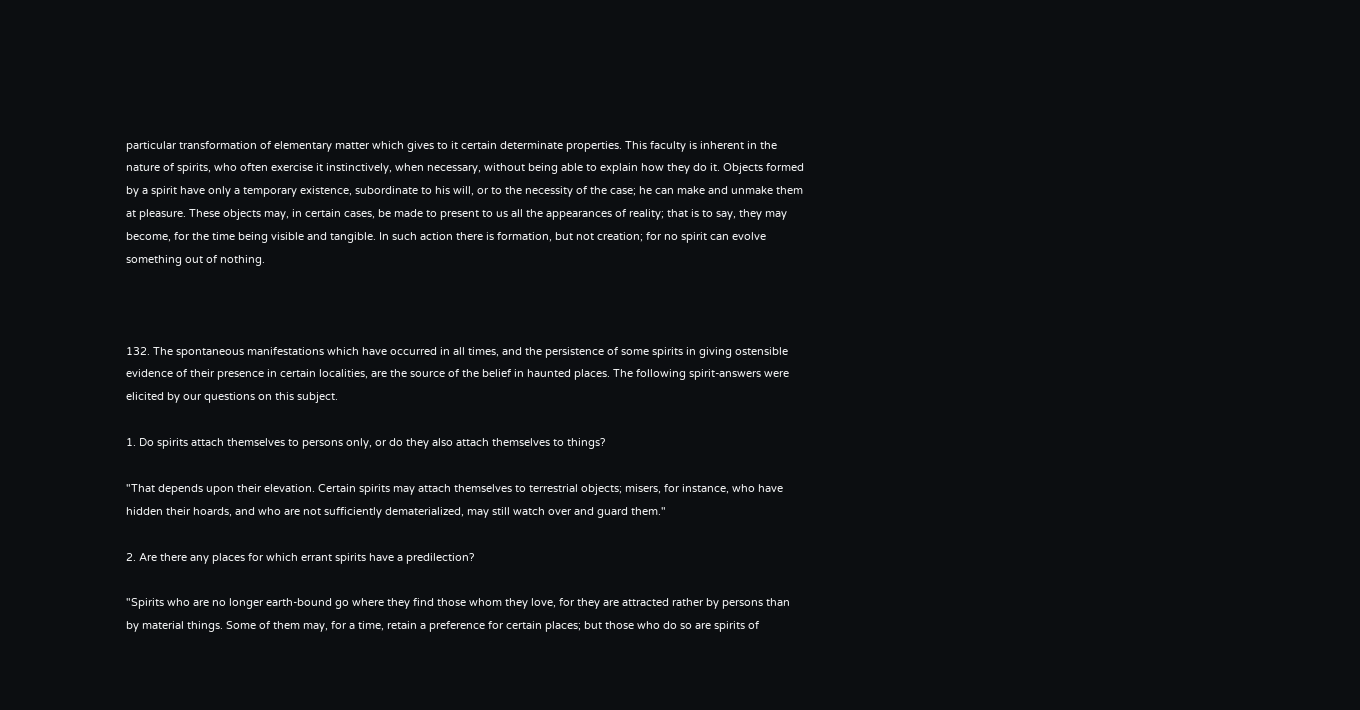particular transformation of elementary matter which gives to it certain determinate properties. This faculty is inherent in the nature of spirits, who often exercise it instinctively, when necessary, without being able to explain how they do it. Objects formed by a spirit have only a temporary existence, subordinate to his will, or to the necessity of the case; he can make and unmake them at pleasure. These objects may, in certain cases, be made to present to us all the appearances of reality; that is to say, they may become, for the time being visible and tangible. In such action there is formation, but not creation; for no spirit can evolve something out of nothing.



132. The spontaneous manifestations which have occurred in all times, and the persistence of some spirits in giving ostensible evidence of their presence in certain localities, are the source of the belief in haunted places. The following spirit-answers were elicited by our questions on this subject.

1. Do spirits attach themselves to persons only, or do they also attach themselves to things?

"That depends upon their elevation. Certain spirits may attach themselves to terrestrial objects; misers, for instance, who have hidden their hoards, and who are not sufficiently dematerialized, may still watch over and guard them."

2. Are there any places for which errant spirits have a predilection?

"Spirits who are no longer earth-bound go where they find those whom they love, for they are attracted rather by persons than by material things. Some of them may, for a time, retain a preference for certain places; but those who do so are spirits of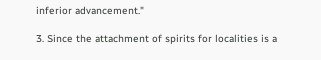inferior advancement."

3. Since the attachment of spirits for localities is a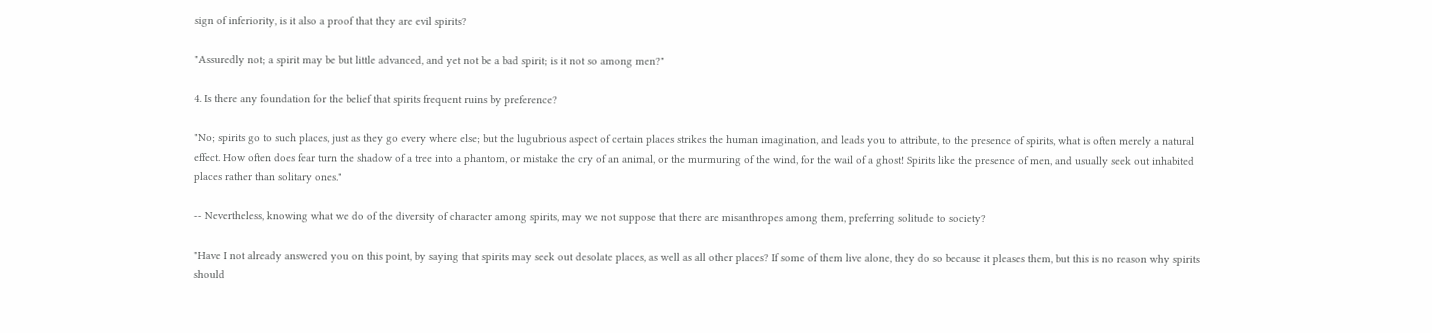sign of inferiority, is it also a proof that they are evil spirits?

"Assuredly not; a spirit may be but little advanced, and yet not be a bad spirit; is it not so among men?"

4. Is there any foundation for the belief that spirits frequent ruins by preference?

"No; spirits go to such places, just as they go every where else; but the lugubrious aspect of certain places strikes the human imagination, and leads you to attribute, to the presence of spirits, what is often merely a natural effect. How often does fear turn the shadow of a tree into a phantom, or mistake the cry of an animal, or the murmuring of the wind, for the wail of a ghost! Spirits like the presence of men, and usually seek out inhabited places rather than solitary ones."

-- Nevertheless, knowing what we do of the diversity of character among spirits, may we not suppose that there are misanthropes among them, preferring solitude to society?

"Have I not already answered you on this point, by saying that spirits may seek out desolate places, as well as all other places? If some of them live alone, they do so because it pleases them, but this is no reason why spirits should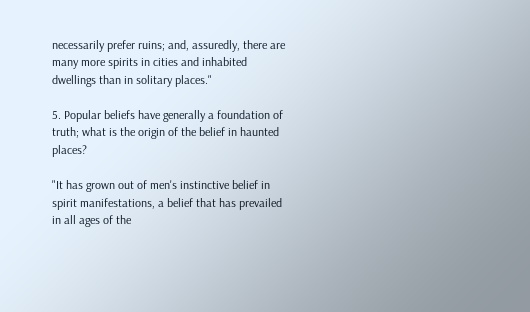necessarily prefer ruins; and, assuredly, there are many more spirits in cities and inhabited dwellings than in solitary places."

5. Popular beliefs have generally a foundation of truth; what is the origin of the belief in haunted places?

"It has grown out of men's instinctive belief in spirit manifestations, a belief that has prevailed in all ages of the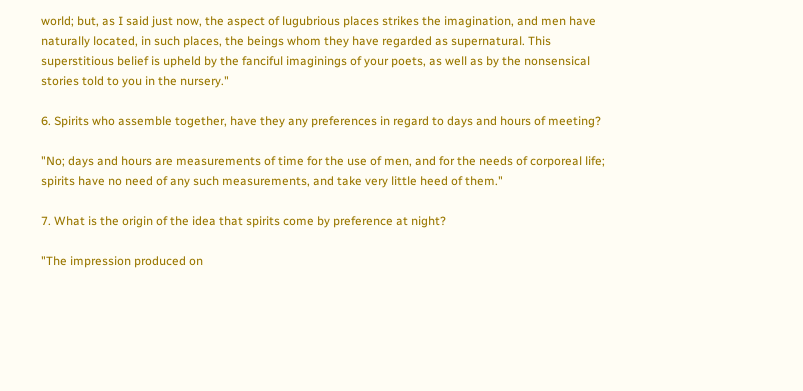world; but, as I said just now, the aspect of lugubrious places strikes the imagination, and men have naturally located, in such places, the beings whom they have regarded as supernatural. This superstitious belief is upheld by the fanciful imaginings of your poets, as well as by the nonsensical stories told to you in the nursery."

6. Spirits who assemble together, have they any preferences in regard to days and hours of meeting?

"No; days and hours are measurements of time for the use of men, and for the needs of corporeal life; spirits have no need of any such measurements, and take very little heed of them."

7. What is the origin of the idea that spirits come by preference at night?

"The impression produced on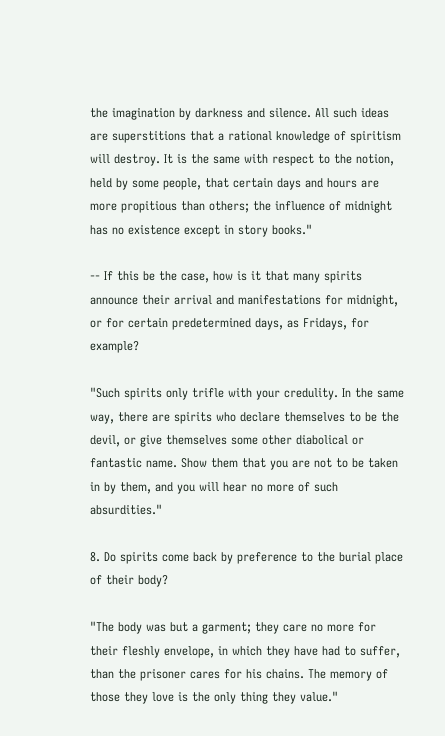the imagination by darkness and silence. All such ideas are superstitions that a rational knowledge of spiritism will destroy. It is the same with respect to the notion, held by some people, that certain days and hours are more propitious than others; the influence of midnight has no existence except in story books."

-- If this be the case, how is it that many spirits announce their arrival and manifestations for midnight, or for certain predetermined days, as Fridays, for example?

"Such spirits only trifle with your credulity. In the same way, there are spirits who declare themselves to be the devil, or give themselves some other diabolical or fantastic name. Show them that you are not to be taken in by them, and you will hear no more of such absurdities."

8. Do spirits come back by preference to the burial place of their body?

"The body was but a garment; they care no more for their fleshly envelope, in which they have had to suffer, than the prisoner cares for his chains. The memory of those they love is the only thing they value."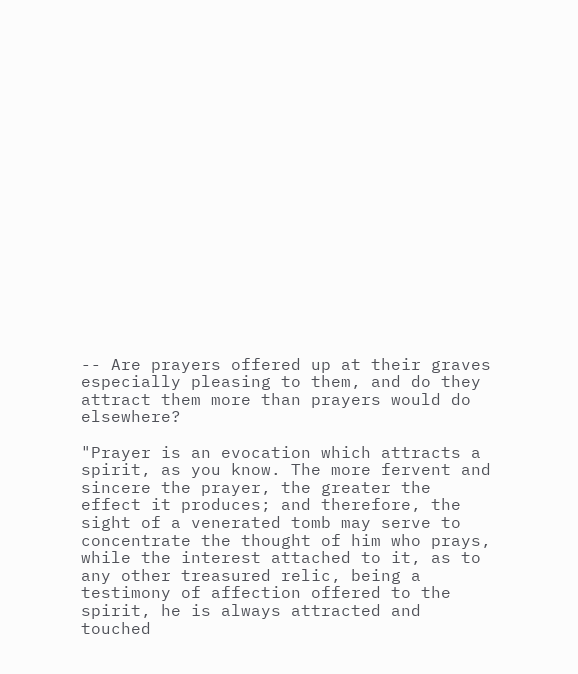-- Are prayers offered up at their graves especially pleasing to them, and do they attract them more than prayers would do elsewhere?

"Prayer is an evocation which attracts a spirit, as you know. The more fervent and sincere the prayer, the greater the effect it produces; and therefore, the sight of a venerated tomb may serve to concentrate the thought of him who prays, while the interest attached to it, as to any other treasured relic, being a testimony of affection offered to the spirit, he is always attracted and touched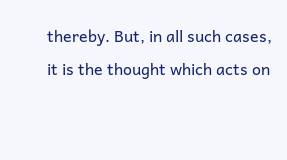thereby. But, in all such cases, it is the thought which acts on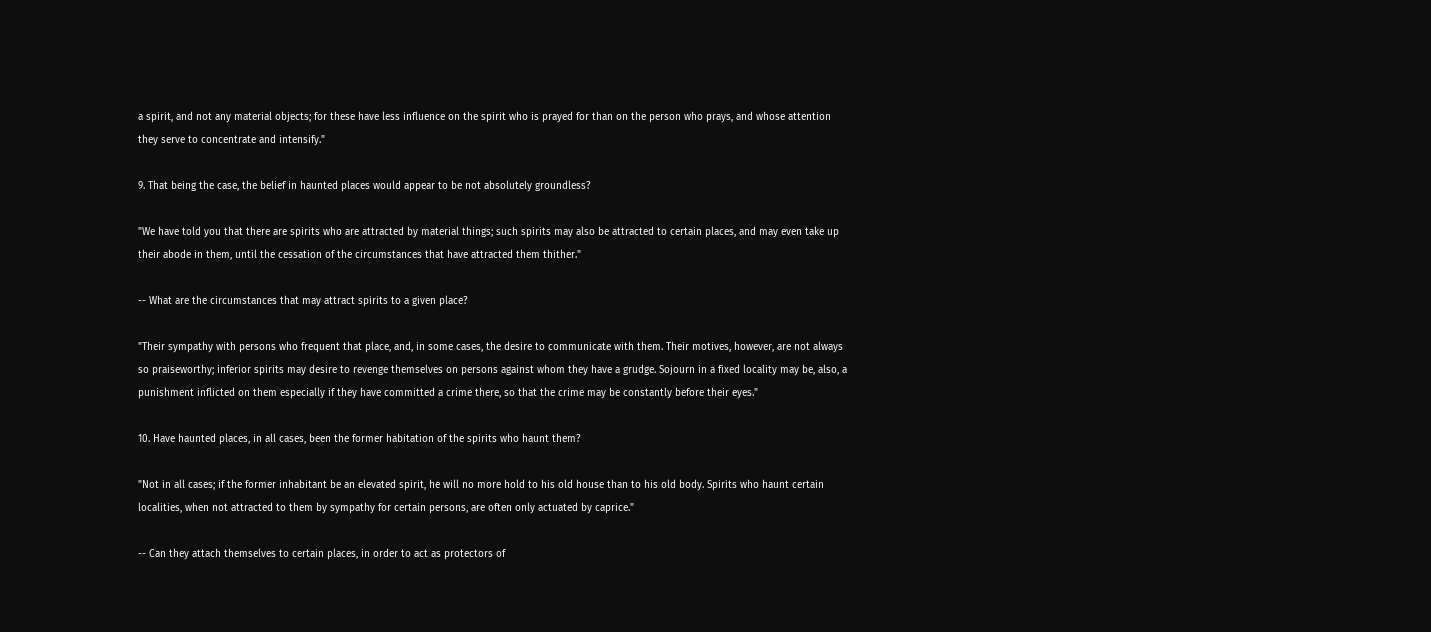a spirit, and not any material objects; for these have less influence on the spirit who is prayed for than on the person who prays, and whose attention they serve to concentrate and intensify."

9. That being the case, the belief in haunted places would appear to be not absolutely groundless?

"We have told you that there are spirits who are attracted by material things; such spirits may also be attracted to certain places, and may even take up their abode in them, until the cessation of the circumstances that have attracted them thither."

-- What are the circumstances that may attract spirits to a given place?

"Their sympathy with persons who frequent that place, and, in some cases, the desire to communicate with them. Their motives, however, are not always so praiseworthy; inferior spirits may desire to revenge themselves on persons against whom they have a grudge. Sojourn in a fixed locality may be, also, a punishment inflicted on them especially if they have committed a crime there, so that the crime may be constantly before their eyes."

10. Have haunted places, in all cases, been the former habitation of the spirits who haunt them?

"Not in all cases; if the former inhabitant be an elevated spirit, he will no more hold to his old house than to his old body. Spirits who haunt certain localities, when not attracted to them by sympathy for certain persons, are often only actuated by caprice."

-- Can they attach themselves to certain places, in order to act as protectors of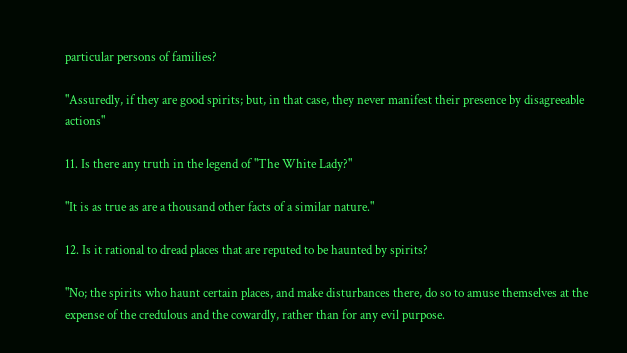particular persons of families?

"Assuredly, if they are good spirits; but, in that case, they never manifest their presence by disagreeable actions"

11. Is there any truth in the legend of "The White Lady?"

"It is as true as are a thousand other facts of a similar nature."

12. Is it rational to dread places that are reputed to be haunted by spirits?

"No; the spirits who haunt certain places, and make disturbances there, do so to amuse themselves at the expense of the credulous and the cowardly, rather than for any evil purpose.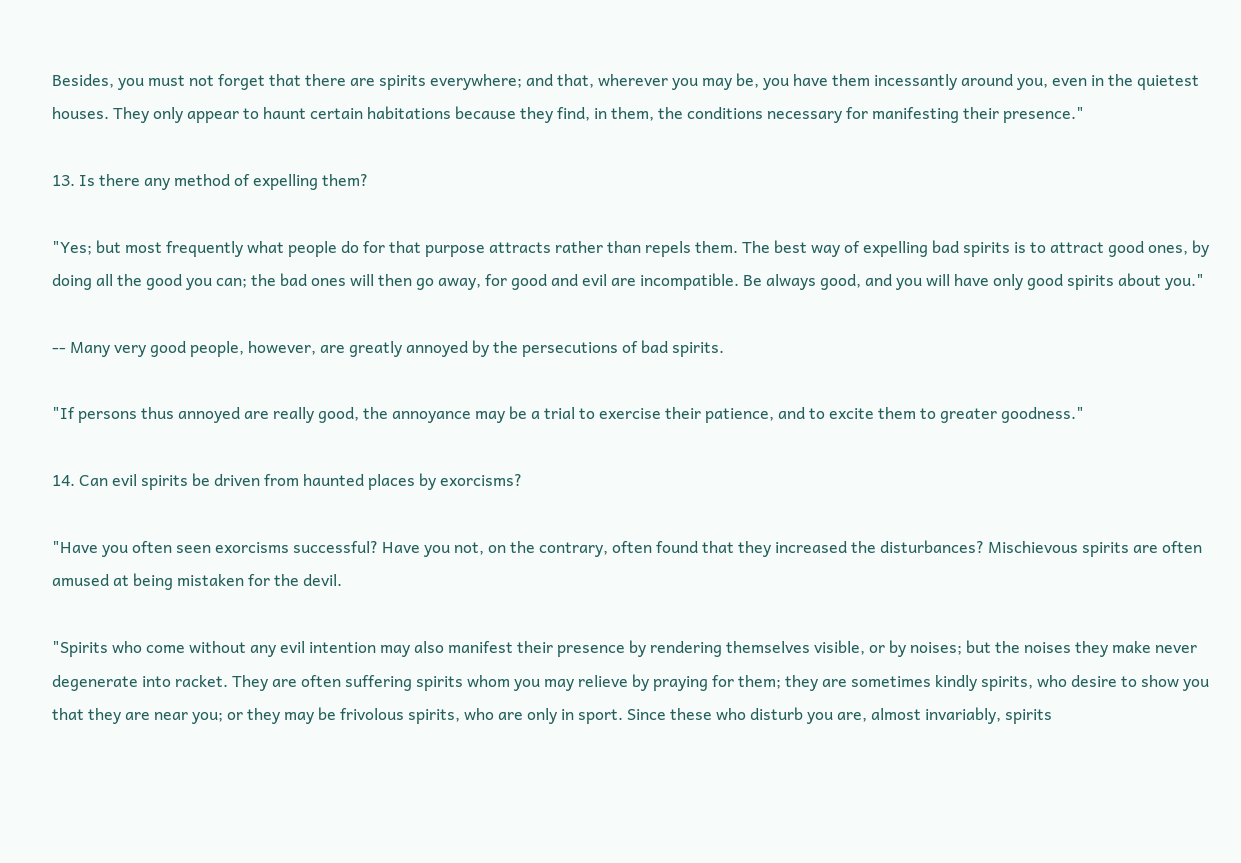Besides, you must not forget that there are spirits everywhere; and that, wherever you may be, you have them incessantly around you, even in the quietest houses. They only appear to haunt certain habitations because they find, in them, the conditions necessary for manifesting their presence."

13. Is there any method of expelling them?

"Yes; but most frequently what people do for that purpose attracts rather than repels them. The best way of expelling bad spirits is to attract good ones, by doing all the good you can; the bad ones will then go away, for good and evil are incompatible. Be always good, and you will have only good spirits about you."

-- Many very good people, however, are greatly annoyed by the persecutions of bad spirits.

"If persons thus annoyed are really good, the annoyance may be a trial to exercise their patience, and to excite them to greater goodness."

14. Can evil spirits be driven from haunted places by exorcisms?

"Have you often seen exorcisms successful? Have you not, on the contrary, often found that they increased the disturbances? Mischievous spirits are often amused at being mistaken for the devil.

"Spirits who come without any evil intention may also manifest their presence by rendering themselves visible, or by noises; but the noises they make never degenerate into racket. They are often suffering spirits whom you may relieve by praying for them; they are sometimes kindly spirits, who desire to show you that they are near you; or they may be frivolous spirits, who are only in sport. Since these who disturb you are, almost invariably, spirits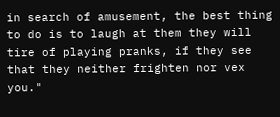in search of amusement, the best thing to do is to laugh at them they will tire of playing pranks, if they see that they neither frighten nor vex you."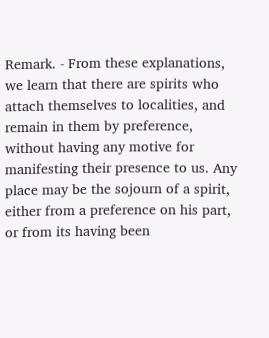Remark. - From these explanations, we learn that there are spirits who attach themselves to localities, and remain in them by preference, without having any motive for manifesting their presence to us. Any place may be the sojourn of a spirit, either from a preference on his part, or from its having been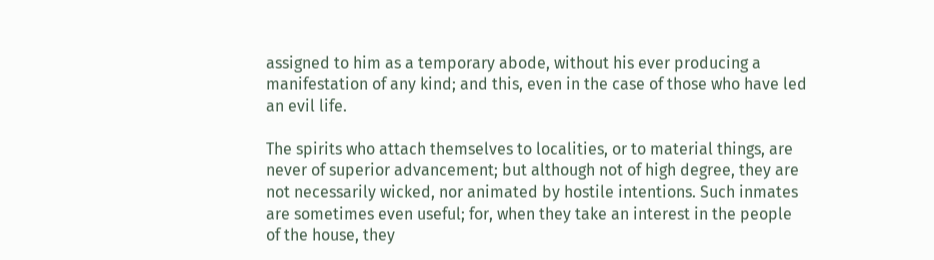assigned to him as a temporary abode, without his ever producing a manifestation of any kind; and this, even in the case of those who have led an evil life.

The spirits who attach themselves to localities, or to material things, are never of superior advancement; but although not of high degree, they are not necessarily wicked, nor animated by hostile intentions. Such inmates are sometimes even useful; for, when they take an interest in the people of the house, they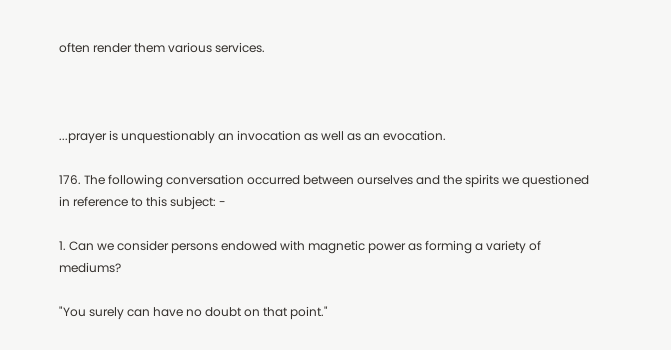often render them various services.



...prayer is unquestionably an invocation as well as an evocation.

176. The following conversation occurred between ourselves and the spirits we questioned in reference to this subject: -

1. Can we consider persons endowed with magnetic power as forming a variety of mediums?

"You surely can have no doubt on that point."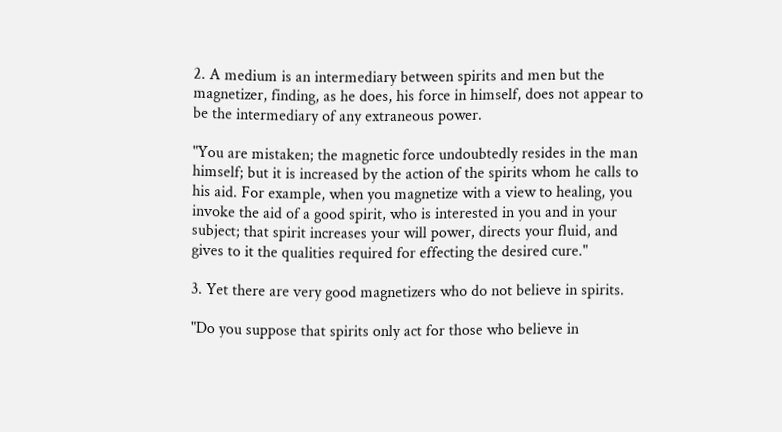2. A medium is an intermediary between spirits and men but the magnetizer, finding, as he does, his force in himself, does not appear to be the intermediary of any extraneous power.

"You are mistaken; the magnetic force undoubtedly resides in the man himself; but it is increased by the action of the spirits whom he calls to his aid. For example, when you magnetize with a view to healing, you invoke the aid of a good spirit, who is interested in you and in your subject; that spirit increases your will power, directs your fluid, and gives to it the qualities required for effecting the desired cure."

3. Yet there are very good magnetizers who do not believe in spirits.

"Do you suppose that spirits only act for those who believe in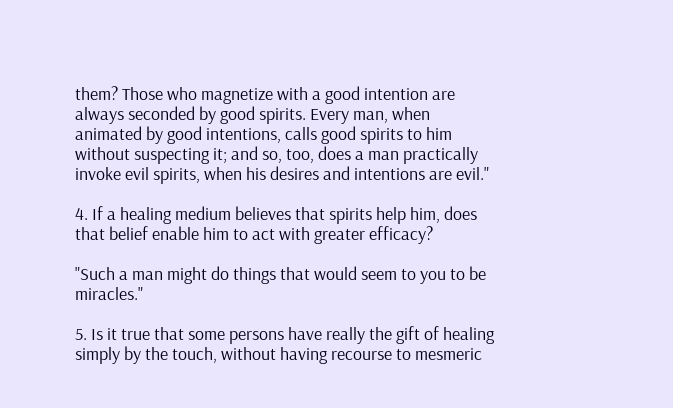them? Those who magnetize with a good intention are always seconded by good spirits. Every man, when animated by good intentions, calls good spirits to him without suspecting it; and so, too, does a man practically invoke evil spirits, when his desires and intentions are evil."

4. If a healing medium believes that spirits help him, does that belief enable him to act with greater efficacy?

"Such a man might do things that would seem to you to be miracles."

5. Is it true that some persons have really the gift of healing simply by the touch, without having recourse to mesmeric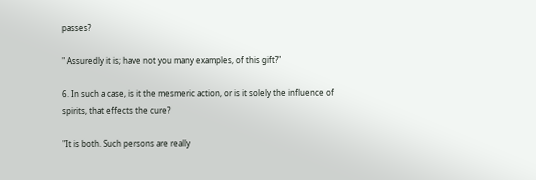passes?

" Assuredly it is; have not you many examples, of this gift?"

6. In such a case, is it the mesmeric action, or is it solely the influence of spirits, that effects the cure?

"It is both. Such persons are really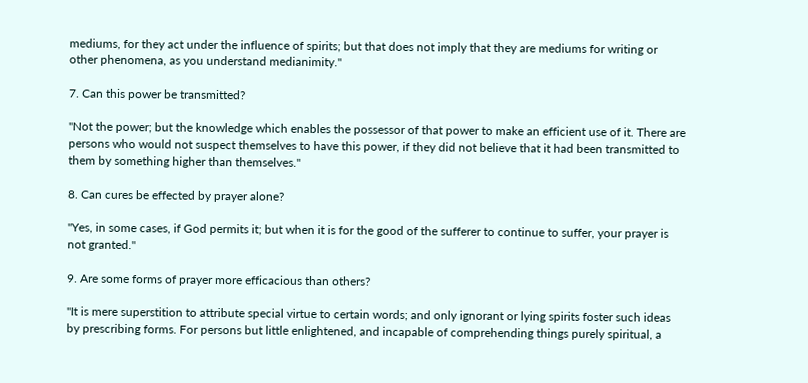mediums, for they act under the influence of spirits; but that does not imply that they are mediums for writing or other phenomena, as you understand medianimity."

7. Can this power be transmitted?

"Not the power; but the knowledge which enables the possessor of that power to make an efficient use of it. There are persons who would not suspect themselves to have this power, if they did not believe that it had been transmitted to them by something higher than themselves."

8. Can cures be effected by prayer alone?

"Yes, in some cases, if God permits it; but when it is for the good of the sufferer to continue to suffer, your prayer is not granted."

9. Are some forms of prayer more efficacious than others?

"It is mere superstition to attribute special virtue to certain words; and only ignorant or lying spirits foster such ideas by prescribing forms. For persons but little enlightened, and incapable of comprehending things purely spiritual, a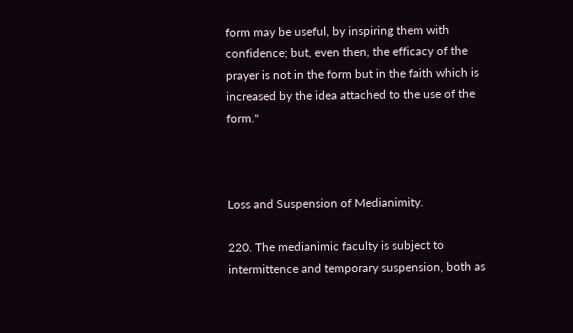form may be useful, by inspiring them with confidence; but, even then, the efficacy of the prayer is not in the form but in the faith which is increased by the idea attached to the use of the form."



Loss and Suspension of Medianimity.

220. The medianimic faculty is subject to intermittence and temporary suspension, both as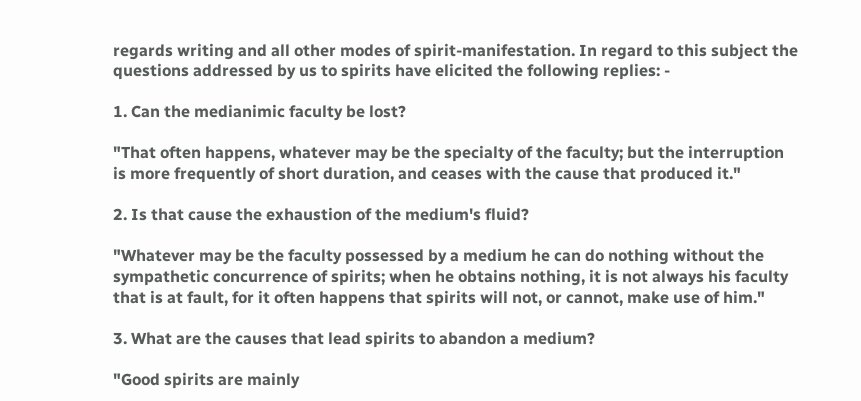regards writing and all other modes of spirit-manifestation. In regard to this subject the questions addressed by us to spirits have elicited the following replies: -

1. Can the medianimic faculty be lost?

"That often happens, whatever may be the specialty of the faculty; but the interruption is more frequently of short duration, and ceases with the cause that produced it."

2. Is that cause the exhaustion of the medium's fluid?

"Whatever may be the faculty possessed by a medium he can do nothing without the sympathetic concurrence of spirits; when he obtains nothing, it is not always his faculty that is at fault, for it often happens that spirits will not, or cannot, make use of him."

3. What are the causes that lead spirits to abandon a medium?

"Good spirits are mainly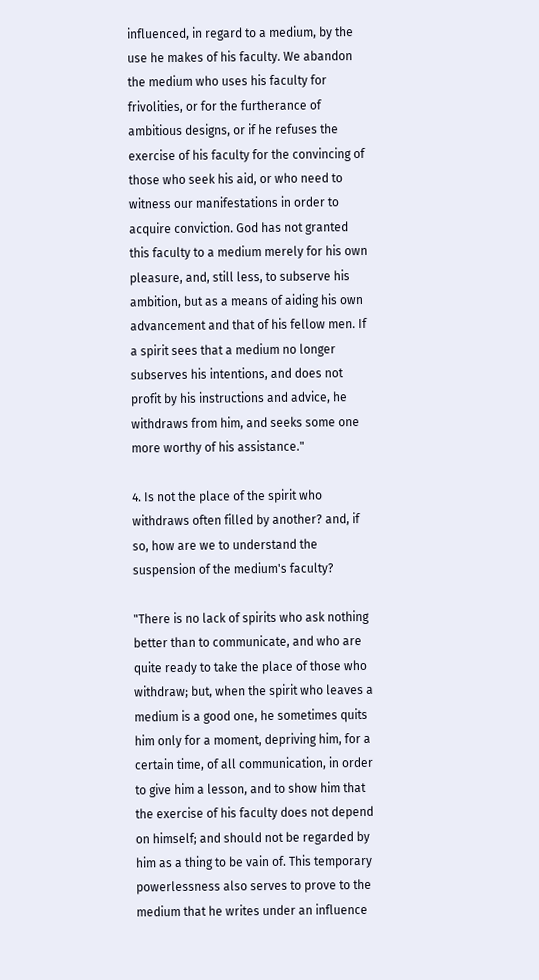influenced, in regard to a medium, by the use he makes of his faculty. We abandon the medium who uses his faculty for frivolities, or for the furtherance of ambitious designs, or if he refuses the exercise of his faculty for the convincing of those who seek his aid, or who need to witness our manifestations in order to acquire conviction. God has not granted this faculty to a medium merely for his own pleasure, and, still less, to subserve his ambition, but as a means of aiding his own advancement and that of his fellow men. If a spirit sees that a medium no longer subserves his intentions, and does not profit by his instructions and advice, he withdraws from him, and seeks some one more worthy of his assistance."

4. Is not the place of the spirit who withdraws often filled by another? and, if so, how are we to understand the suspension of the medium's faculty?

"There is no lack of spirits who ask nothing better than to communicate, and who are quite ready to take the place of those who withdraw; but, when the spirit who leaves a medium is a good one, he sometimes quits him only for a moment, depriving him, for a certain time, of all communication, in order to give him a lesson, and to show him that the exercise of his faculty does not depend on himself; and should not be regarded by him as a thing to be vain of. This temporary powerlessness also serves to prove to the medium that he writes under an influence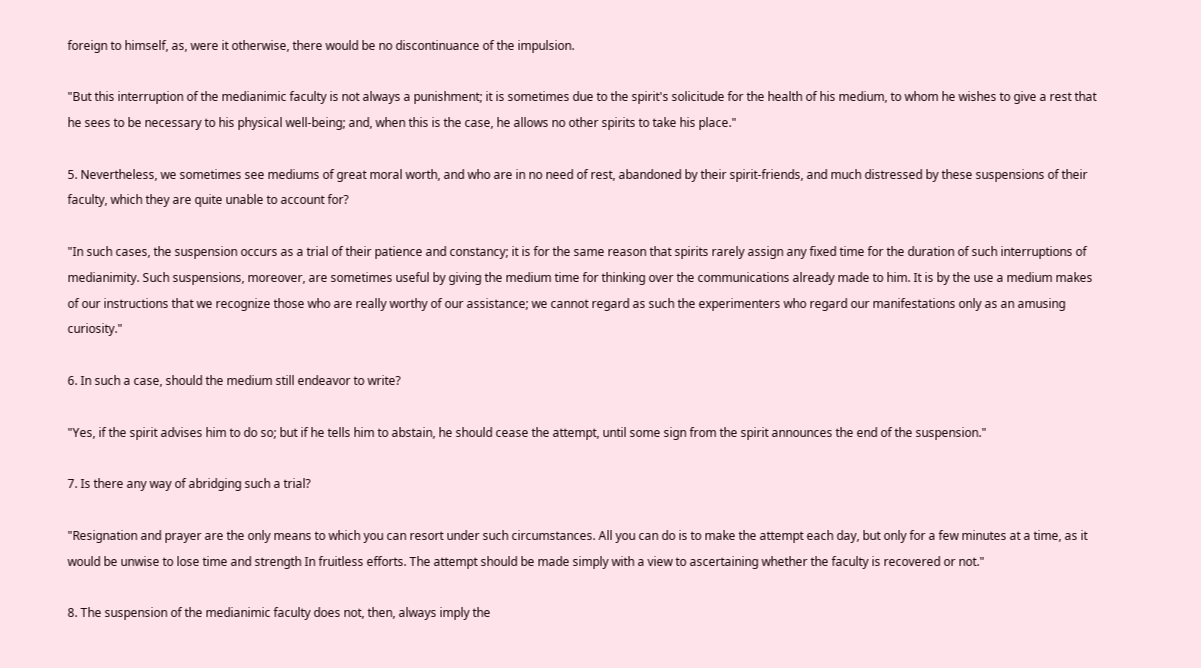foreign to himself, as, were it otherwise, there would be no discontinuance of the impulsion.

"But this interruption of the medianimic faculty is not always a punishment; it is sometimes due to the spirit's solicitude for the health of his medium, to whom he wishes to give a rest that he sees to be necessary to his physical well-being; and, when this is the case, he allows no other spirits to take his place."

5. Nevertheless, we sometimes see mediums of great moral worth, and who are in no need of rest, abandoned by their spirit-friends, and much distressed by these suspensions of their faculty, which they are quite unable to account for?

"In such cases, the suspension occurs as a trial of their patience and constancy; it is for the same reason that spirits rarely assign any fixed time for the duration of such interruptions of medianimity. Such suspensions, moreover, are sometimes useful by giving the medium time for thinking over the communications already made to him. It is by the use a medium makes of our instructions that we recognize those who are really worthy of our assistance; we cannot regard as such the experimenters who regard our manifestations only as an amusing curiosity."

6. In such a case, should the medium still endeavor to write?

"Yes, if the spirit advises him to do so; but if he tells him to abstain, he should cease the attempt, until some sign from the spirit announces the end of the suspension."

7. Is there any way of abridging such a trial?

"Resignation and prayer are the only means to which you can resort under such circumstances. All you can do is to make the attempt each day, but only for a few minutes at a time, as it would be unwise to lose time and strength In fruitless efforts. The attempt should be made simply with a view to ascertaining whether the faculty is recovered or not."

8. The suspension of the medianimic faculty does not, then, always imply the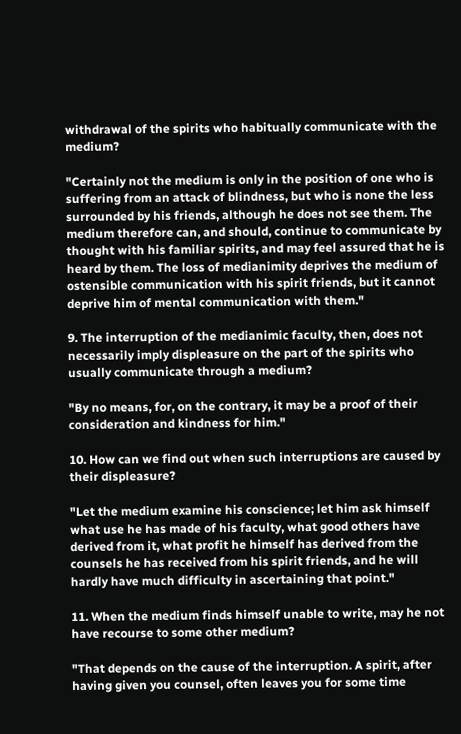withdrawal of the spirits who habitually communicate with the medium?

"Certainly not the medium is only in the position of one who is suffering from an attack of blindness, but who is none the less surrounded by his friends, although he does not see them. The medium therefore can, and should, continue to communicate by thought with his familiar spirits, and may feel assured that he is heard by them. The loss of medianimity deprives the medium of ostensible communication with his spirit friends, but it cannot deprive him of mental communication with them."

9. The interruption of the medianimic faculty, then, does not necessarily imply displeasure on the part of the spirits who usually communicate through a medium?

"By no means, for, on the contrary, it may be a proof of their consideration and kindness for him."

10. How can we find out when such interruptions are caused by their displeasure?

"Let the medium examine his conscience; let him ask himself what use he has made of his faculty, what good others have derived from it, what profit he himself has derived from the counsels he has received from his spirit friends, and he will hardly have much difficulty in ascertaining that point."

11. When the medium finds himself unable to write, may he not have recourse to some other medium?

"That depends on the cause of the interruption. A spirit, after having given you counsel, often leaves you for some time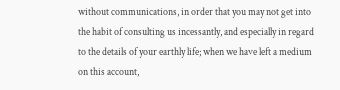without communications, in order that you may not get into the habit of consulting us incessantly, and especially in regard to the details of your earthly life; when we have left a medium on this account,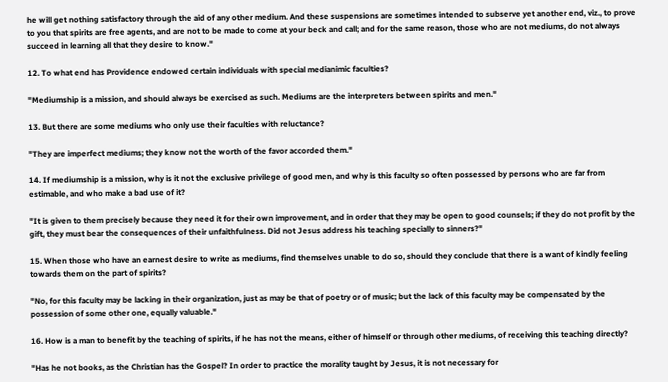he will get nothing satisfactory through the aid of any other medium. And these suspensions are sometimes intended to subserve yet another end, viz., to prove to you that spirits are free agents, and are not to be made to come at your beck and call; and for the same reason, those who are not mediums, do not always succeed in learning all that they desire to know."

12. To what end has Providence endowed certain individuals with special medianimic faculties?

"Mediumship is a mission, and should always be exercised as such. Mediums are the interpreters between spirits and men."

13. But there are some mediums who only use their faculties with reluctance?

"They are imperfect mediums; they know not the worth of the favor accorded them."

14. If mediumship is a mission, why is it not the exclusive privilege of good men, and why is this faculty so often possessed by persons who are far from estimable, and who make a bad use of it?

"It is given to them precisely because they need it for their own improvement, and in order that they may be open to good counsels; if they do not profit by the gift, they must bear the consequences of their unfaithfulness. Did not Jesus address his teaching specially to sinners?"

15. When those who have an earnest desire to write as mediums, find themselves unable to do so, should they conclude that there is a want of kindly feeling towards them on the part of spirits?

"No, for this faculty may be lacking in their organization, just as may be that of poetry or of music; but the lack of this faculty may be compensated by the possession of some other one, equally valuable."

16. How is a man to benefit by the teaching of spirits, if he has not the means, either of himself or through other mediums, of receiving this teaching directly?

"Has he not books, as the Christian has the Gospel? In order to practice the morality taught by Jesus, it is not necessary for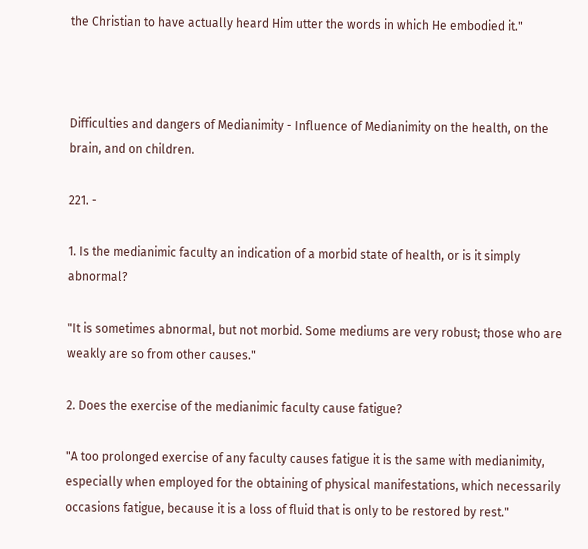the Christian to have actually heard Him utter the words in which He embodied it."



Difficulties and dangers of Medianimity - Influence of Medianimity on the health, on the brain, and on children.

221. -

1. Is the medianimic faculty an indication of a morbid state of health, or is it simply abnormal?

"It is sometimes abnormal, but not morbid. Some mediums are very robust; those who are weakly are so from other causes."

2. Does the exercise of the medianimic faculty cause fatigue?

"A too prolonged exercise of any faculty causes fatigue it is the same with medianimity, especially when employed for the obtaining of physical manifestations, which necessarily occasions fatigue, because it is a loss of fluid that is only to be restored by rest."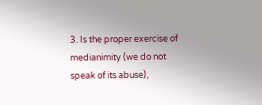3. Is the proper exercise of medianimity (we do not speak of its abuse),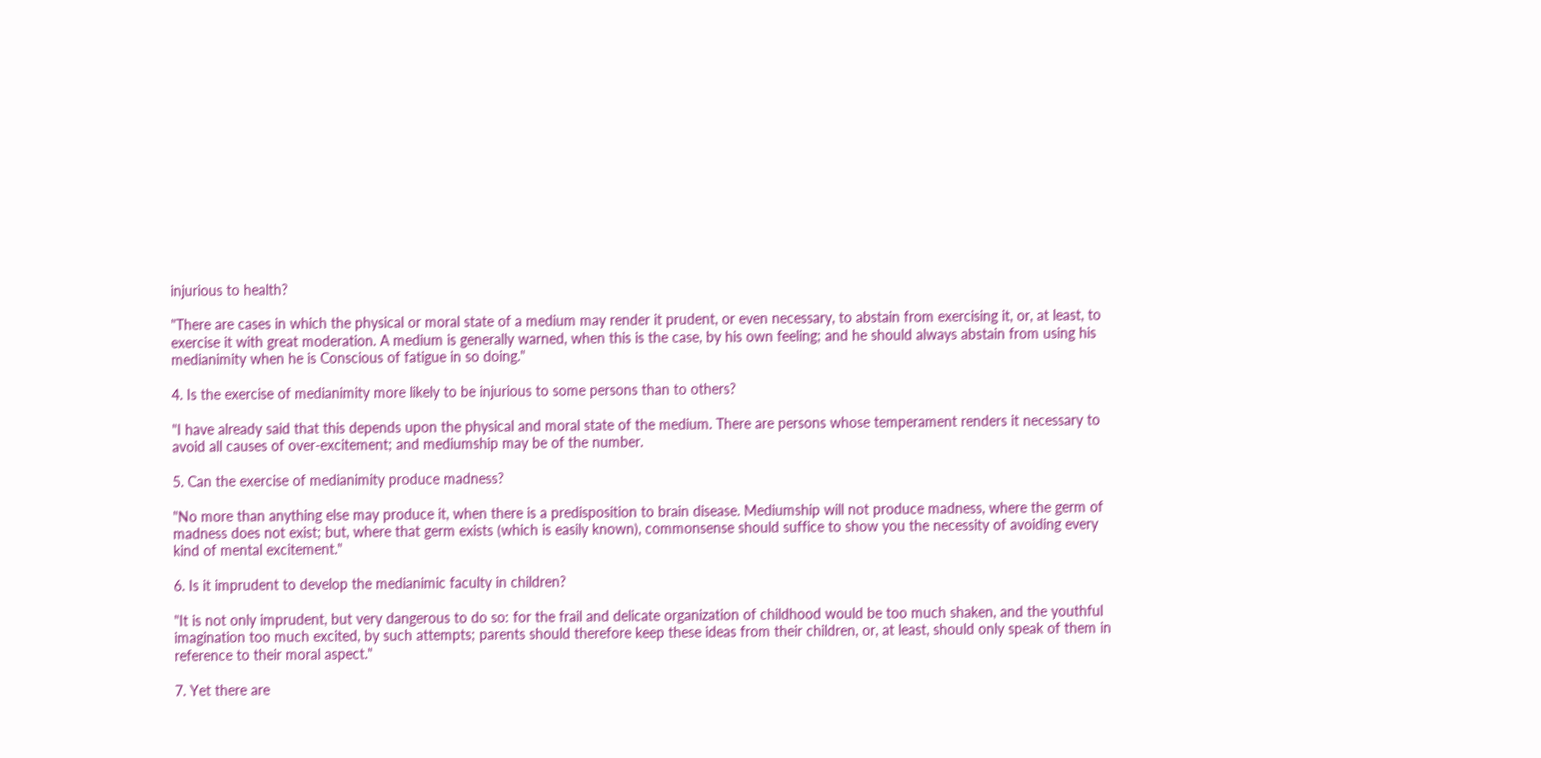injurious to health?

"There are cases in which the physical or moral state of a medium may render it prudent, or even necessary, to abstain from exercising it, or, at least, to exercise it with great moderation. A medium is generally warned, when this is the case, by his own feeling; and he should always abstain from using his medianimity when he is Conscious of fatigue in so doing."

4. Is the exercise of medianimity more likely to be injurious to some persons than to others?

"I have already said that this depends upon the physical and moral state of the medium. There are persons whose temperament renders it necessary to avoid all causes of over-excitement; and mediumship may be of the number.

5. Can the exercise of medianimity produce madness?

"No more than anything else may produce it, when there is a predisposition to brain disease. Mediumship will not produce madness, where the germ of madness does not exist; but, where that germ exists (which is easily known), commonsense should suffice to show you the necessity of avoiding every kind of mental excitement."

6. Is it imprudent to develop the medianimic faculty in children?

"It is not only imprudent, but very dangerous to do so: for the frail and delicate organization of childhood would be too much shaken, and the youthful imagination too much excited, by such attempts; parents should therefore keep these ideas from their children, or, at least, should only speak of them in reference to their moral aspect."

7. Yet there are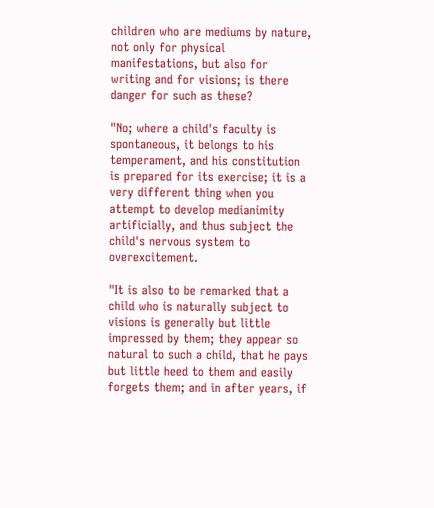children who are mediums by nature, not only for physical manifestations, but also for writing and for visions; is there danger for such as these?

"No; where a child's faculty is spontaneous, it belongs to his temperament, and his constitution is prepared for its exercise; it is a very different thing when you attempt to develop medianimity artificially, and thus subject the child's nervous system to overexcitement.

"It is also to be remarked that a child who is naturally subject to visions is generally but little impressed by them; they appear so natural to such a child, that he pays but little heed to them and easily forgets them; and in after years, if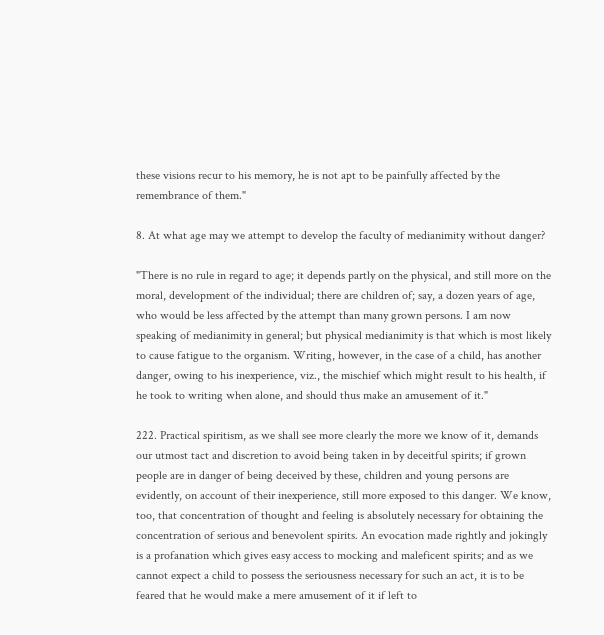these visions recur to his memory, he is not apt to be painfully affected by the remembrance of them."

8. At what age may we attempt to develop the faculty of medianimity without danger?

"There is no rule in regard to age; it depends partly on the physical, and still more on the moral, development of the individual; there are children of; say, a dozen years of age, who would be less affected by the attempt than many grown persons. I am now speaking of medianimity in general; but physical medianimity is that which is most likely to cause fatigue to the organism. Writing, however, in the case of a child, has another danger, owing to his inexperience, viz., the mischief which might result to his health, if he took to writing when alone, and should thus make an amusement of it."

222. Practical spiritism, as we shall see more clearly the more we know of it, demands our utmost tact and discretion to avoid being taken in by deceitful spirits; if grown people are in danger of being deceived by these, children and young persons are evidently, on account of their inexperience, still more exposed to this danger. We know, too, that concentration of thought and feeling is absolutely necessary for obtaining the concentration of serious and benevolent spirits. An evocation made rightly and jokingly is a profanation which gives easy access to mocking and maleficent spirits; and as we cannot expect a child to possess the seriousness necessary for such an act, it is to be feared that he would make a mere amusement of it if left to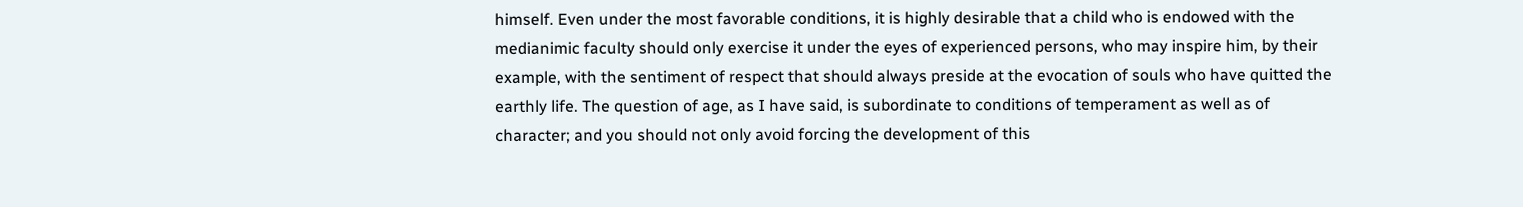himself. Even under the most favorable conditions, it is highly desirable that a child who is endowed with the medianimic faculty should only exercise it under the eyes of experienced persons, who may inspire him, by their example, with the sentiment of respect that should always preside at the evocation of souls who have quitted the earthly life. The question of age, as I have said, is subordinate to conditions of temperament as well as of character; and you should not only avoid forcing the development of this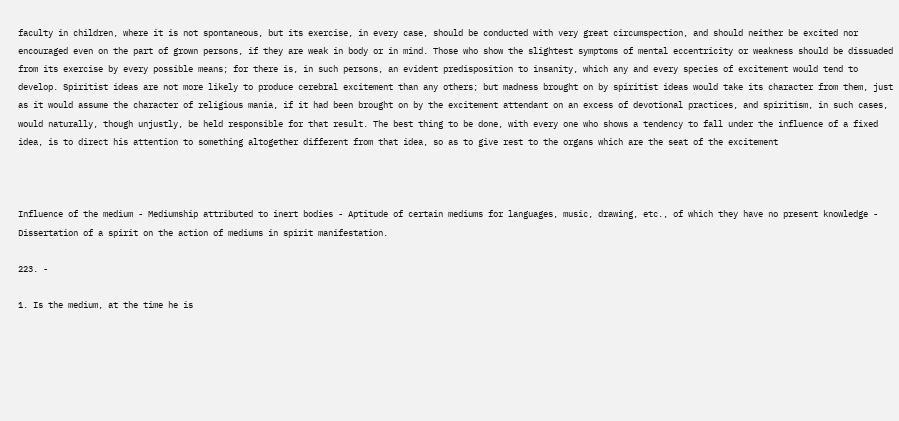faculty in children, where it is not spontaneous, but its exercise, in every case, should be conducted with very great circumspection, and should neither be excited nor encouraged even on the part of grown persons, if they are weak in body or in mind. Those who show the slightest symptoms of mental eccentricity or weakness should be dissuaded from its exercise by every possible means; for there is, in such persons, an evident predisposition to insanity, which any and every species of excitement would tend to develop. Spiritist ideas are not more likely to produce cerebral excitement than any others; but madness brought on by spiritist ideas would take its character from them, just as it would assume the character of religious mania, if it had been brought on by the excitement attendant on an excess of devotional practices, and spiritism, in such cases, would naturally, though unjustly, be held responsible for that result. The best thing to be done, with every one who shows a tendency to fall under the influence of a fixed idea, is to direct his attention to something altogether different from that idea, so as to give rest to the organs which are the seat of the excitement



Influence of the medium - Mediumship attributed to inert bodies - Aptitude of certain mediums for languages, music, drawing, etc., of which they have no present knowledge - Dissertation of a spirit on the action of mediums in spirit manifestation.

223. -

1. Is the medium, at the time he is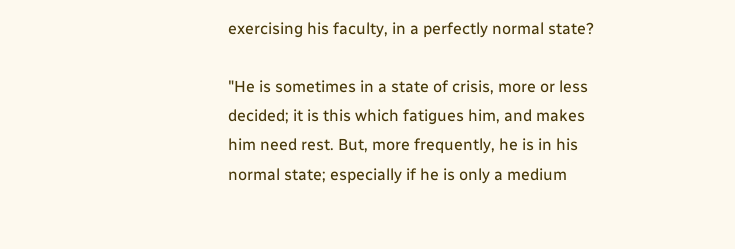exercising his faculty, in a perfectly normal state?

"He is sometimes in a state of crisis, more or less decided; it is this which fatigues him, and makes him need rest. But, more frequently, he is in his normal state; especially if he is only a medium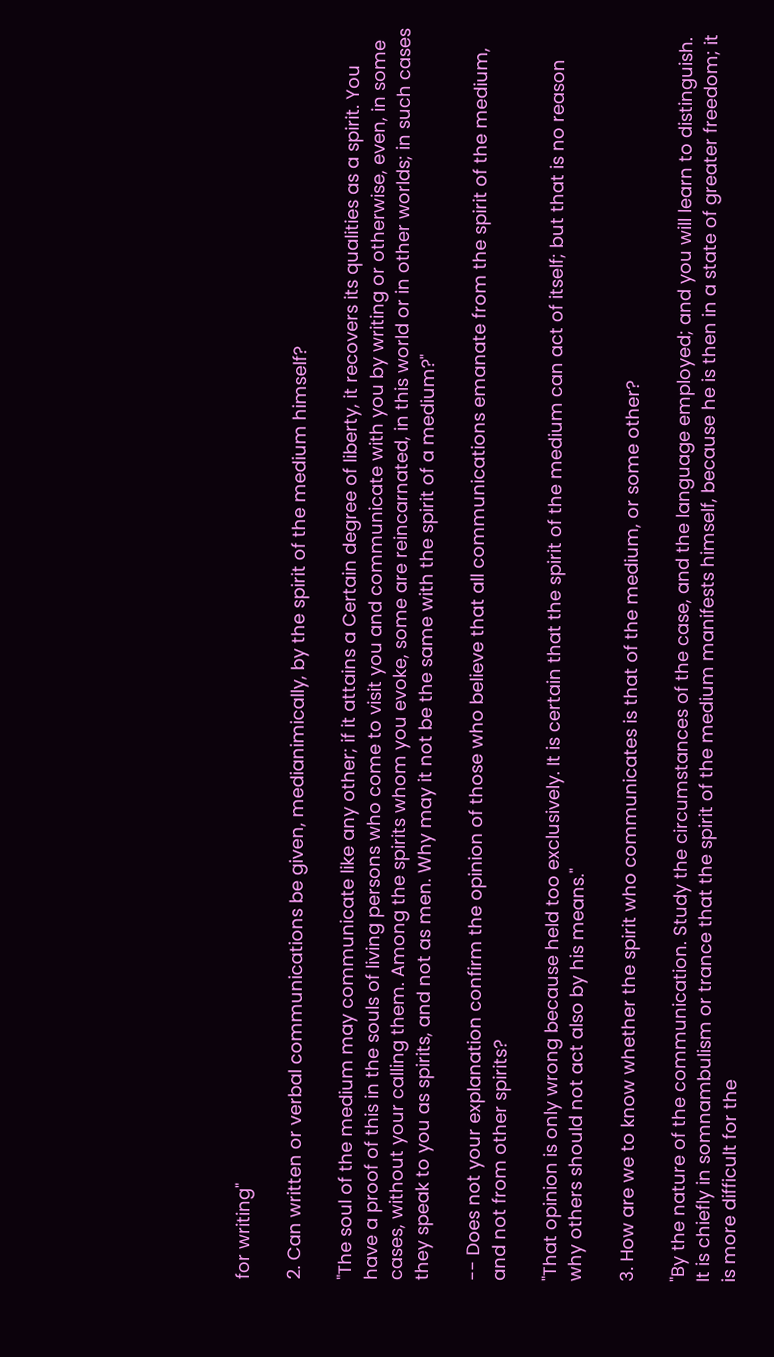for writing"

2. Can written or verbal communications be given, medianimically, by the spirit of the medium himself?

"The soul of the medium may communicate like any other; if it attains a Certain degree of liberty, it recovers its qualities as a spirit. You have a proof of this in the souls of living persons who come to visit you and communicate with you by writing or otherwise, even, in some cases, without your calling them. Among the spirits whom you evoke, some are reincarnated, in this world or in other worlds; in such cases they speak to you as spirits, and not as men. Why may it not be the same with the spirit of a medium?"

-- Does not your explanation confirm the opinion of those who believe that all communications emanate from the spirit of the medium, and not from other spirits?

"That opinion is only wrong because held too exclusively. It is certain that the spirit of the medium can act of itself; but that is no reason why others should not act also by his means."

3. How are we to know whether the spirit who communicates is that of the medium, or some other?

"By the nature of the communication. Study the circumstances of the case, and the language employed; and you will learn to distinguish. It is chiefly in somnambulism or trance that the spirit of the medium manifests himself, because he is then in a state of greater freedom; it is more difficult for the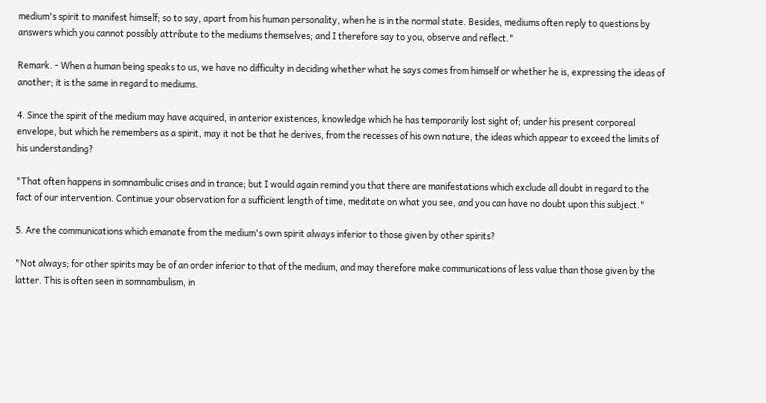medium's spirit to manifest himself; so to say, apart from his human personality, when he is in the normal state. Besides, mediums often reply to questions by answers which you cannot possibly attribute to the mediums themselves; and I therefore say to you, observe and reflect."

Remark. - When a human being speaks to us, we have no difficulty in deciding whether what he says comes from himself or whether he is, expressing the ideas of another; it is the same in regard to mediums.

4. Since the spirit of the medium may have acquired, in anterior existences, knowledge which he has temporarily lost sight of; under his present corporeal envelope, but which he remembers as a spirit, may it not be that he derives, from the recesses of his own nature, the ideas which appear to exceed the limits of his understanding?

"That often happens in somnambulic crises and in trance; but I would again remind you that there are manifestations which exclude all doubt in regard to the fact of our intervention. Continue your observation for a sufficient length of time, meditate on what you see, and you can have no doubt upon this subject."

5. Are the communications which emanate from the medium's own spirit always inferior to those given by other spirits?

"Not always; for other spirits may be of an order inferior to that of the medium, and may therefore make communications of less value than those given by the latter. This is often seen in somnambulism, in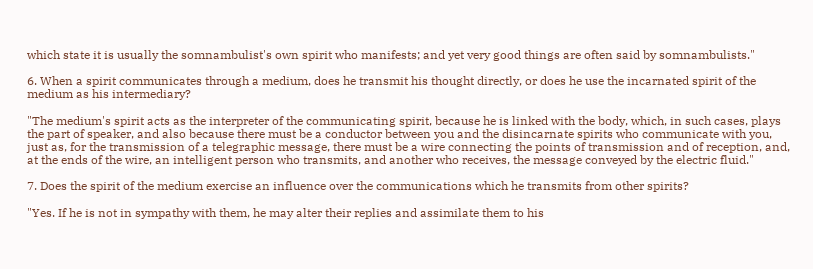which state it is usually the somnambulist's own spirit who manifests; and yet very good things are often said by somnambulists."

6. When a spirit communicates through a medium, does he transmit his thought directly, or does he use the incarnated spirit of the medium as his intermediary?

"The medium's spirit acts as the interpreter of the communicating spirit, because he is linked with the body, which, in such cases, plays the part of speaker, and also because there must be a conductor between you and the disincarnate spirits who communicate with you, just as, for the transmission of a telegraphic message, there must be a wire connecting the points of transmission and of reception, and, at the ends of the wire, an intelligent person who transmits, and another who receives, the message conveyed by the electric fluid."

7. Does the spirit of the medium exercise an influence over the communications which he transmits from other spirits?

"Yes. If he is not in sympathy with them, he may alter their replies and assimilate them to his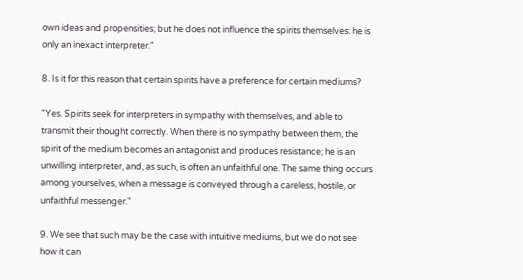own ideas and propensities; but he does not influence the spirits themselves: he is only an inexact interpreter."

8. Is it for this reason that certain spirits have a preference for certain mediums?

"Yes. Spirits seek for interpreters in sympathy with themselves, and able to transmit their thought correctly. When there is no sympathy between them, the spirit of the medium becomes an antagonist and produces resistance; he is an unwilling interpreter, and, as such, is often an unfaithful one. The same thing occurs among yourselves, when a message is conveyed through a careless, hostile, or unfaithful messenger."

9. We see that such may be the case with intuitive mediums, but we do not see how it can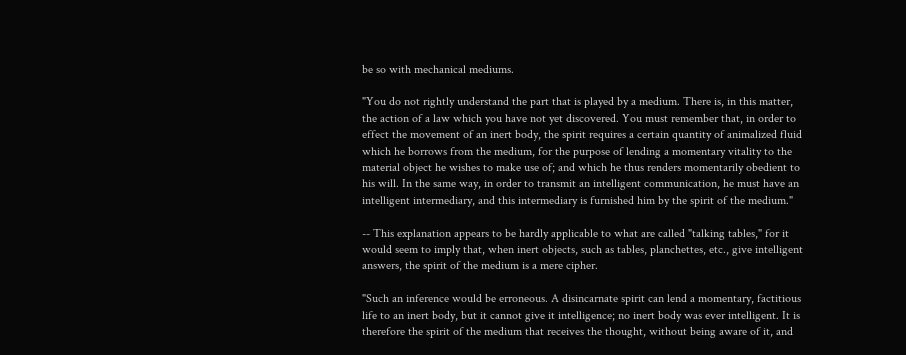be so with mechanical mediums.

"You do not rightly understand the part that is played by a medium. There is, in this matter, the action of a law which you have not yet discovered. You must remember that, in order to effect the movement of an inert body, the spirit requires a certain quantity of animalized fluid which he borrows from the medium, for the purpose of lending a momentary vitality to the material object he wishes to make use of; and which he thus renders momentarily obedient to his will. In the same way, in order to transmit an intelligent communication, he must have an intelligent intermediary, and this intermediary is furnished him by the spirit of the medium."

-- This explanation appears to be hardly applicable to what are called "talking tables," for it would seem to imply that, when inert objects, such as tables, planchettes, etc., give intelligent answers, the spirit of the medium is a mere cipher.

"Such an inference would be erroneous. A disincarnate spirit can lend a momentary, factitious life to an inert body, but it cannot give it intelligence; no inert body was ever intelligent. It is therefore the spirit of the medium that receives the thought, without being aware of it, and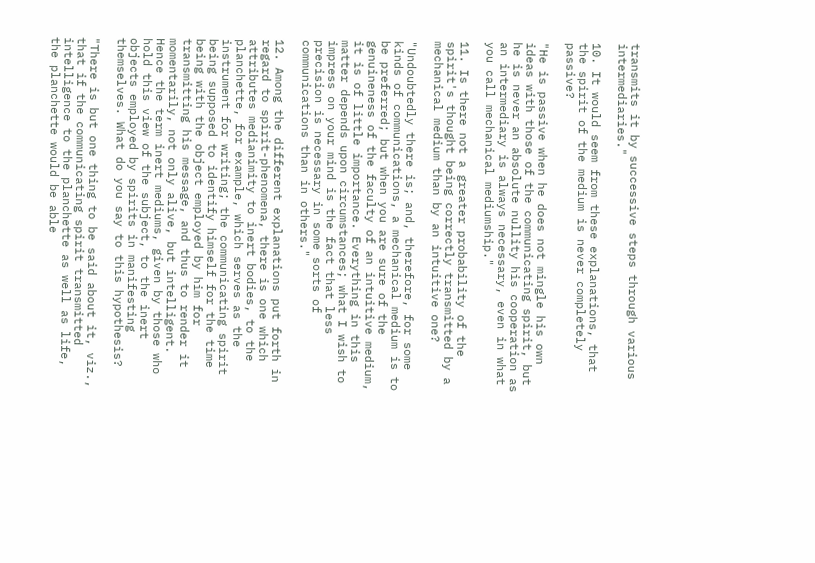transmits it by successive steps through various intermediaries."

10. It would seem from these explanations, that the spirit of the medium is never completely passive?

"He is passive when he does not mingle his own ideas with those of the communicating spirit, but he is never an absolute nullity his cooperation as an intermediary is always necessary, even in what you call mechanical mediumship."

11. Is there not a greater probability of the spirit's thought being correctly transmitted by a mechanical medium than by an intuitive one?

"Undoubtedly there is; and, therefore, for some kinds of communications, a mechanical medium is to be preferred; but when you are sure of the genuineness of the faculty of an intuitive medium, it is of little importance. Everything in this matter depends upon circumstances; what I wish to impress on your mind is the fact that less precision is necessary in some sorts of communications than in others."

12. Among the different explanations put forth in regard to spirit-phenomena, there is one which attributes medianimity to inert bodies, to the planchette, for example, which serves as the instrument for writing; the communicating spirit being supposed to identify himself for the time being with the object employed by him for transmitting his message, and thus to render it momentarily, not only alive, but intelligent. Hence the term inert mediums, given by those who hold this view of the subject, to the inert objects employed by spirits in manifesting themselves. What do you say to this hypothesis?

"There is but one thing to be said about it, viz., that if the communicating spirit transmitted intelligence to the planchette as well as life, the planchette would be able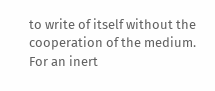to write of itself without the cooperation of the medium. For an inert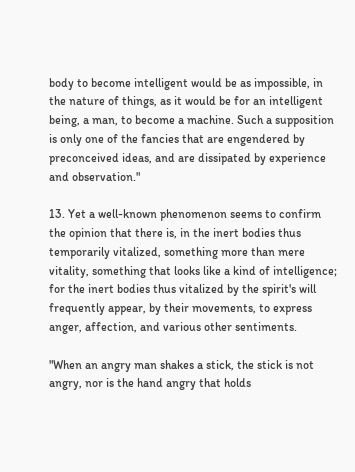body to become intelligent would be as impossible, in the nature of things, as it would be for an intelligent being, a man, to become a machine. Such a supposition is only one of the fancies that are engendered by preconceived ideas, and are dissipated by experience and observation."

13. Yet a well-known phenomenon seems to confirm the opinion that there is, in the inert bodies thus temporarily vitalized, something more than mere vitality, something that looks like a kind of intelligence; for the inert bodies thus vitalized by the spirit's will frequently appear, by their movements, to express anger, affection, and various other sentiments.

"When an angry man shakes a stick, the stick is not angry, nor is the hand angry that holds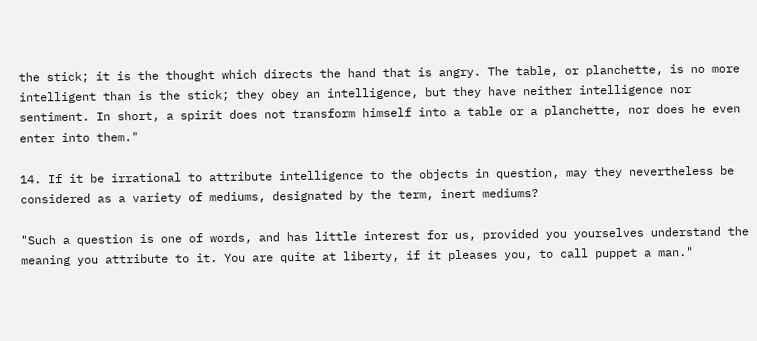the stick; it is the thought which directs the hand that is angry. The table, or planchette, is no more intelligent than is the stick; they obey an intelligence, but they have neither intelligence nor sentiment. In short, a spirit does not transform himself into a table or a planchette, nor does he even enter into them."

14. If it be irrational to attribute intelligence to the objects in question, may they nevertheless be considered as a variety of mediums, designated by the term, inert mediums?

"Such a question is one of words, and has little interest for us, provided you yourselves understand the meaning you attribute to it. You are quite at liberty, if it pleases you, to call puppet a man."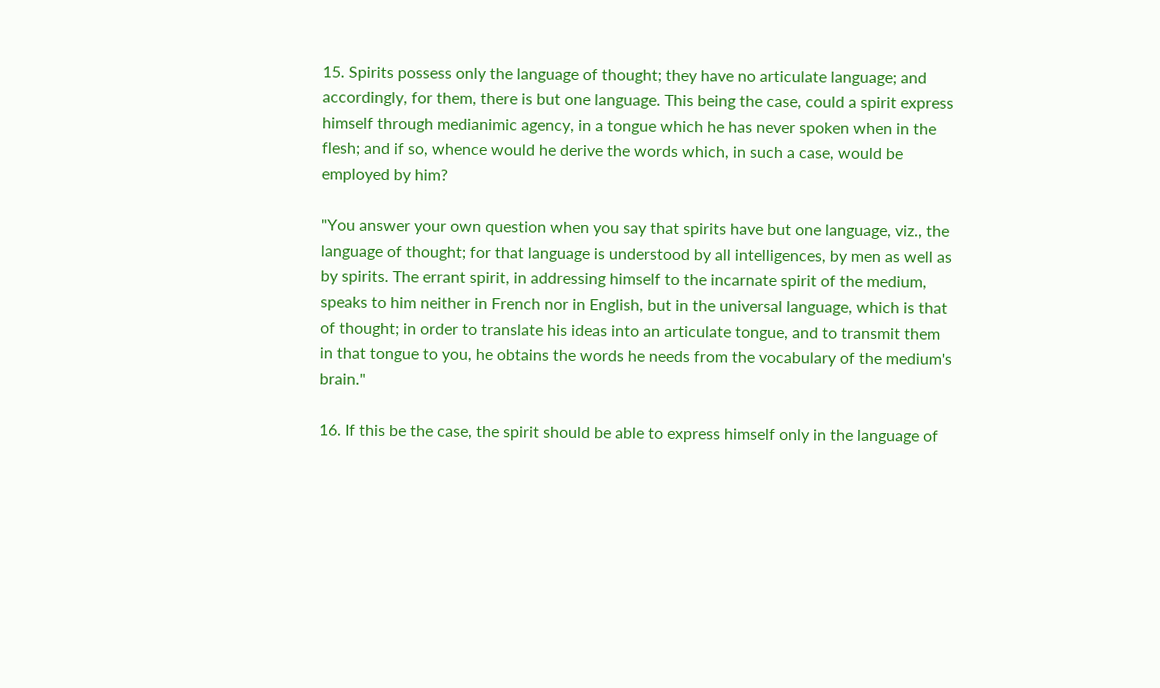15. Spirits possess only the language of thought; they have no articulate language; and accordingly, for them, there is but one language. This being the case, could a spirit express himself through medianimic agency, in a tongue which he has never spoken when in the flesh; and if so, whence would he derive the words which, in such a case, would be employed by him?

"You answer your own question when you say that spirits have but one language, viz., the language of thought; for that language is understood by all intelligences, by men as well as by spirits. The errant spirit, in addressing himself to the incarnate spirit of the medium, speaks to him neither in French nor in English, but in the universal language, which is that of thought; in order to translate his ideas into an articulate tongue, and to transmit them in that tongue to you, he obtains the words he needs from the vocabulary of the medium's brain."

16. If this be the case, the spirit should be able to express himself only in the language of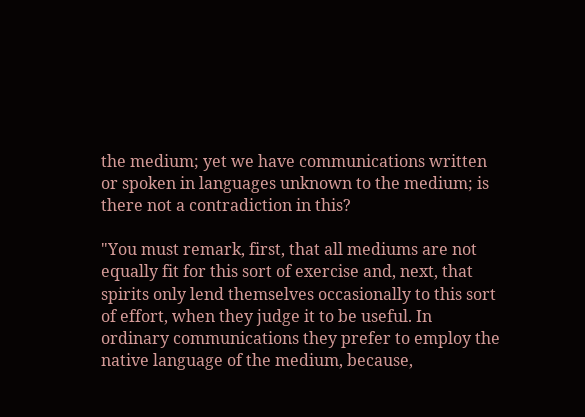the medium; yet we have communications written or spoken in languages unknown to the medium; is there not a contradiction in this?

"You must remark, first, that all mediums are not equally fit for this sort of exercise and, next, that spirits only lend themselves occasionally to this sort of effort, when they judge it to be useful. In ordinary communications they prefer to employ the native language of the medium, because,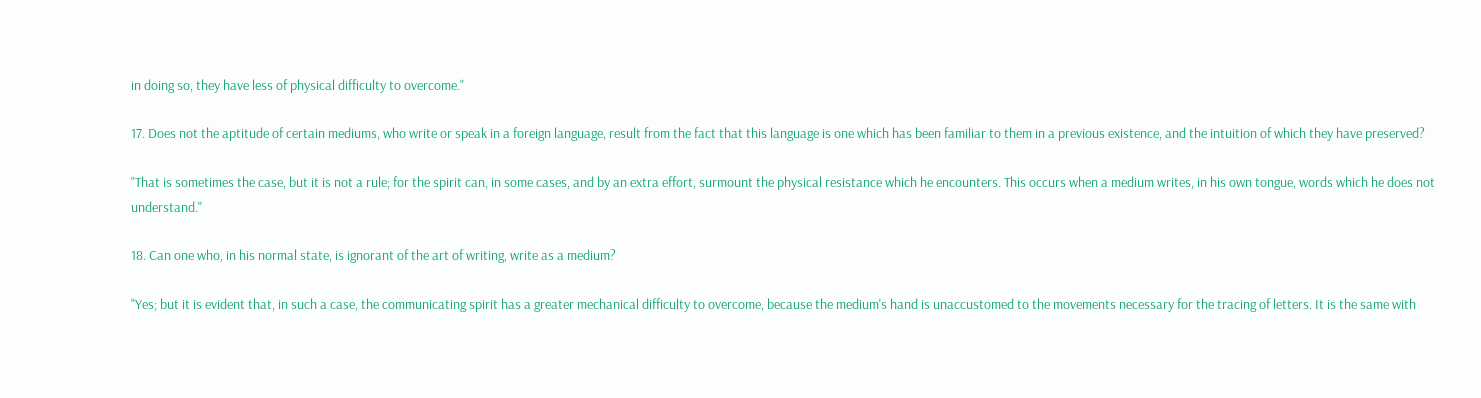in doing so, they have less of physical difficulty to overcome."

17. Does not the aptitude of certain mediums, who write or speak in a foreign language, result from the fact that this language is one which has been familiar to them in a previous existence, and the intuition of which they have preserved?

"That is sometimes the case, but it is not a rule; for the spirit can, in some cases, and by an extra effort, surmount the physical resistance which he encounters. This occurs when a medium writes, in his own tongue, words which he does not understand."

18. Can one who, in his normal state, is ignorant of the art of writing, write as a medium?

"Yes; but it is evident that, in such a case, the communicating spirit has a greater mechanical difficulty to overcome, because the medium's hand is unaccustomed to the movements necessary for the tracing of letters. It is the same with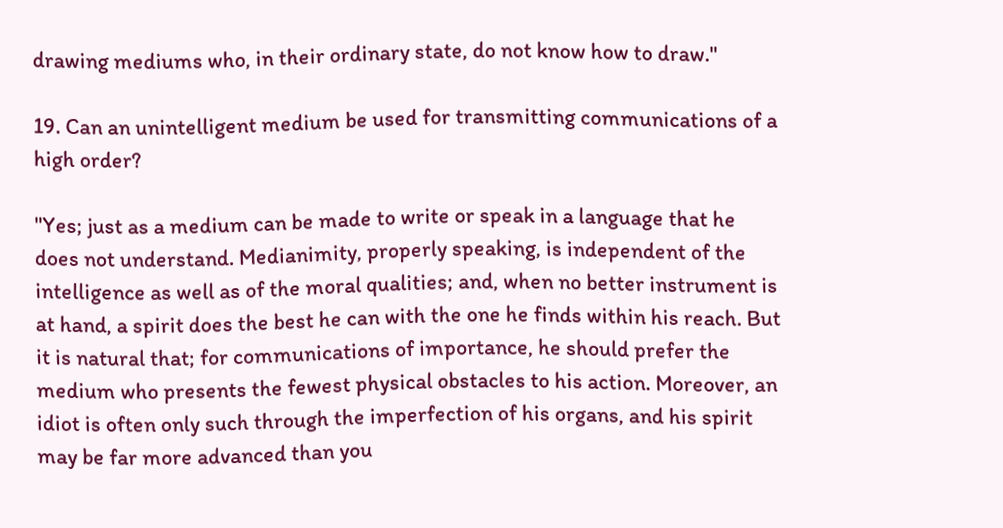drawing mediums who, in their ordinary state, do not know how to draw."

19. Can an unintelligent medium be used for transmitting communications of a high order?

"Yes; just as a medium can be made to write or speak in a language that he does not understand. Medianimity, properly speaking, is independent of the intelligence as well as of the moral qualities; and, when no better instrument is at hand, a spirit does the best he can with the one he finds within his reach. But it is natural that; for communications of importance, he should prefer the medium who presents the fewest physical obstacles to his action. Moreover, an idiot is often only such through the imperfection of his organs, and his spirit may be far more advanced than you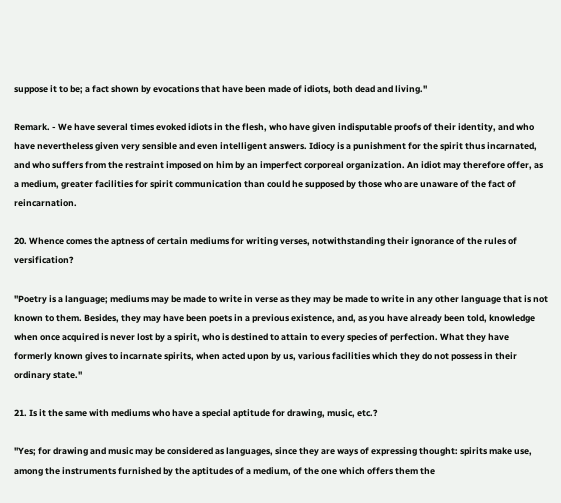suppose it to be; a fact shown by evocations that have been made of idiots, both dead and living."

Remark. - We have several times evoked idiots in the flesh, who have given indisputable proofs of their identity, and who have nevertheless given very sensible and even intelligent answers. Idiocy is a punishment for the spirit thus incarnated, and who suffers from the restraint imposed on him by an imperfect corporeal organization. An idiot may therefore offer, as a medium, greater facilities for spirit communication than could he supposed by those who are unaware of the fact of reincarnation.

20. Whence comes the aptness of certain mediums for writing verses, notwithstanding their ignorance of the rules of versification?

"Poetry is a language; mediums may be made to write in verse as they may be made to write in any other language that is not known to them. Besides, they may have been poets in a previous existence, and, as you have already been told, knowledge when once acquired is never lost by a spirit, who is destined to attain to every species of perfection. What they have formerly known gives to incarnate spirits, when acted upon by us, various facilities which they do not possess in their ordinary state."

21. Is it the same with mediums who have a special aptitude for drawing, music, etc.?

"Yes; for drawing and music may be considered as languages, since they are ways of expressing thought: spirits make use, among the instruments furnished by the aptitudes of a medium, of the one which offers them the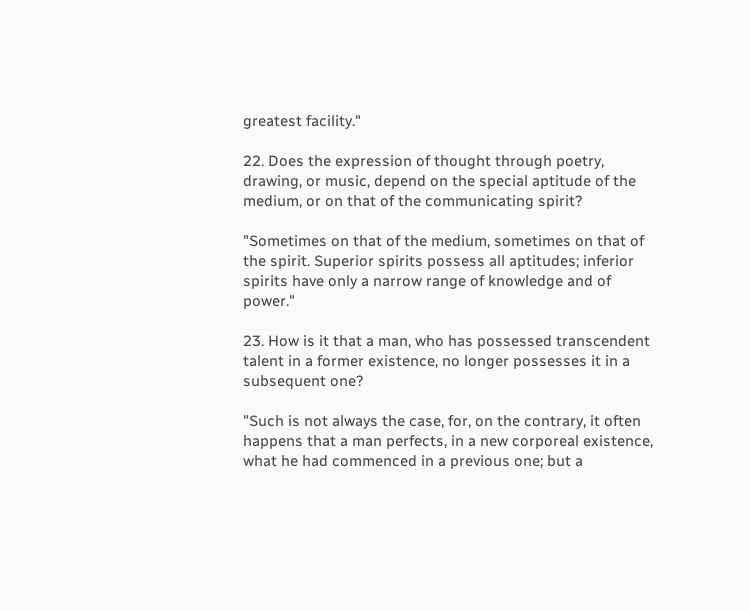greatest facility."

22. Does the expression of thought through poetry, drawing, or music, depend on the special aptitude of the medium, or on that of the communicating spirit?

"Sometimes on that of the medium, sometimes on that of the spirit. Superior spirits possess all aptitudes; inferior spirits have only a narrow range of knowledge and of power."

23. How is it that a man, who has possessed transcendent talent in a former existence, no longer possesses it in a subsequent one?

"Such is not always the case, for, on the contrary, it often happens that a man perfects, in a new corporeal existence, what he had commenced in a previous one; but a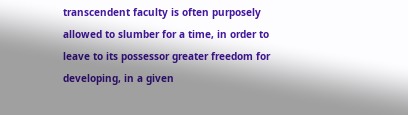transcendent faculty is often purposely allowed to slumber for a time, in order to leave to its possessor greater freedom for developing, in a given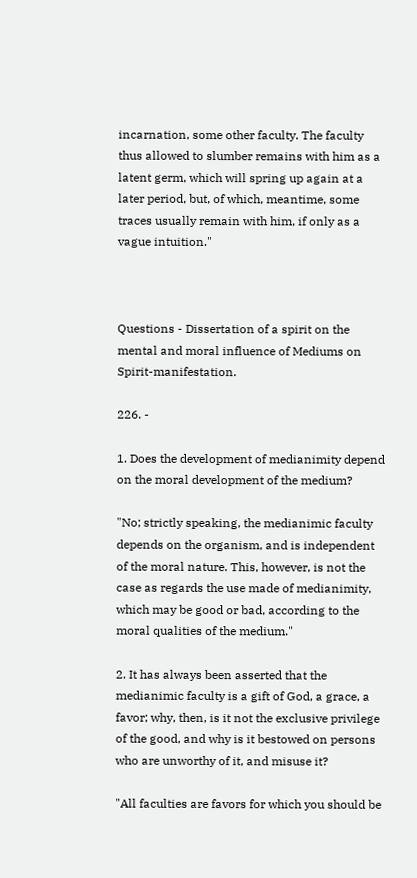incarnation, some other faculty. The faculty thus allowed to slumber remains with him as a latent germ, which will spring up again at a later period, but, of which, meantime, some traces usually remain with him, if only as a vague intuition."



Questions - Dissertation of a spirit on the mental and moral influence of Mediums on Spirit-manifestation.

226. -

1. Does the development of medianimity depend on the moral development of the medium?

"No; strictly speaking, the medianimic faculty depends on the organism, and is independent of the moral nature. This, however, is not the case as regards the use made of medianimity, which may be good or bad, according to the moral qualities of the medium."

2. It has always been asserted that the medianimic faculty is a gift of God, a grace, a favor; why, then, is it not the exclusive privilege of the good, and why is it bestowed on persons who are unworthy of it, and misuse it?

"All faculties are favors for which you should be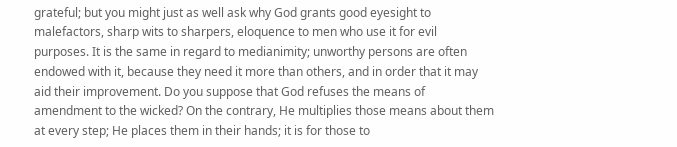grateful; but you might just as well ask why God grants good eyesight to malefactors, sharp wits to sharpers, eloquence to men who use it for evil purposes. It is the same in regard to medianimity; unworthy persons are often endowed with it, because they need it more than others, and in order that it may aid their improvement. Do you suppose that God refuses the means of amendment to the wicked? On the contrary, He multiplies those means about them at every step; He places them in their hands; it is for those to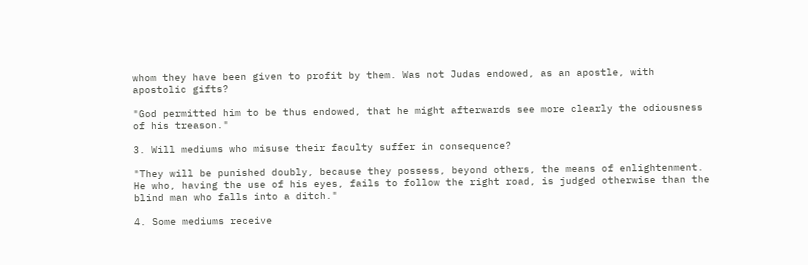whom they have been given to profit by them. Was not Judas endowed, as an apostle, with apostolic gifts?

"God permitted him to be thus endowed, that he might afterwards see more clearly the odiousness of his treason."

3. Will mediums who misuse their faculty suffer in consequence?

"They will be punished doubly, because they possess, beyond others, the means of enlightenment. He who, having the use of his eyes, fails to follow the right road, is judged otherwise than the blind man who falls into a ditch."

4. Some mediums receive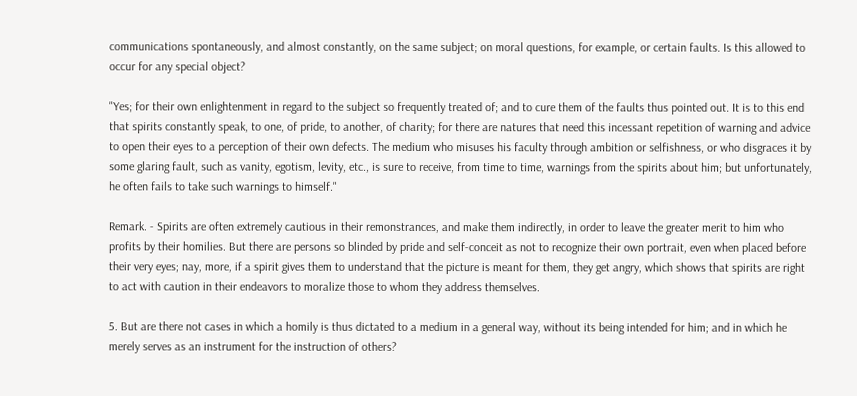communications spontaneously, and almost constantly, on the same subject; on moral questions, for example, or certain faults. Is this allowed to occur for any special object?

"Yes; for their own enlightenment in regard to the subject so frequently treated of; and to cure them of the faults thus pointed out. It is to this end that spirits constantly speak, to one, of pride, to another, of charity; for there are natures that need this incessant repetition of warning and advice to open their eyes to a perception of their own defects. The medium who misuses his faculty through ambition or selfishness, or who disgraces it by some glaring fault, such as vanity, egotism, levity, etc., is sure to receive, from time to time, warnings from the spirits about him; but unfortunately, he often fails to take such warnings to himself."

Remark. - Spirits are often extremely cautious in their remonstrances, and make them indirectly, in order to leave the greater merit to him who profits by their homilies. But there are persons so blinded by pride and self-conceit as not to recognize their own portrait, even when placed before their very eyes; nay, more, if a spirit gives them to understand that the picture is meant for them, they get angry, which shows that spirits are right to act with caution in their endeavors to moralize those to whom they address themselves.

5. But are there not cases in which a homily is thus dictated to a medium in a general way, without its being intended for him; and in which he merely serves as an instrument for the instruction of others?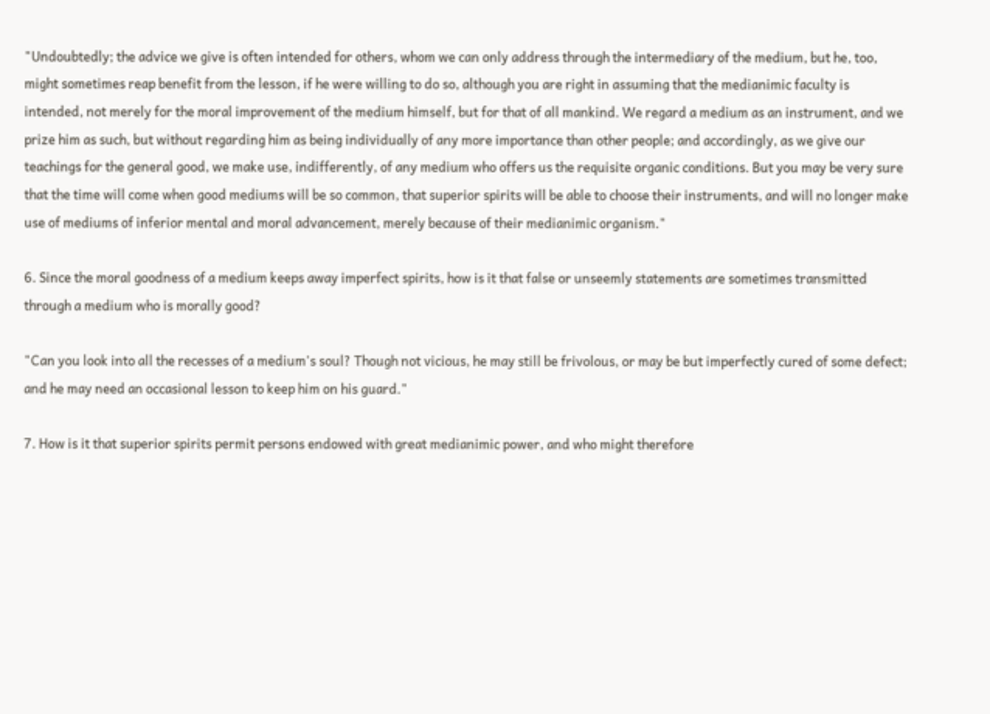"Undoubtedly; the advice we give is often intended for others, whom we can only address through the intermediary of the medium, but he, too, might sometimes reap benefit from the lesson, if he were willing to do so, although you are right in assuming that the medianimic faculty is intended, not merely for the moral improvement of the medium himself, but for that of all mankind. We regard a medium as an instrument, and we prize him as such, but without regarding him as being individually of any more importance than other people; and accordingly, as we give our teachings for the general good, we make use, indifferently, of any medium who offers us the requisite organic conditions. But you may be very sure that the time will come when good mediums will be so common, that superior spirits will be able to choose their instruments, and will no longer make use of mediums of inferior mental and moral advancement, merely because of their medianimic organism."

6. Since the moral goodness of a medium keeps away imperfect spirits, how is it that false or unseemly statements are sometimes transmitted through a medium who is morally good?

"Can you look into all the recesses of a medium's soul? Though not vicious, he may still be frivolous, or may be but imperfectly cured of some defect; and he may need an occasional lesson to keep him on his guard."

7. How is it that superior spirits permit persons endowed with great medianimic power, and who might therefore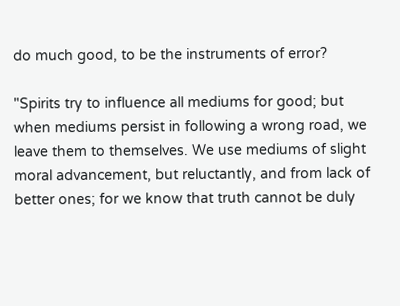do much good, to be the instruments of error?

"Spirits try to influence all mediums for good; but when mediums persist in following a wrong road, we leave them to themselves. We use mediums of slight moral advancement, but reluctantly, and from lack of better ones; for we know that truth cannot be duly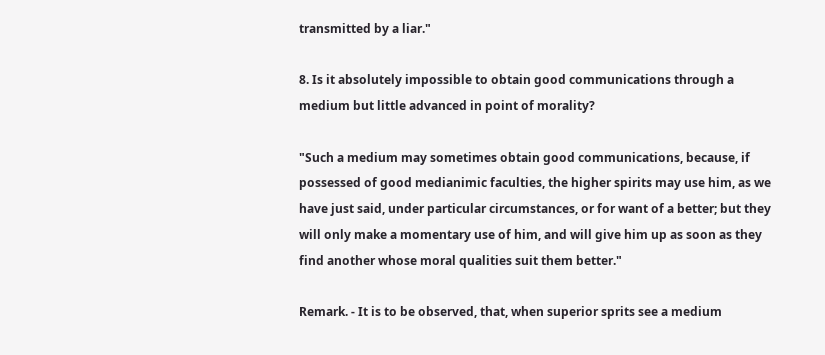transmitted by a liar."

8. Is it absolutely impossible to obtain good communications through a medium but little advanced in point of morality?

"Such a medium may sometimes obtain good communications, because, if possessed of good medianimic faculties, the higher spirits may use him, as we have just said, under particular circumstances, or for want of a better; but they will only make a momentary use of him, and will give him up as soon as they find another whose moral qualities suit them better."

Remark. - It is to be observed, that, when superior sprits see a medium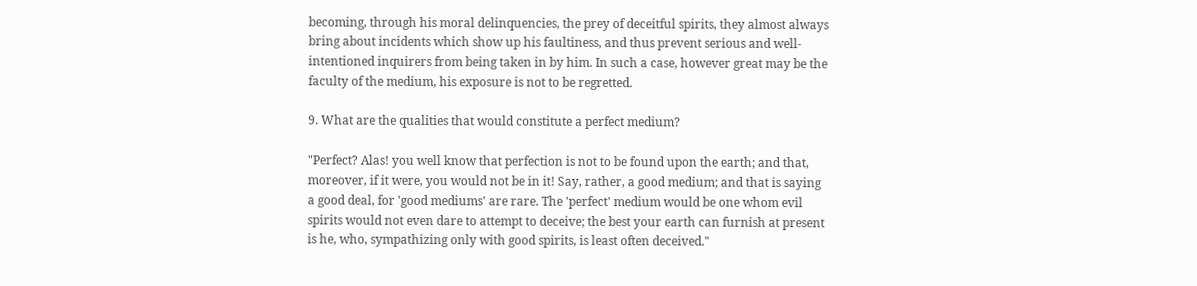becoming, through his moral delinquencies, the prey of deceitful spirits, they almost always bring about incidents which show up his faultiness, and thus prevent serious and well-intentioned inquirers from being taken in by him. In such a case, however great may be the faculty of the medium, his exposure is not to be regretted.

9. What are the qualities that would constitute a perfect medium?

"Perfect? Alas! you well know that perfection is not to be found upon the earth; and that, moreover, if it were, you would not be in it! Say, rather, a good medium; and that is saying a good deal, for 'good mediums' are rare. The 'perfect' medium would be one whom evil spirits would not even dare to attempt to deceive; the best your earth can furnish at present is he, who, sympathizing only with good spirits, is least often deceived."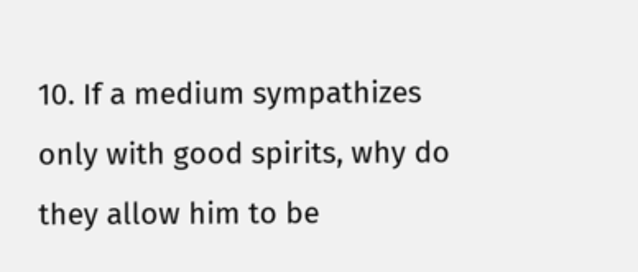10. If a medium sympathizes only with good spirits, why do they allow him to be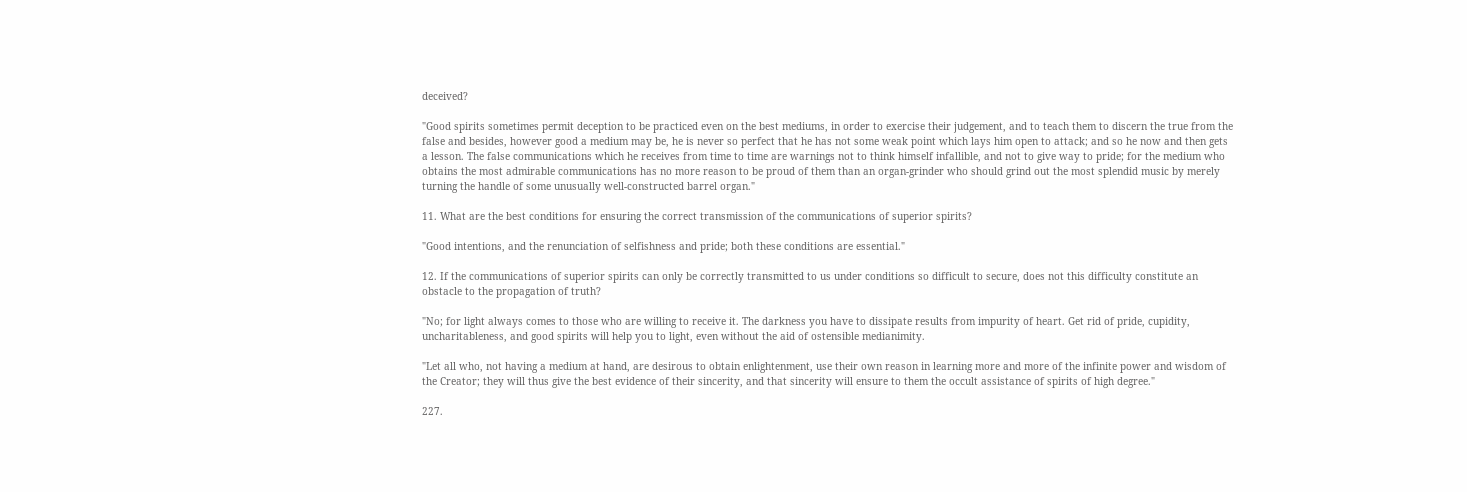deceived?

"Good spirits sometimes permit deception to be practiced even on the best mediums, in order to exercise their judgement, and to teach them to discern the true from the false and besides, however good a medium may be, he is never so perfect that he has not some weak point which lays him open to attack; and so he now and then gets a lesson. The false communications which he receives from time to time are warnings not to think himself infallible, and not to give way to pride; for the medium who obtains the most admirable communications has no more reason to be proud of them than an organ-grinder who should grind out the most splendid music by merely turning the handle of some unusually well-constructed barrel organ."

11. What are the best conditions for ensuring the correct transmission of the communications of superior spirits?

"Good intentions, and the renunciation of selfishness and pride; both these conditions are essential."

12. If the communications of superior spirits can only be correctly transmitted to us under conditions so difficult to secure, does not this difficulty constitute an obstacle to the propagation of truth?

"No; for light always comes to those who are willing to receive it. The darkness you have to dissipate results from impurity of heart. Get rid of pride, cupidity, uncharitableness, and good spirits will help you to light, even without the aid of ostensible medianimity.

"Let all who, not having a medium at hand, are desirous to obtain enlightenment, use their own reason in learning more and more of the infinite power and wisdom of the Creator; they will thus give the best evidence of their sincerity, and that sincerity will ensure to them the occult assistance of spirits of high degree."

227.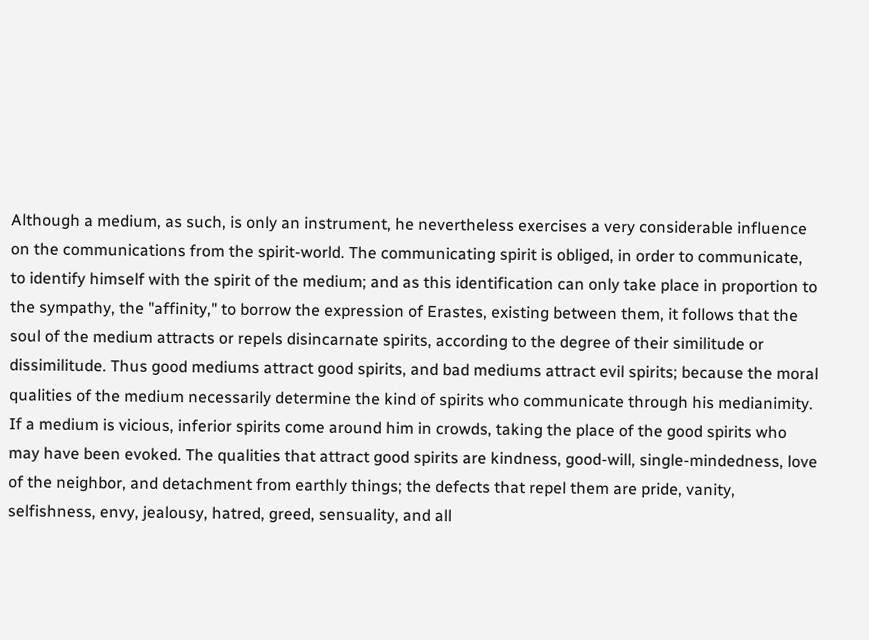Although a medium, as such, is only an instrument, he nevertheless exercises a very considerable influence on the communications from the spirit-world. The communicating spirit is obliged, in order to communicate, to identify himself with the spirit of the medium; and as this identification can only take place in proportion to the sympathy, the "affinity," to borrow the expression of Erastes, existing between them, it follows that the soul of the medium attracts or repels disincarnate spirits, according to the degree of their similitude or dissimilitude. Thus good mediums attract good spirits, and bad mediums attract evil spirits; because the moral qualities of the medium necessarily determine the kind of spirits who communicate through his medianimity. If a medium is vicious, inferior spirits come around him in crowds, taking the place of the good spirits who may have been evoked. The qualities that attract good spirits are kindness, good-will, single-mindedness, love of the neighbor, and detachment from earthly things; the defects that repel them are pride, vanity, selfishness, envy, jealousy, hatred, greed, sensuality, and all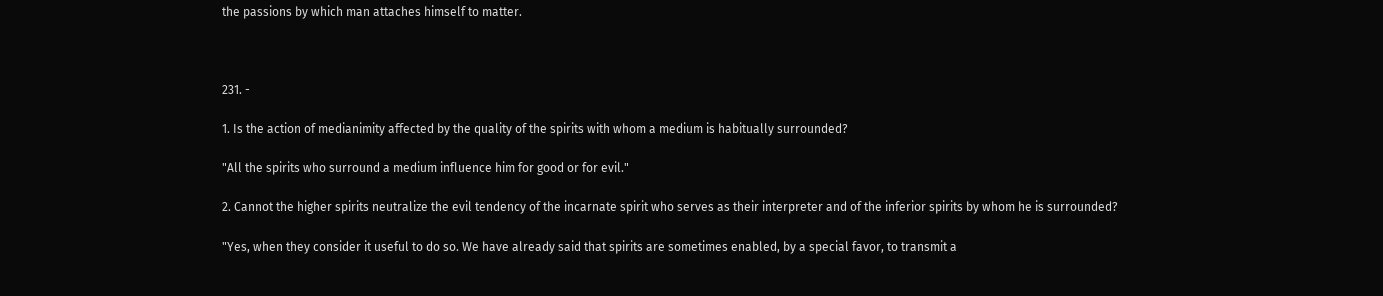the passions by which man attaches himself to matter.



231. -

1. Is the action of medianimity affected by the quality of the spirits with whom a medium is habitually surrounded?

"All the spirits who surround a medium influence him for good or for evil."

2. Cannot the higher spirits neutralize the evil tendency of the incarnate spirit who serves as their interpreter and of the inferior spirits by whom he is surrounded?

"Yes, when they consider it useful to do so. We have already said that spirits are sometimes enabled, by a special favor, to transmit a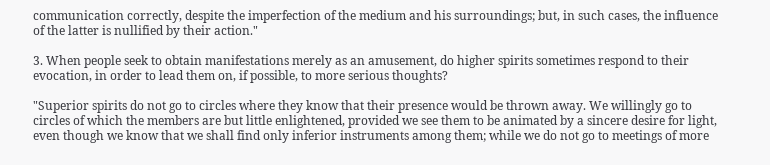communication correctly, despite the imperfection of the medium and his surroundings; but, in such cases, the influence of the latter is nullified by their action."

3. When people seek to obtain manifestations merely as an amusement, do higher spirits sometimes respond to their evocation, in order to lead them on, if possible, to more serious thoughts?

"Superior spirits do not go to circles where they know that their presence would be thrown away. We willingly go to circles of which the members are but little enlightened, provided we see them to be animated by a sincere desire for light, even though we know that we shall find only inferior instruments among them; while we do not go to meetings of more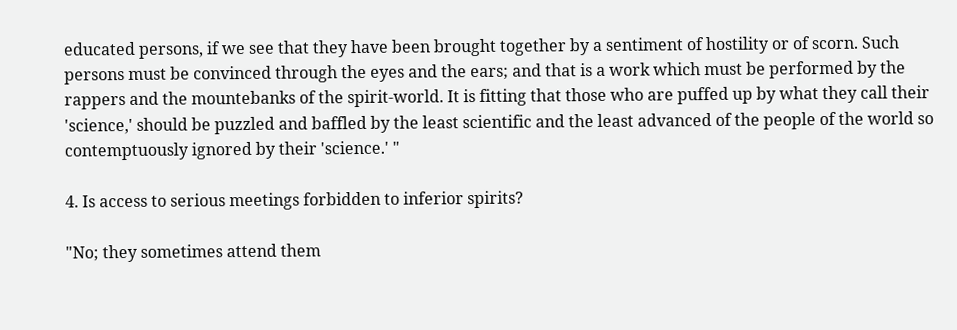educated persons, if we see that they have been brought together by a sentiment of hostility or of scorn. Such persons must be convinced through the eyes and the ears; and that is a work which must be performed by the rappers and the mountebanks of the spirit-world. It is fitting that those who are puffed up by what they call their 'science,' should be puzzled and baffled by the least scientific and the least advanced of the people of the world so contemptuously ignored by their 'science.' "

4. Is access to serious meetings forbidden to inferior spirits?

"No; they sometimes attend them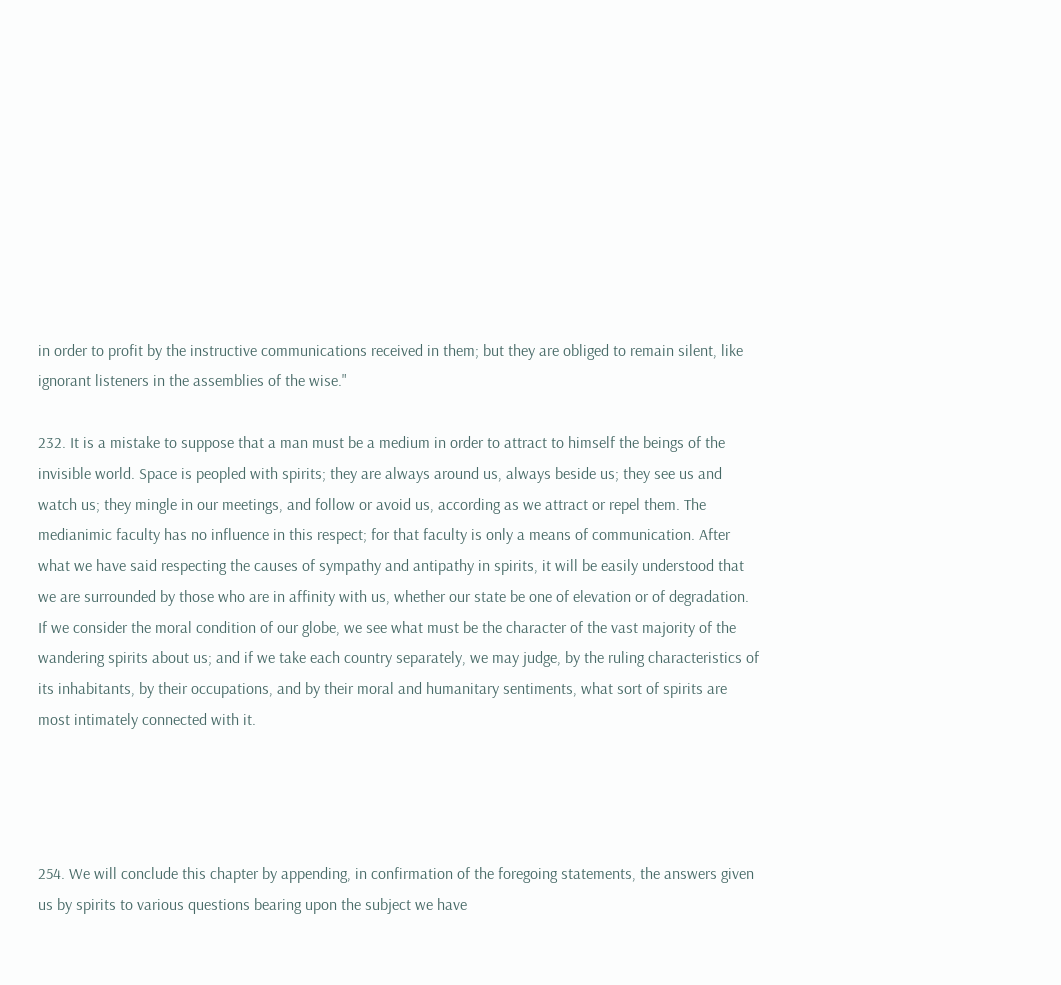in order to profit by the instructive communications received in them; but they are obliged to remain silent, like ignorant listeners in the assemblies of the wise."

232. It is a mistake to suppose that a man must be a medium in order to attract to himself the beings of the invisible world. Space is peopled with spirits; they are always around us, always beside us; they see us and watch us; they mingle in our meetings, and follow or avoid us, according as we attract or repel them. The medianimic faculty has no influence in this respect; for that faculty is only a means of communication. After what we have said respecting the causes of sympathy and antipathy in spirits, it will be easily understood that we are surrounded by those who are in affinity with us, whether our state be one of elevation or of degradation. If we consider the moral condition of our globe, we see what must be the character of the vast majority of the wandering spirits about us; and if we take each country separately, we may judge, by the ruling characteristics of its inhabitants, by their occupations, and by their moral and humanitary sentiments, what sort of spirits are most intimately connected with it.




254. We will conclude this chapter by appending, in confirmation of the foregoing statements, the answers given us by spirits to various questions bearing upon the subject we have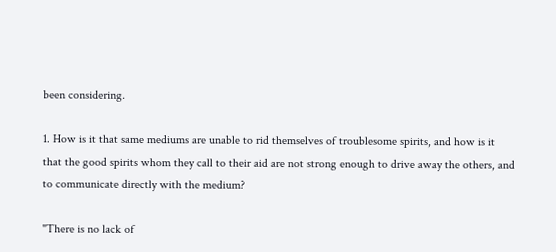been considering.

1. How is it that same mediums are unable to rid themselves of troublesome spirits, and how is it that the good spirits whom they call to their aid are not strong enough to drive away the others, and to communicate directly with the medium?

"There is no lack of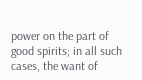power on the part of good spirits; in all such cases, the want of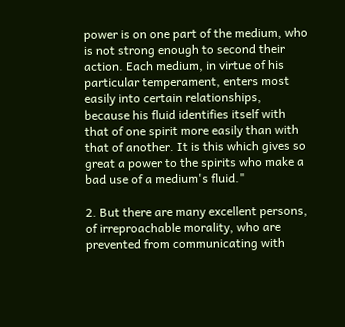power is on one part of the medium, who is not strong enough to second their action. Each medium, in virtue of his particular temperament, enters most easily into certain relationships, because his fluid identifies itself with that of one spirit more easily than with that of another. It is this which gives so great a power to the spirits who make a bad use of a medium's fluid."

2. But there are many excellent persons, of irreproachable morality, who are prevented from communicating with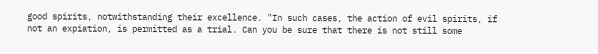good spirits, notwithstanding their excellence. "In such cases, the action of evil spirits, if not an expiation, is permitted as a trial. Can you be sure that there is not still some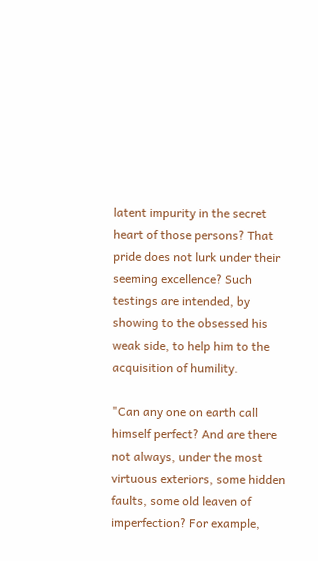latent impurity in the secret heart of those persons? That pride does not lurk under their seeming excellence? Such testings are intended, by showing to the obsessed his weak side, to help him to the acquisition of humility.

"Can any one on earth call himself perfect? And are there not always, under the most virtuous exteriors, some hidden faults, some old leaven of imperfection? For example,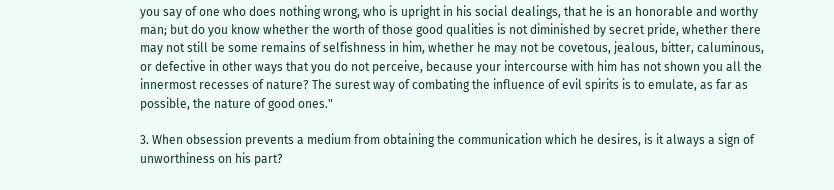you say of one who does nothing wrong, who is upright in his social dealings, that he is an honorable and worthy man; but do you know whether the worth of those good qualities is not diminished by secret pride, whether there may not still be some remains of selfishness in him, whether he may not be covetous, jealous, bitter, caluminous, or defective in other ways that you do not perceive, because your intercourse with him has not shown you all the innermost recesses of nature? The surest way of combating the influence of evil spirits is to emulate, as far as possible, the nature of good ones."

3. When obsession prevents a medium from obtaining the communication which he desires, is it always a sign of unworthiness on his part?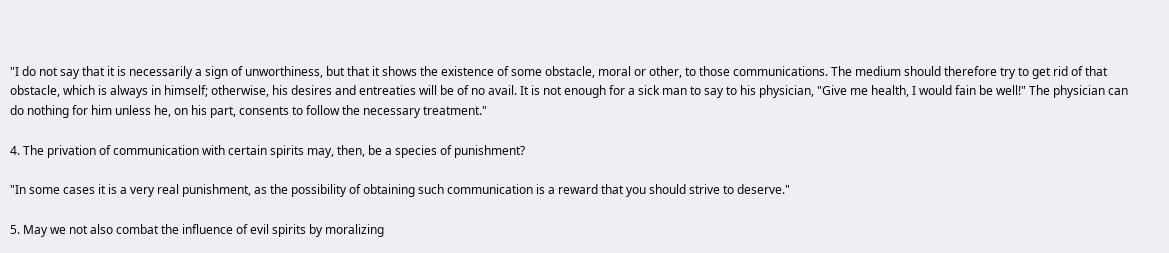"I do not say that it is necessarily a sign of unworthiness, but that it shows the existence of some obstacle, moral or other, to those communications. The medium should therefore try to get rid of that obstacle, which is always in himself; otherwise, his desires and entreaties will be of no avail. It is not enough for a sick man to say to his physician, "Give me health, I would fain be well!" The physician can do nothing for him unless he, on his part, consents to follow the necessary treatment."

4. The privation of communication with certain spirits may, then, be a species of punishment?

"In some cases it is a very real punishment, as the possibility of obtaining such communication is a reward that you should strive to deserve."

5. May we not also combat the influence of evil spirits by moralizing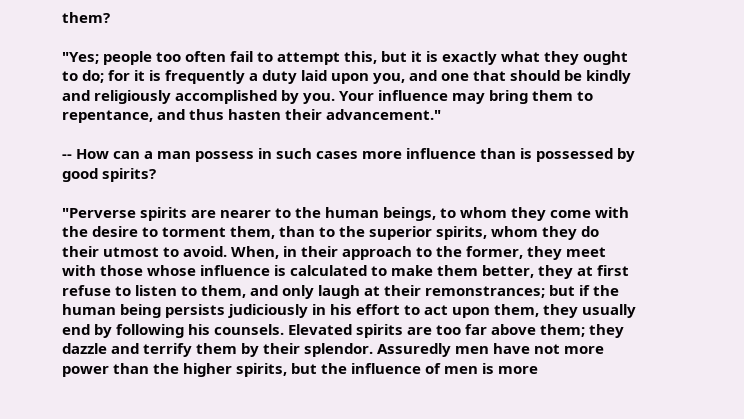them?

"Yes; people too often fail to attempt this, but it is exactly what they ought to do; for it is frequently a duty laid upon you, and one that should be kindly and religiously accomplished by you. Your influence may bring them to repentance, and thus hasten their advancement."

-- How can a man possess in such cases more influence than is possessed by good spirits?

"Perverse spirits are nearer to the human beings, to whom they come with the desire to torment them, than to the superior spirits, whom they do their utmost to avoid. When, in their approach to the former, they meet with those whose influence is calculated to make them better, they at first refuse to listen to them, and only laugh at their remonstrances; but if the human being persists judiciously in his effort to act upon them, they usually end by following his counsels. Elevated spirits are too far above them; they dazzle and terrify them by their splendor. Assuredly men have not more power than the higher spirits, but the influence of men is more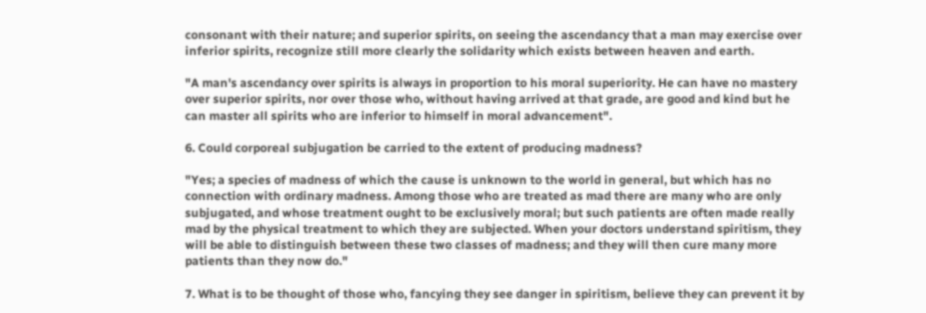consonant with their nature; and superior spirits, on seeing the ascendancy that a man may exercise over inferior spirits, recognize still more clearly the solidarity which exists between heaven and earth.

"A man's ascendancy over spirits is always in proportion to his moral superiority. He can have no mastery over superior spirits, nor over those who, without having arrived at that grade, are good and kind but he can master all spirits who are inferior to himself in moral advancement".

6. Could corporeal subjugation be carried to the extent of producing madness?

"Yes; a species of madness of which the cause is unknown to the world in general, but which has no connection with ordinary madness. Among those who are treated as mad there are many who are only subjugated, and whose treatment ought to be exclusively moral; but such patients are often made really mad by the physical treatment to which they are subjected. When your doctors understand spiritism, they will be able to distinguish between these two classes of madness; and they will then cure many more patients than they now do."

7. What is to be thought of those who, fancying they see danger in spiritism, believe they can prevent it by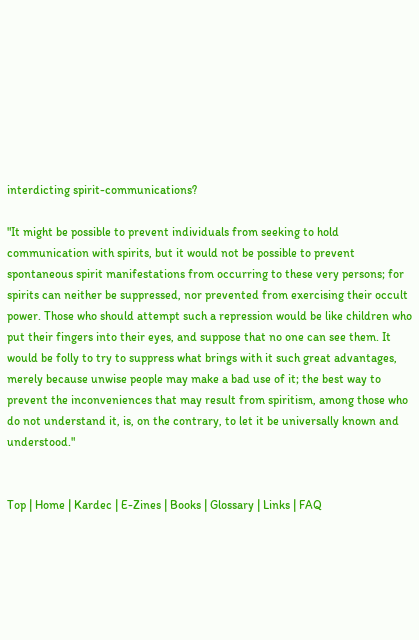interdicting spirit-communications?

"It might be possible to prevent individuals from seeking to hold communication with spirits, but it would not be possible to prevent spontaneous spirit manifestations from occurring to these very persons; for spirits can neither be suppressed, nor prevented from exercising their occult power. Those who should attempt such a repression would be like children who put their fingers into their eyes, and suppose that no one can see them. It would be folly to try to suppress what brings with it such great advantages, merely because unwise people may make a bad use of it; the best way to prevent the inconveniences that may result from spiritism, among those who do not understand it, is, on the contrary, to let it be universally known and understood."


Top | Home | Kardec | E-Zines | Books | Glossary | Links | FAQ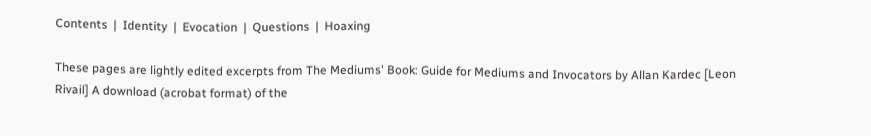Contents  |  Identity  |  Evocation  |  Questions  |  Hoaxing

These pages are lightly edited excerpts from The Mediums' Book: Guide for Mediums and Invocators by Allan Kardec [Leon Rivail] A download (acrobat format) of the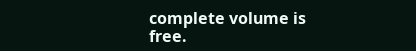complete volume is free.